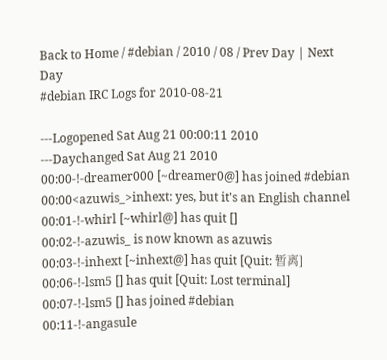Back to Home / #debian / 2010 / 08 / Prev Day | Next Day
#debian IRC Logs for 2010-08-21

---Logopened Sat Aug 21 00:00:11 2010
---Daychanged Sat Aug 21 2010
00:00-!-dreamer000 [~dreamer0@] has joined #debian
00:00<azuwis_>inhext: yes, but it's an English channel
00:01-!-whirl [~whirl@] has quit []
00:02-!-azuwis_ is now known as azuwis
00:03-!-inhext [~inhext@] has quit [Quit: 暂离]
00:06-!-lsm5 [] has quit [Quit: Lost terminal]
00:07-!-lsm5 [] has joined #debian
00:11-!-angasule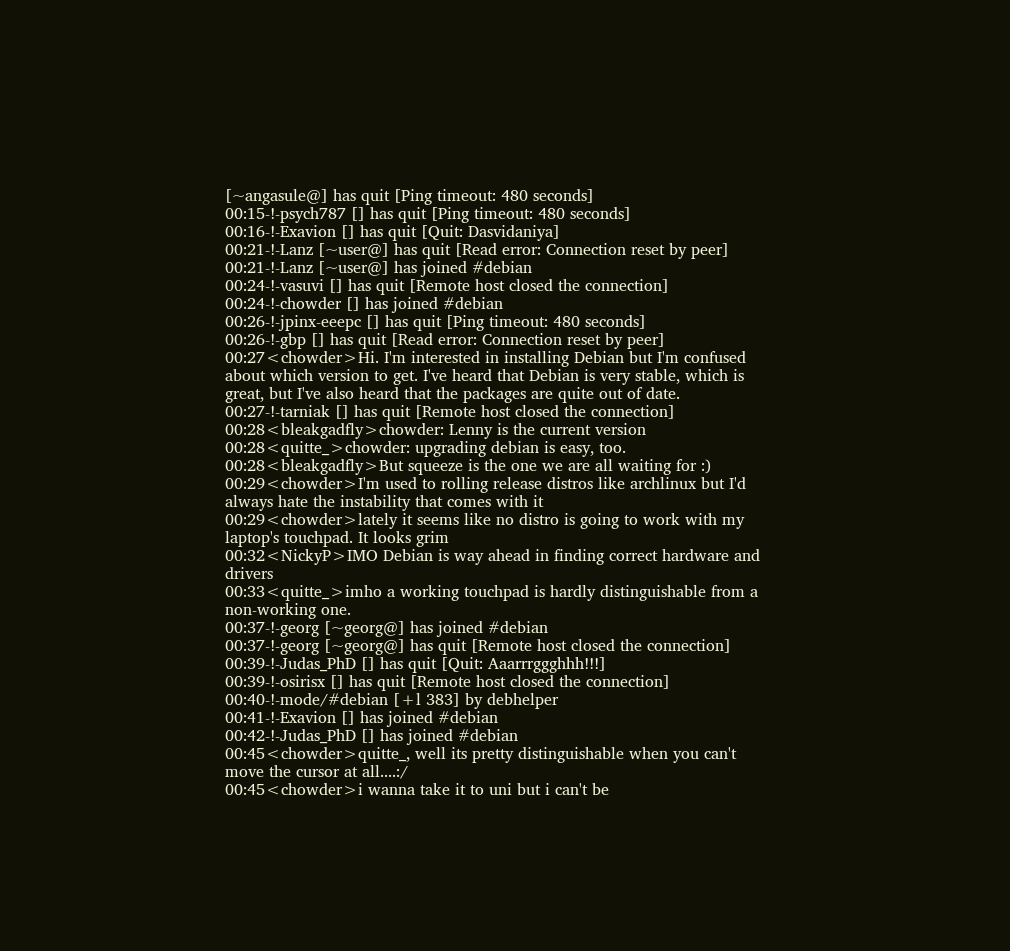[~angasule@] has quit [Ping timeout: 480 seconds]
00:15-!-psych787 [] has quit [Ping timeout: 480 seconds]
00:16-!-Exavion [] has quit [Quit: Dasvidaniya]
00:21-!-Lanz [~user@] has quit [Read error: Connection reset by peer]
00:21-!-Lanz [~user@] has joined #debian
00:24-!-vasuvi [] has quit [Remote host closed the connection]
00:24-!-chowder [] has joined #debian
00:26-!-jpinx-eeepc [] has quit [Ping timeout: 480 seconds]
00:26-!-gbp [] has quit [Read error: Connection reset by peer]
00:27<chowder>Hi. I'm interested in installing Debian but I'm confused about which version to get. I've heard that Debian is very stable, which is great, but I've also heard that the packages are quite out of date.
00:27-!-tarniak [] has quit [Remote host closed the connection]
00:28<bleakgadfly>chowder: Lenny is the current version
00:28<quitte_>chowder: upgrading debian is easy, too.
00:28<bleakgadfly>But squeeze is the one we are all waiting for :)
00:29<chowder>I'm used to rolling release distros like archlinux but I'd always hate the instability that comes with it
00:29<chowder>lately it seems like no distro is going to work with my laptop's touchpad. It looks grim
00:32<NickyP>IMO Debian is way ahead in finding correct hardware and drivers
00:33<quitte_>imho a working touchpad is hardly distinguishable from a non-working one.
00:37-!-georg [~georg@] has joined #debian
00:37-!-georg [~georg@] has quit [Remote host closed the connection]
00:39-!-Judas_PhD [] has quit [Quit: Aaarrrggghhh!!!]
00:39-!-osirisx [] has quit [Remote host closed the connection]
00:40-!-mode/#debian [+l 383] by debhelper
00:41-!-Exavion [] has joined #debian
00:42-!-Judas_PhD [] has joined #debian
00:45<chowder>quitte_, well its pretty distinguishable when you can't move the cursor at all....:/
00:45<chowder>i wanna take it to uni but i can't be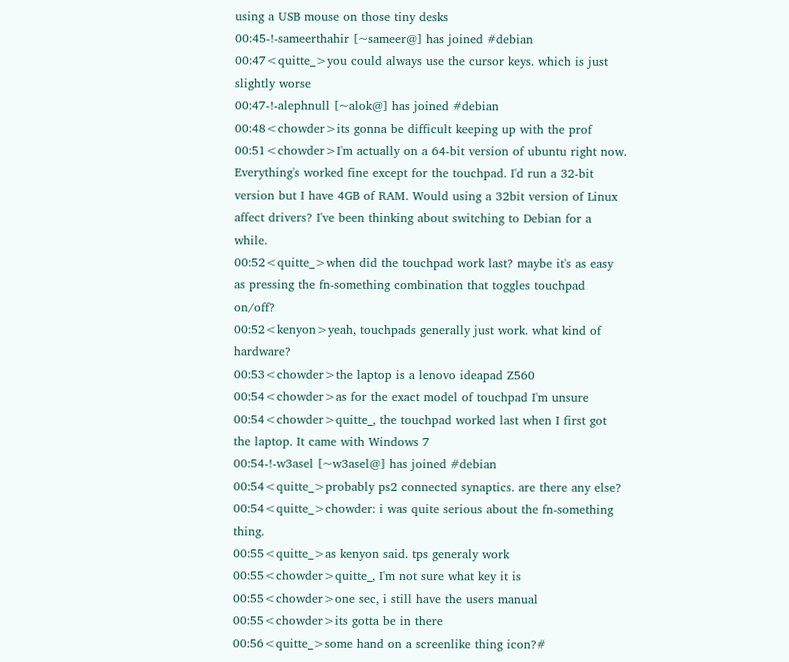using a USB mouse on those tiny desks
00:45-!-sameerthahir [~sameer@] has joined #debian
00:47<quitte_>you could always use the cursor keys. which is just slightly worse
00:47-!-alephnull [~alok@] has joined #debian
00:48<chowder>its gonna be difficult keeping up with the prof
00:51<chowder>I'm actually on a 64-bit version of ubuntu right now. Everything's worked fine except for the touchpad. I'd run a 32-bit version but I have 4GB of RAM. Would using a 32bit version of Linux affect drivers? I've been thinking about switching to Debian for a while.
00:52<quitte_>when did the touchpad work last? maybe it's as easy as pressing the fn-something combination that toggles touchpad on/off?
00:52<kenyon>yeah, touchpads generally just work. what kind of hardware?
00:53<chowder>the laptop is a lenovo ideapad Z560
00:54<chowder>as for the exact model of touchpad I'm unsure
00:54<chowder>quitte_, the touchpad worked last when I first got the laptop. It came with Windows 7
00:54-!-w3asel [~w3asel@] has joined #debian
00:54<quitte_>probably ps2 connected synaptics. are there any else?
00:54<quitte_>chowder: i was quite serious about the fn-something thing.
00:55<quitte_>as kenyon said. tps generaly work
00:55<chowder>quitte_, I'm not sure what key it is
00:55<chowder>one sec, i still have the users manual
00:55<chowder>its gotta be in there
00:56<quitte_>some hand on a screenlike thing icon?#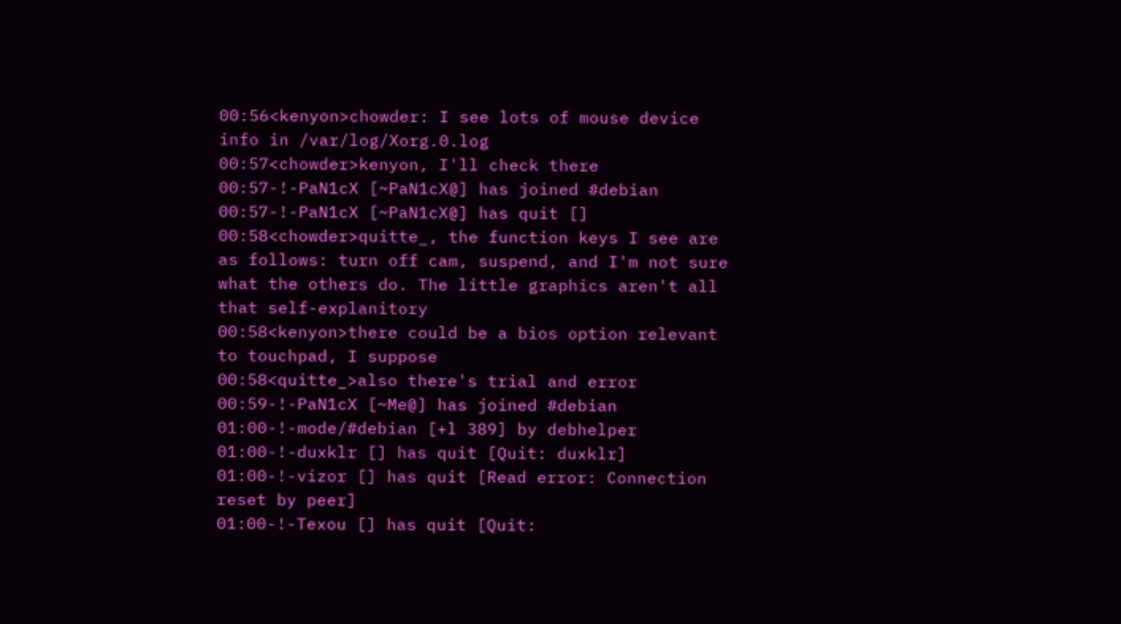00:56<kenyon>chowder: I see lots of mouse device info in /var/log/Xorg.0.log
00:57<chowder>kenyon, I'll check there
00:57-!-PaN1cX [~PaN1cX@] has joined #debian
00:57-!-PaN1cX [~PaN1cX@] has quit []
00:58<chowder>quitte_, the function keys I see are as follows: turn off cam, suspend, and I'm not sure what the others do. The little graphics aren't all that self-explanitory
00:58<kenyon>there could be a bios option relevant to touchpad, I suppose
00:58<quitte_>also there's trial and error
00:59-!-PaN1cX [~Me@] has joined #debian
01:00-!-mode/#debian [+l 389] by debhelper
01:00-!-duxklr [] has quit [Quit: duxklr]
01:00-!-vizor [] has quit [Read error: Connection reset by peer]
01:00-!-Texou [] has quit [Quit: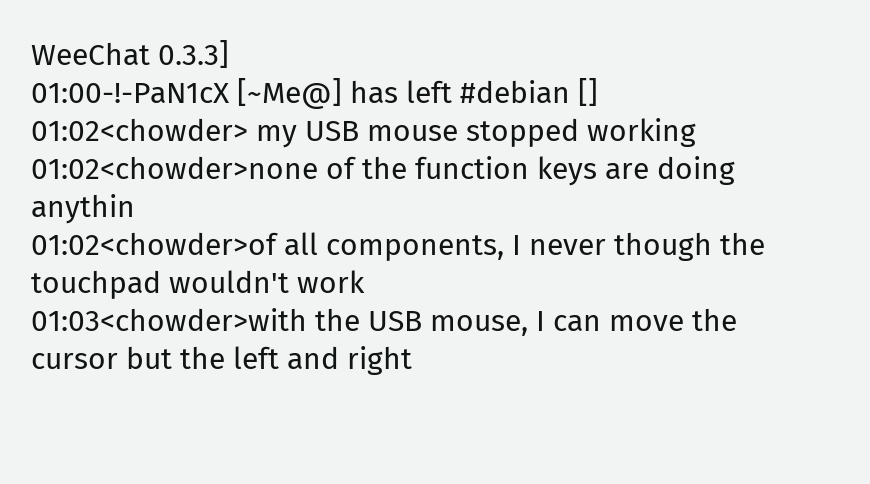WeeChat 0.3.3]
01:00-!-PaN1cX [~Me@] has left #debian []
01:02<chowder> my USB mouse stopped working
01:02<chowder>none of the function keys are doing anythin
01:02<chowder>of all components, I never though the touchpad wouldn't work
01:03<chowder>with the USB mouse, I can move the cursor but the left and right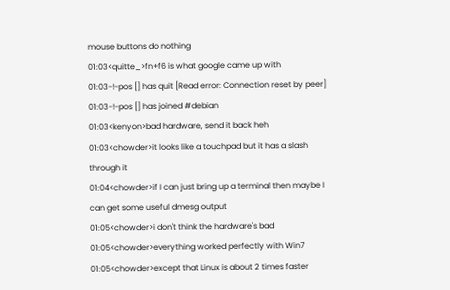mouse buttons do nothing
01:03<quitte_>fn+f6 is what google came up with
01:03-!-pos [] has quit [Read error: Connection reset by peer]
01:03-!-pos [] has joined #debian
01:03<kenyon>bad hardware, send it back heh
01:03<chowder>it looks like a touchpad but it has a slash through it
01:04<chowder>if I can just bring up a terminal then maybe I can get some useful dmesg output
01:05<chowder>i don't think the hardware's bad
01:05<chowder>everything worked perfectly with Win7
01:05<chowder>except that Linux is about 2 times faster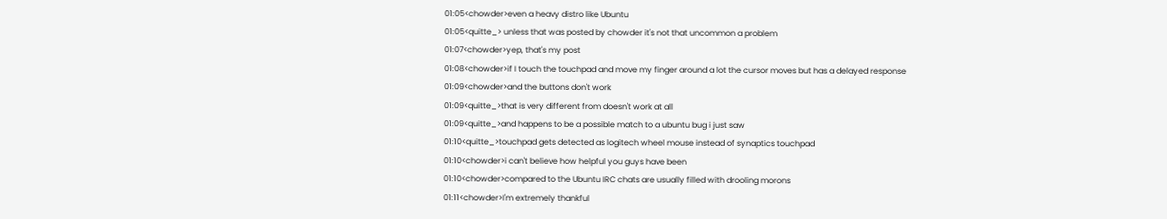01:05<chowder>even a heavy distro like Ubuntu
01:05<quitte_> unless that was posted by chowder it's not that uncommon a problem
01:07<chowder>yep, that's my post
01:08<chowder>if I touch the touchpad and move my finger around a lot the cursor moves but has a delayed response
01:09<chowder>and the buttons don't work
01:09<quitte_>that is very different from doesn't work at all
01:09<quitte_>and happens to be a possible match to a ubuntu bug i just saw
01:10<quitte_>touchpad gets detected as logitech wheel mouse instead of synaptics touchpad
01:10<chowder>i can't believe how helpful you guys have been
01:10<chowder>compared to the Ubuntu IRC chats are usually filled with drooling morons
01:11<chowder>I'm extremely thankful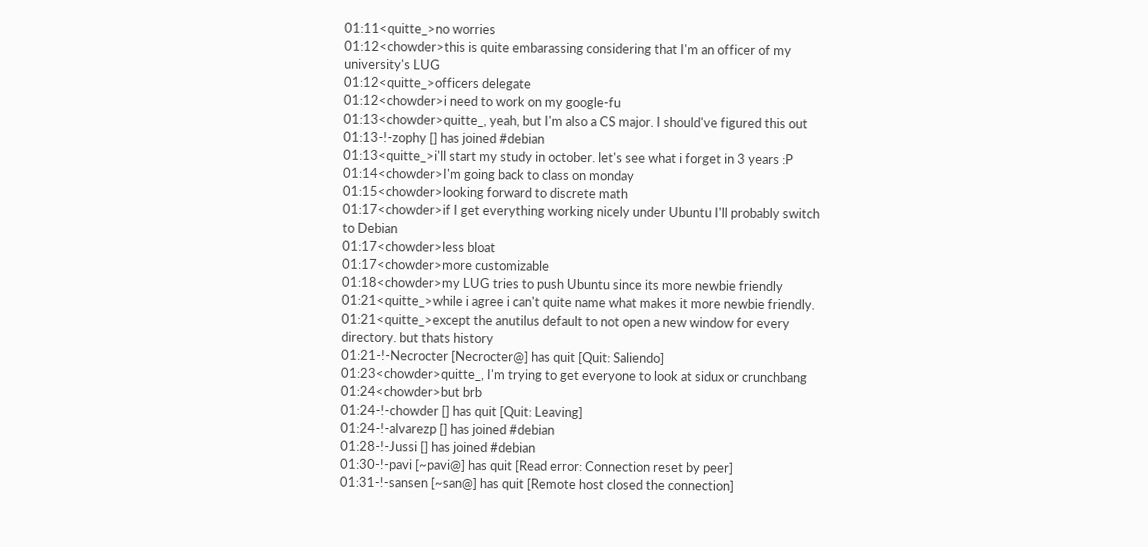01:11<quitte_>no worries
01:12<chowder>this is quite embarassing considering that I'm an officer of my university's LUG
01:12<quitte_>officers delegate
01:12<chowder>i need to work on my google-fu
01:13<chowder>quitte_, yeah, but I'm also a CS major. I should've figured this out
01:13-!-zophy [] has joined #debian
01:13<quitte_>i'll start my study in october. let's see what i forget in 3 years :P
01:14<chowder>I'm going back to class on monday
01:15<chowder>looking forward to discrete math
01:17<chowder>if I get everything working nicely under Ubuntu I'll probably switch to Debian
01:17<chowder>less bloat
01:17<chowder>more customizable
01:18<chowder>my LUG tries to push Ubuntu since its more newbie friendly
01:21<quitte_>while i agree i can't quite name what makes it more newbie friendly.
01:21<quitte_>except the anutilus default to not open a new window for every directory. but thats history
01:21-!-Necrocter [Necrocter@] has quit [Quit: Saliendo]
01:23<chowder>quitte_, I'm trying to get everyone to look at sidux or crunchbang
01:24<chowder>but brb
01:24-!-chowder [] has quit [Quit: Leaving]
01:24-!-alvarezp [] has joined #debian
01:28-!-Jussi [] has joined #debian
01:30-!-pavi [~pavi@] has quit [Read error: Connection reset by peer]
01:31-!-sansen [~san@] has quit [Remote host closed the connection]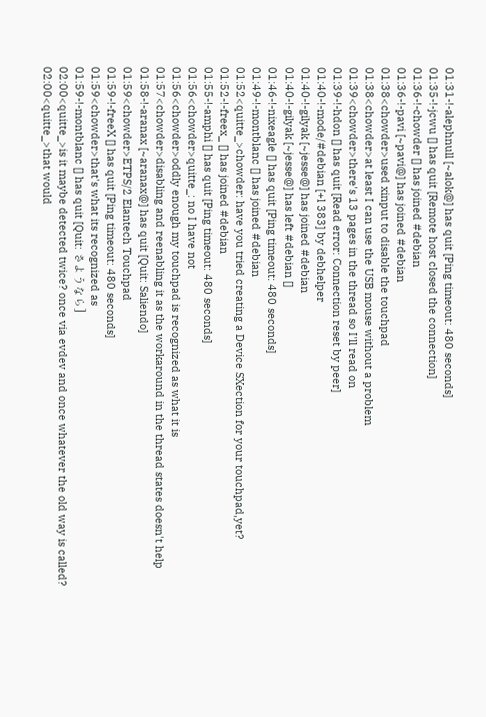01:31-!-alephnull [~alok@] has quit [Ping timeout: 480 seconds]
01:35-!-jcwu [] has quit [Remote host closed the connection]
01:36-!-chowder [] has joined #debian
01:36-!-pavi [~pavi@] has joined #debian
01:38<chowder>used xinput to disable the touchpad
01:38<chowder>at least I can use the USB mouse without a problem
01:39<chowder>there's 13 pages in the thread so I'll read on
01:39-!-hdon [] has quit [Read error: Connection reset by peer]
01:40-!-mode/#debian [+l 383] by debhelper
01:40-!-gilyak [~jesse@] has joined #debian
01:40-!-gilyak [~jesse@] has left #debian []
01:46-!-nixeagle [] has quit [Ping timeout: 480 seconds]
01:49-!-montblanc [] has joined #debian
01:52<quitte_>chowder: have you tried creating a Device SXection for your touchpad,yet?
01:52-!-freex_ [] has joined #debian
01:55-!-amphi [] has quit [Ping timeout: 480 seconds]
01:56<chowder>quitte_: no I have not
01:56<chowder>oddly enough my touchpad is recognized as what it is
01:57<chowder>disabling and reenabling it as the workaround in the thread states doesn't help
01:58-!-aranax [~aranax@] has quit [Quit: Saliendo]
01:59<chowder>ETPS/2 Elantech Touchpad
01:59-!-freeX [] has quit [Ping timeout: 480 seconds]
01:59<chowder>that's what its recognized as
01:59-!-montblanc [] has quit [Quit: さようなら]
02:00<quitte_>is it maybe detected twice? once via evdev and once whatever the old way is called?
02:00<quitte_>that would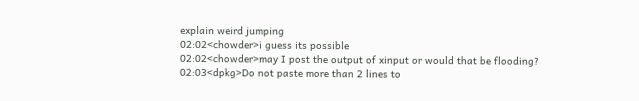explain weird jumping
02:02<chowder>i guess its possible
02:02<chowder>may I post the output of xinput or would that be flooding?
02:03<dpkg>Do not paste more than 2 lines to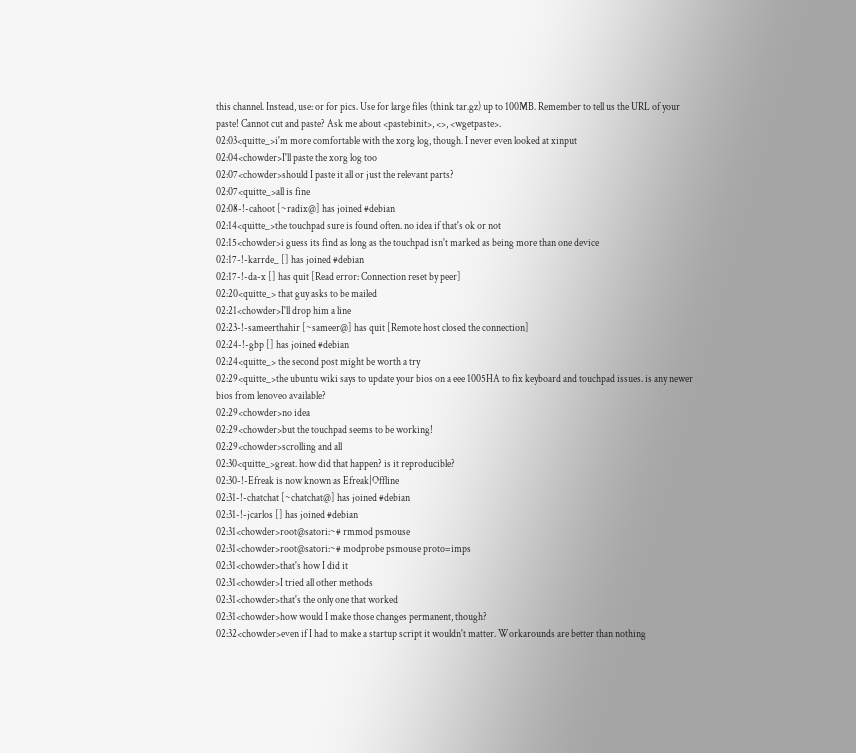this channel. Instead, use: or for pics. Use for large files (think tar.gz) up to 100MB. Remember to tell us the URL of your paste! Cannot cut and paste? Ask me about <pastebinit>, <>, <wgetpaste>.
02:03<quitte_>i'm more comfortable with the xorg log, though. I never even looked at xinput
02:04<chowder>I'll paste the xorg log too
02:07<chowder>should I paste it all or just the relevant parts?
02:07<quitte_>all is fine
02:08-!-cahoot [~radix@] has joined #debian
02:14<quitte_>the touchpad sure is found often. no idea if that's ok or not
02:15<chowder>i guess its find as long as the touchpad isn't marked as being more than one device
02:17-!-karrde_ [] has joined #debian
02:17-!-da-x [] has quit [Read error: Connection reset by peer]
02:20<quitte_> that guy asks to be mailed
02:21<chowder>I'll drop him a line
02:23-!-sameerthahir [~sameer@] has quit [Remote host closed the connection]
02:24-!-gbp [] has joined #debian
02:24<quitte_> the second post might be worth a try
02:29<quitte_>the ubuntu wiki says to update your bios on a eee 1005HA to fix keyboard and touchpad issues. is any newer bios from lenoveo available?
02:29<chowder>no idea
02:29<chowder>but the touchpad seems to be working!
02:29<chowder>scrolling and all
02:30<quitte_>great. how did that happen? is it reproducible?
02:30-!-Efreak is now known as Efreak|Offline
02:31-!-chatchat [~chatchat@] has joined #debian
02:31-!-jcarlos [] has joined #debian
02:31<chowder>root@satori:~# rmmod psmouse
02:31<chowder>root@satori:~# modprobe psmouse proto=imps
02:31<chowder>that's how I did it
02:31<chowder>I tried all other methods
02:31<chowder>that's the only one that worked
02:31<chowder>how would I make those changes permanent, though?
02:32<chowder>even if I had to make a startup script it wouldn't matter. Workarounds are better than nothing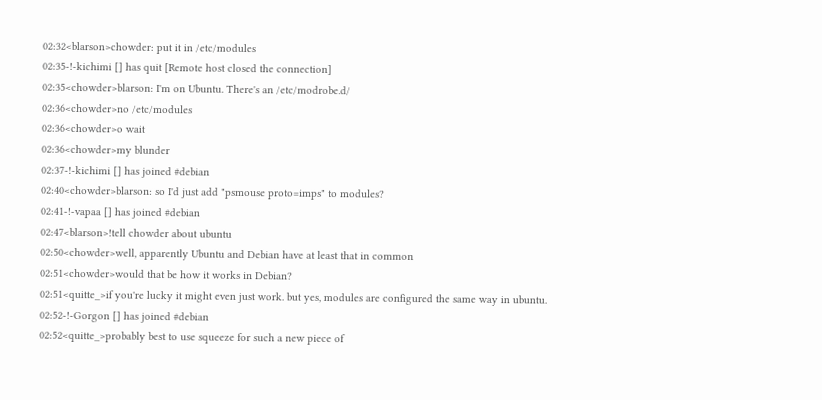02:32<blarson>chowder: put it in /etc/modules
02:35-!-kichimi [] has quit [Remote host closed the connection]
02:35<chowder>blarson: I'm on Ubuntu. There's an /etc/modrobe.d/
02:36<chowder>no /etc/modules
02:36<chowder>o wait
02:36<chowder>my blunder
02:37-!-kichimi [] has joined #debian
02:40<chowder>blarson: so I'd just add "psmouse proto=imps" to modules?
02:41-!-vapaa [] has joined #debian
02:47<blarson>!tell chowder about ubuntu
02:50<chowder>well, apparently Ubuntu and Debian have at least that in common
02:51<chowder>would that be how it works in Debian?
02:51<quitte_>if you're lucky it might even just work. but yes, modules are configured the same way in ubuntu.
02:52-!-Gorgon [] has joined #debian
02:52<quitte_>probably best to use squeeze for such a new piece of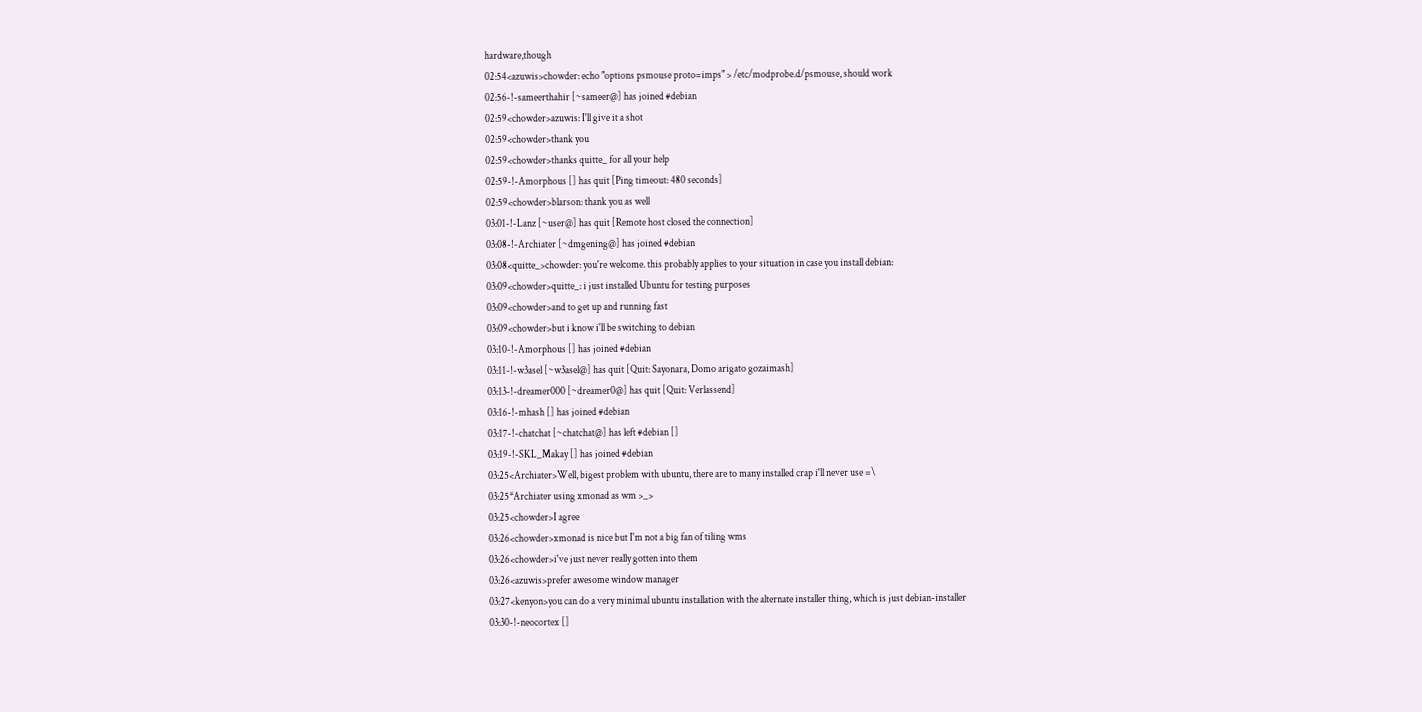hardware,though
02:54<azuwis>chowder: echo "options psmouse proto=imps" > /etc/modprobe.d/psmouse, should work
02:56-!-sameerthahir [~sameer@] has joined #debian
02:59<chowder>azuwis: I'll give it a shot
02:59<chowder>thank you
02:59<chowder>thanks quitte_ for all your help
02:59-!-Amorphous [] has quit [Ping timeout: 480 seconds]
02:59<chowder>blarson: thank you as well
03:01-!-Lanz [~user@] has quit [Remote host closed the connection]
03:08-!-Archiater [~dmgening@] has joined #debian
03:08<quitte_>chowder: you're welcome. this probably applies to your situation in case you install debian:
03:09<chowder>quitte_: i just installed Ubuntu for testing purposes
03:09<chowder>and to get up and running fast
03:09<chowder>but i know i'll be switching to debian
03:10-!-Amorphous [] has joined #debian
03:11-!-w3asel [~w3asel@] has quit [Quit: Sayonara, Domo arigato gozaimash]
03:13-!-dreamer000 [~dreamer0@] has quit [Quit: Verlassend]
03:16-!-mhash [] has joined #debian
03:17-!-chatchat [~chatchat@] has left #debian []
03:19-!-SKL_Makay [] has joined #debian
03:25<Archiater>Well, bigest problem with ubuntu, there are to many installed crap i'll never use =\
03:25*Archiater using xmonad as wm >_>
03:25<chowder>I agree
03:26<chowder>xmonad is nice but I'm not a big fan of tiling wms
03:26<chowder>i've just never really gotten into them
03:26<azuwis>prefer awesome window manager
03:27<kenyon>you can do a very minimal ubuntu installation with the alternate installer thing, which is just debian-installer
03:30-!-neocortex []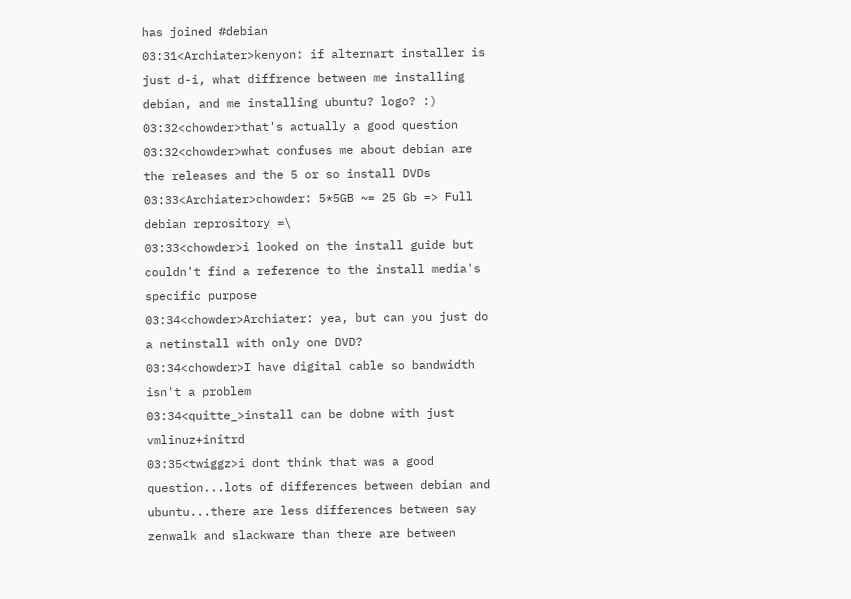has joined #debian
03:31<Archiater>kenyon: if alternart installer is just d-i, what diffrence between me installing debian, and me installing ubuntu? logo? :)
03:32<chowder>that's actually a good question
03:32<chowder>what confuses me about debian are the releases and the 5 or so install DVDs
03:33<Archiater>chowder: 5*5GB ~= 25 Gb => Full debian reprository =\
03:33<chowder>i looked on the install guide but couldn't find a reference to the install media's specific purpose
03:34<chowder>Archiater: yea, but can you just do a netinstall with only one DVD?
03:34<chowder>I have digital cable so bandwidth isn't a problem
03:34<quitte_>install can be dobne with just vmlinuz+initrd
03:35<twiggz>i dont think that was a good question...lots of differences between debian and ubuntu...there are less differences between say zenwalk and slackware than there are between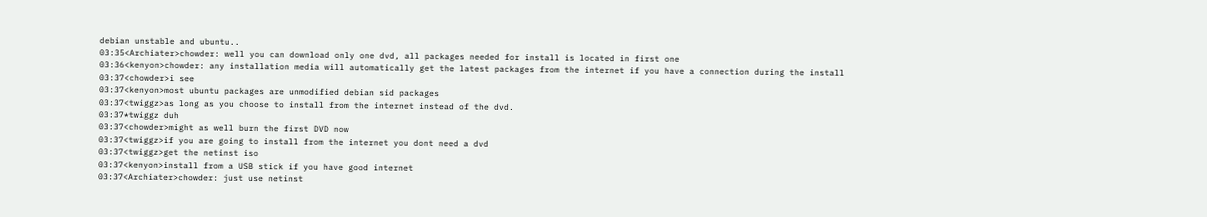debian unstable and ubuntu..
03:35<Archiater>chowder: well you can download only one dvd, all packages needed for install is located in first one
03:36<kenyon>chowder: any installation media will automatically get the latest packages from the internet if you have a connection during the install
03:37<chowder>i see
03:37<kenyon>most ubuntu packages are unmodified debian sid packages
03:37<twiggz>as long as you choose to install from the internet instead of the dvd.
03:37*twiggz duh
03:37<chowder>might as well burn the first DVD now
03:37<twiggz>if you are going to install from the internet you dont need a dvd
03:37<twiggz>get the netinst iso
03:37<kenyon>install from a USB stick if you have good internet
03:37<Archiater>chowder: just use netinst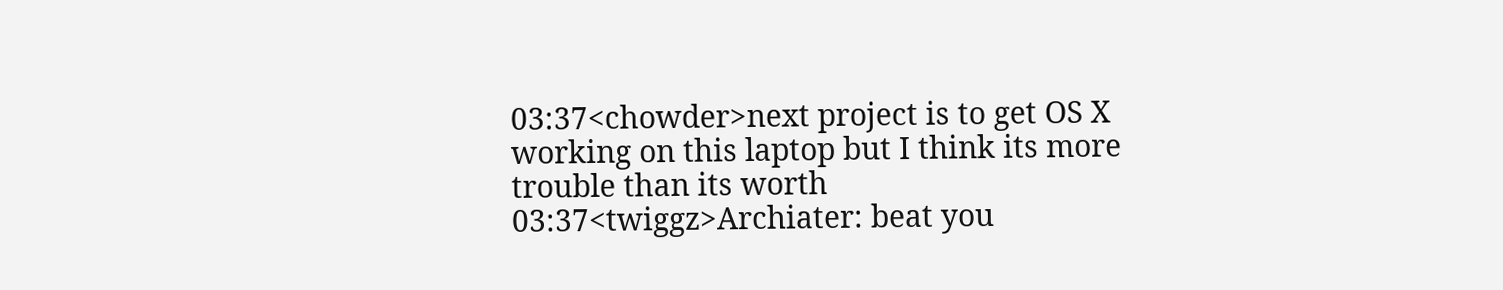03:37<chowder>next project is to get OS X working on this laptop but I think its more trouble than its worth
03:37<twiggz>Archiater: beat you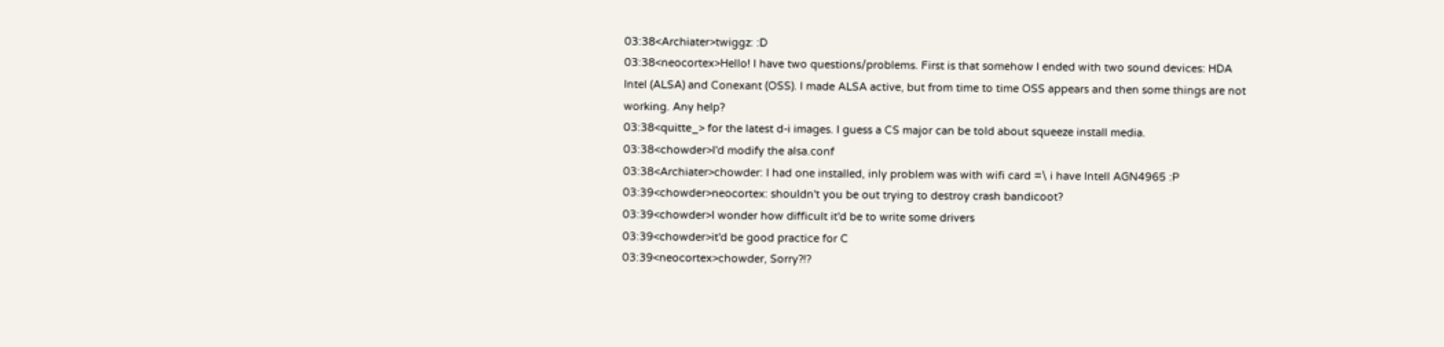03:38<Archiater>twiggz: :D
03:38<neocortex>Hello! I have two questions/problems. First is that somehow I ended with two sound devices: HDA Intel (ALSA) and Conexant (OSS). I made ALSA active, but from time to time OSS appears and then some things are not working. Any help?
03:38<quitte_> for the latest d-i images. I guess a CS major can be told about squeeze install media.
03:38<chowder>I'd modify the alsa.conf
03:38<Archiater>chowder: I had one installed, inly problem was with wifi card =\ i have Intell AGN4965 :P
03:39<chowder>neocortex: shouldn't you be out trying to destroy crash bandicoot?
03:39<chowder>I wonder how difficult it'd be to write some drivers
03:39<chowder>it'd be good practice for C
03:39<neocortex>chowder, Sorry?!?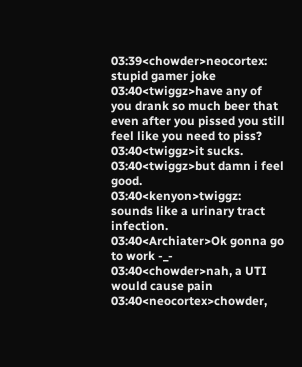03:39<chowder>neocortex: stupid gamer joke
03:40<twiggz>have any of you drank so much beer that even after you pissed you still feel like you need to piss?
03:40<twiggz>it sucks.
03:40<twiggz>but damn i feel good.
03:40<kenyon>twiggz: sounds like a urinary tract infection.
03:40<Archiater>Ok gonna go to work -_-
03:40<chowder>nah, a UTI would cause pain
03:40<neocortex>chowder,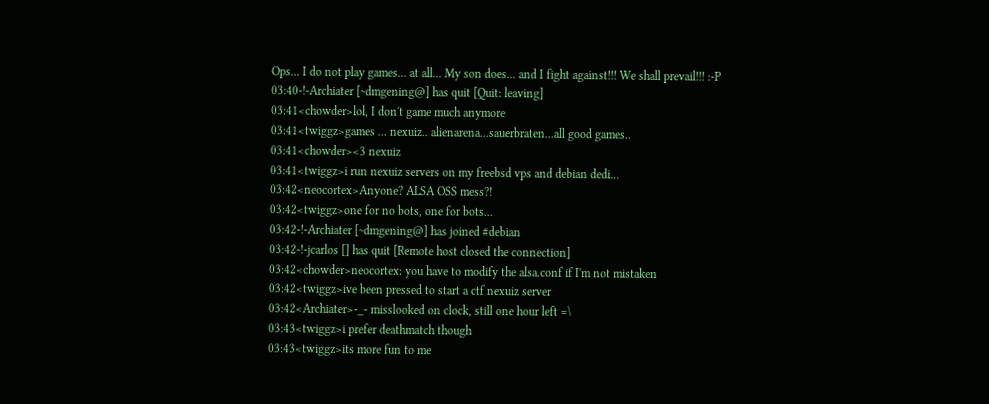Ops... I do not play games... at all... My son does... and I fight against!!! We shall prevail!!! :-P
03:40-!-Archiater [~dmgening@] has quit [Quit: leaving]
03:41<chowder>lol, I don't game much anymore
03:41<twiggz>games ... nexuiz.. alienarena...sauerbraten...all good games..
03:41<chowder><3 nexuiz
03:41<twiggz>i run nexuiz servers on my freebsd vps and debian dedi...
03:42<neocortex>Anyone? ALSA OSS mess?!
03:42<twiggz>one for no bots, one for bots...
03:42-!-Archiater [~dmgening@] has joined #debian
03:42-!-jcarlos [] has quit [Remote host closed the connection]
03:42<chowder>neocortex: you have to modify the alsa.conf if I'm not mistaken
03:42<twiggz>ive been pressed to start a ctf nexuiz server
03:42<Archiater>-_- misslooked on clock, still one hour left =\
03:43<twiggz>i prefer deathmatch though
03:43<twiggz>its more fun to me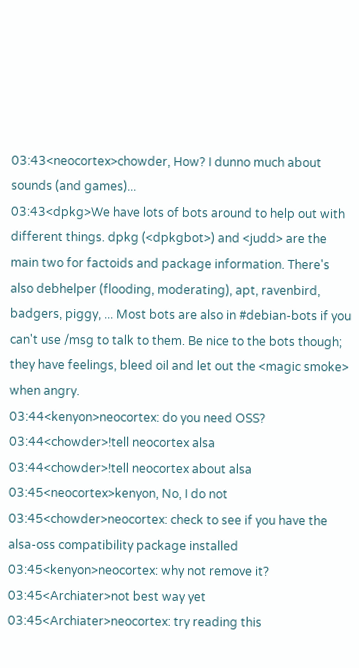03:43<neocortex>chowder, How? I dunno much about sounds (and games)...
03:43<dpkg>We have lots of bots around to help out with different things. dpkg (<dpkgbot>) and <judd> are the main two for factoids and package information. There's also debhelper (flooding, moderating), apt, ravenbird, badgers, piggy, ... Most bots are also in #debian-bots if you can't use /msg to talk to them. Be nice to the bots though; they have feelings, bleed oil and let out the <magic smoke> when angry.
03:44<kenyon>neocortex: do you need OSS?
03:44<chowder>!tell neocortex alsa
03:44<chowder>!tell neocortex about alsa
03:45<neocortex>kenyon, No, I do not
03:45<chowder>neocortex: check to see if you have the alsa-oss compatibility package installed
03:45<kenyon>neocortex: why not remove it?
03:45<Archiater>not best way yet
03:45<Archiater>neocortex: try reading this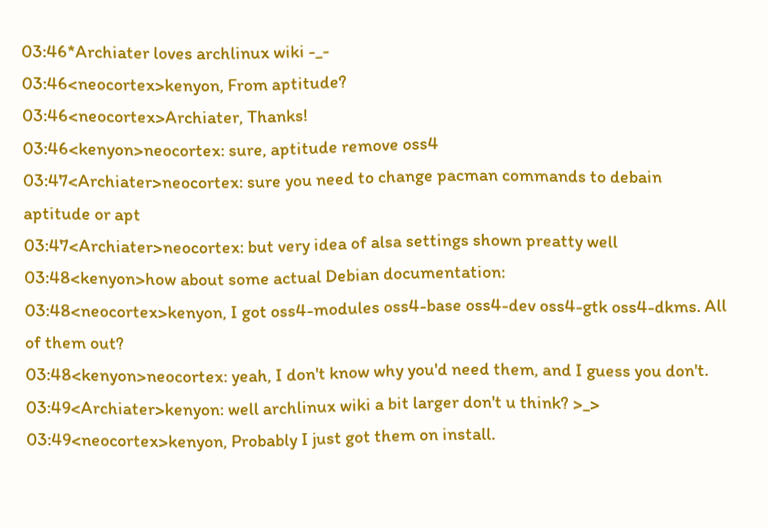03:46*Archiater loves archlinux wiki -_-
03:46<neocortex>kenyon, From aptitude?
03:46<neocortex>Archiater, Thanks!
03:46<kenyon>neocortex: sure, aptitude remove oss4
03:47<Archiater>neocortex: sure you need to change pacman commands to debain aptitude or apt
03:47<Archiater>neocortex: but very idea of alsa settings shown preatty well
03:48<kenyon>how about some actual Debian documentation:
03:48<neocortex>kenyon, I got oss4-modules oss4-base oss4-dev oss4-gtk oss4-dkms. All of them out?
03:48<kenyon>neocortex: yeah, I don't know why you'd need them, and I guess you don't.
03:49<Archiater>kenyon: well archlinux wiki a bit larger don't u think? >_>
03:49<neocortex>kenyon, Probably I just got them on install.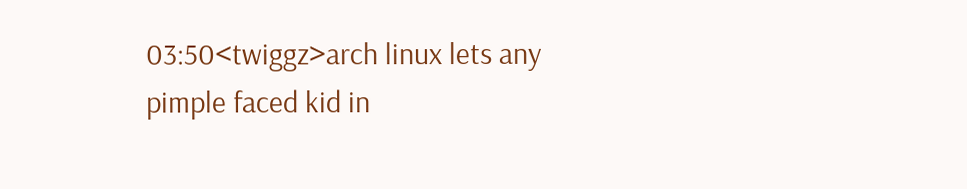03:50<twiggz>arch linux lets any pimple faced kid in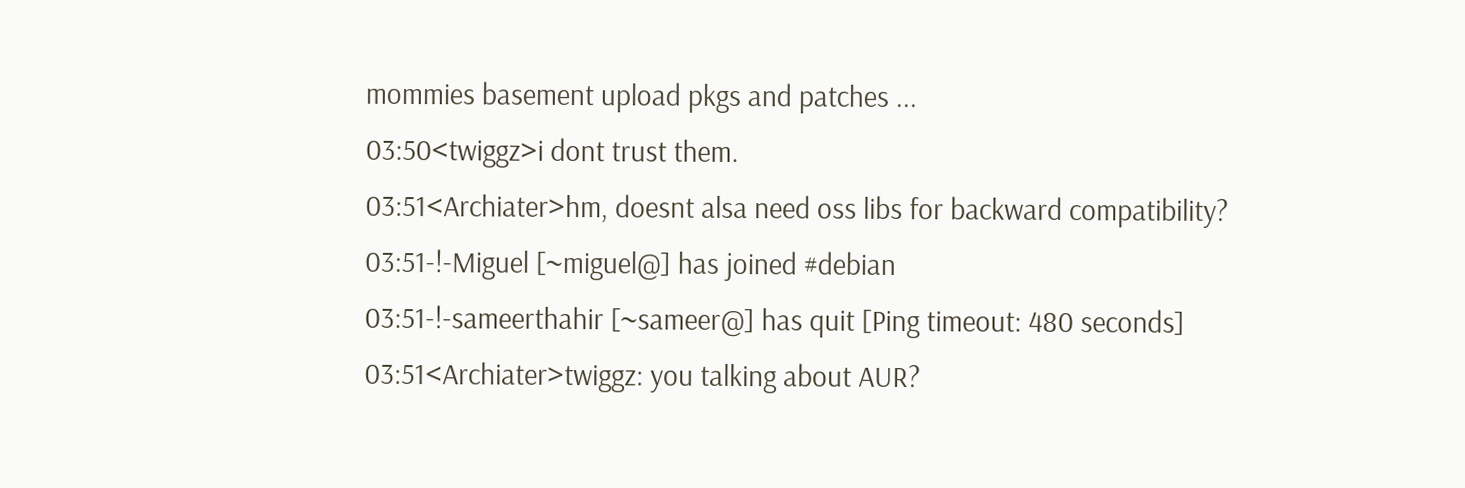mommies basement upload pkgs and patches ...
03:50<twiggz>i dont trust them.
03:51<Archiater>hm, doesnt alsa need oss libs for backward compatibility?
03:51-!-Miguel [~miguel@] has joined #debian
03:51-!-sameerthahir [~sameer@] has quit [Ping timeout: 480 seconds]
03:51<Archiater>twiggz: you talking about AUR?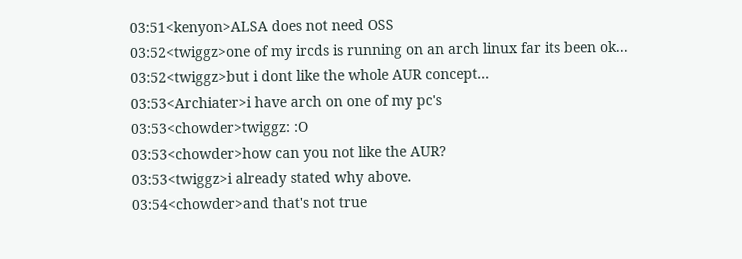03:51<kenyon>ALSA does not need OSS
03:52<twiggz>one of my ircds is running on an arch linux far its been ok...
03:52<twiggz>but i dont like the whole AUR concept...
03:53<Archiater>i have arch on one of my pc's
03:53<chowder>twiggz: :O
03:53<chowder>how can you not like the AUR?
03:53<twiggz>i already stated why above.
03:54<chowder>and that's not true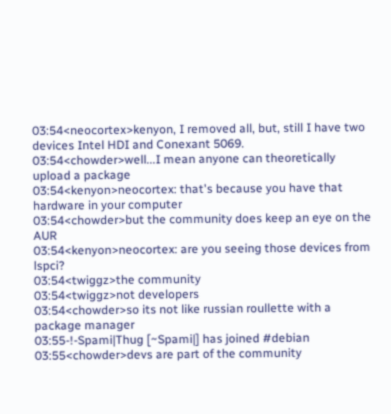03:54<neocortex>kenyon, I removed all, but, still I have two devices Intel HDI and Conexant 5069.
03:54<chowder>well...I mean anyone can theoretically upload a package
03:54<kenyon>neocortex: that's because you have that hardware in your computer
03:54<chowder>but the community does keep an eye on the AUR
03:54<kenyon>neocortex: are you seeing those devices from lspci?
03:54<twiggz>the community
03:54<twiggz>not developers
03:54<chowder>so its not like russian roullette with a package manager
03:55-!-Spami|Thug [~Spami|] has joined #debian
03:55<chowder>devs are part of the community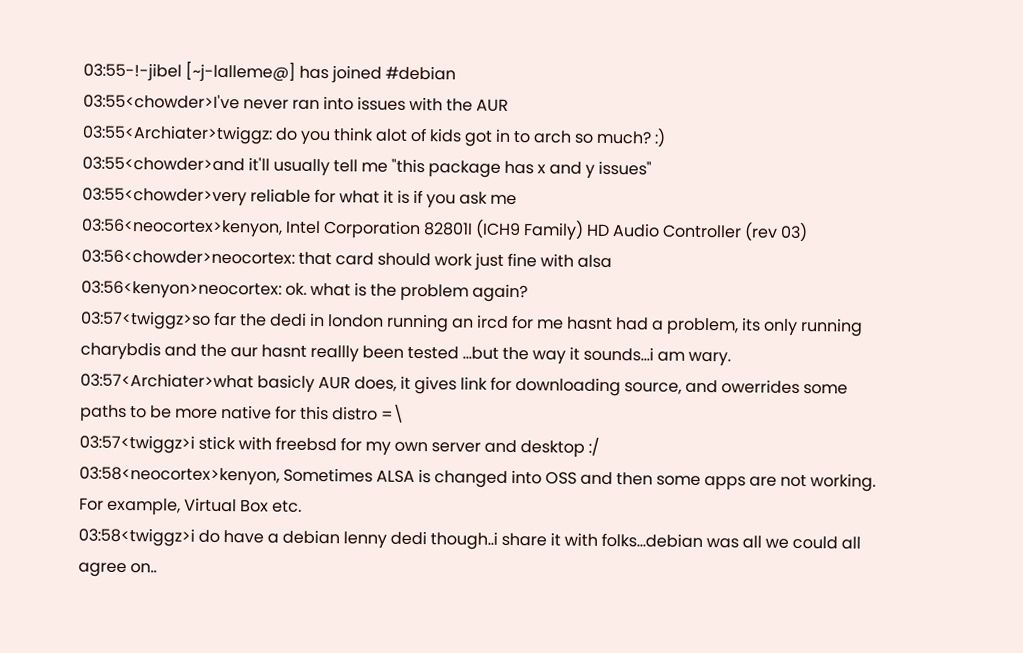03:55-!-jibel [~j-lalleme@] has joined #debian
03:55<chowder>I've never ran into issues with the AUR
03:55<Archiater>twiggz: do you think alot of kids got in to arch so much? :)
03:55<chowder>and it'll usually tell me "this package has x and y issues"
03:55<chowder>very reliable for what it is if you ask me
03:56<neocortex>kenyon, Intel Corporation 82801I (ICH9 Family) HD Audio Controller (rev 03)
03:56<chowder>neocortex: that card should work just fine with alsa
03:56<kenyon>neocortex: ok. what is the problem again?
03:57<twiggz>so far the dedi in london running an ircd for me hasnt had a problem, its only running charybdis and the aur hasnt reallly been tested ...but the way it sounds...i am wary.
03:57<Archiater>what basicly AUR does, it gives link for downloading source, and owerrides some paths to be more native for this distro =\
03:57<twiggz>i stick with freebsd for my own server and desktop :/
03:58<neocortex>kenyon, Sometimes ALSA is changed into OSS and then some apps are not working. For example, Virtual Box etc.
03:58<twiggz>i do have a debian lenny dedi though..i share it with folks...debian was all we could all agree on..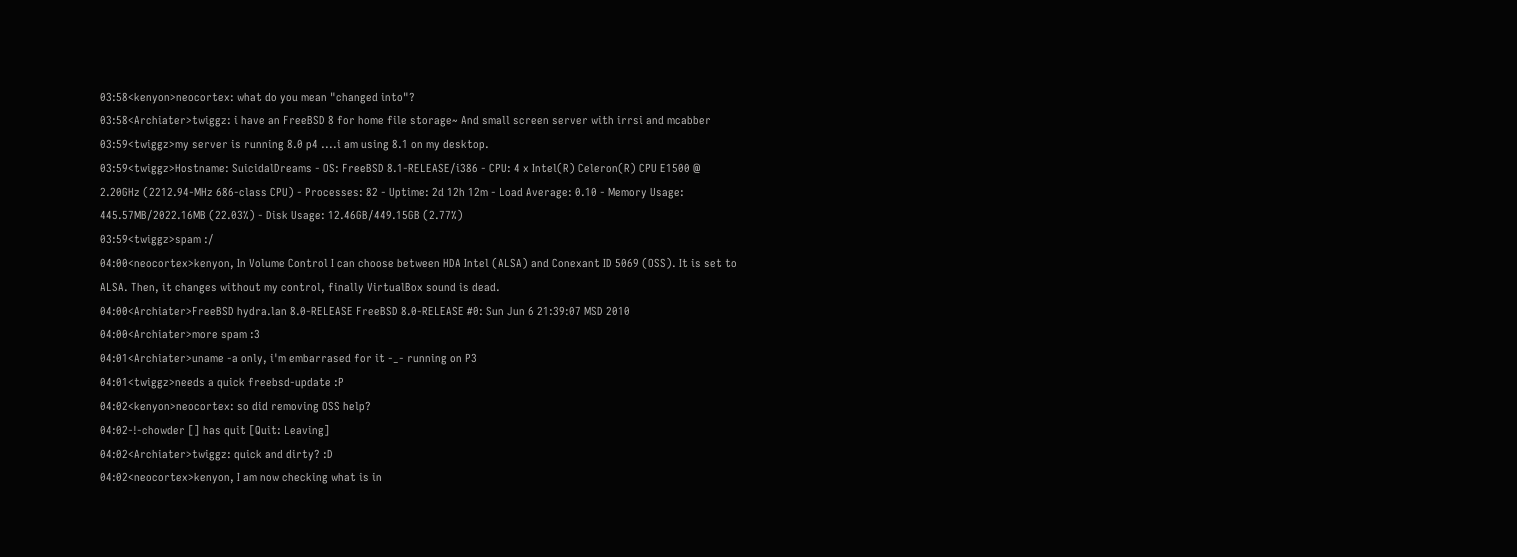03:58<kenyon>neocortex: what do you mean "changed into"?
03:58<Archiater>twiggz: i have an FreeBSD 8 for home file storage~ And small screen server with irrsi and mcabber
03:59<twiggz>my server is running 8.0 p4 ....i am using 8.1 on my desktop.
03:59<twiggz>Hostname: SuicidalDreams - OS: FreeBSD 8.1-RELEASE/i386 - CPU: 4 x Intel(R) Celeron(R) CPU E1500 @ 2.20GHz (2212.94-MHz 686-class CPU) - Processes: 82 - Uptime: 2d 12h 12m - Load Average: 0.10 - Memory Usage: 445.57MB/2022.16MB (22.03%) - Disk Usage: 12.46GB/449.15GB (2.77%)
03:59<twiggz>spam :/
04:00<neocortex>kenyon, In Volume Control I can choose between HDA Intel (ALSA) and Conexant ID 5069 (OSS). It is set to ALSA. Then, it changes without my control, finally VirtualBox sound is dead.
04:00<Archiater>FreeBSD hydra.lan 8.0-RELEASE FreeBSD 8.0-RELEASE #0: Sun Jun 6 21:39:07 MSD 2010
04:00<Archiater>more spam :3
04:01<Archiater>uname -a only, i'm embarrased for it -_- running on P3
04:01<twiggz>needs a quick freebsd-update :P
04:02<kenyon>neocortex: so did removing OSS help?
04:02-!-chowder [] has quit [Quit: Leaving]
04:02<Archiater>twiggz: quick and dirty? :D
04:02<neocortex>kenyon, I am now checking what is in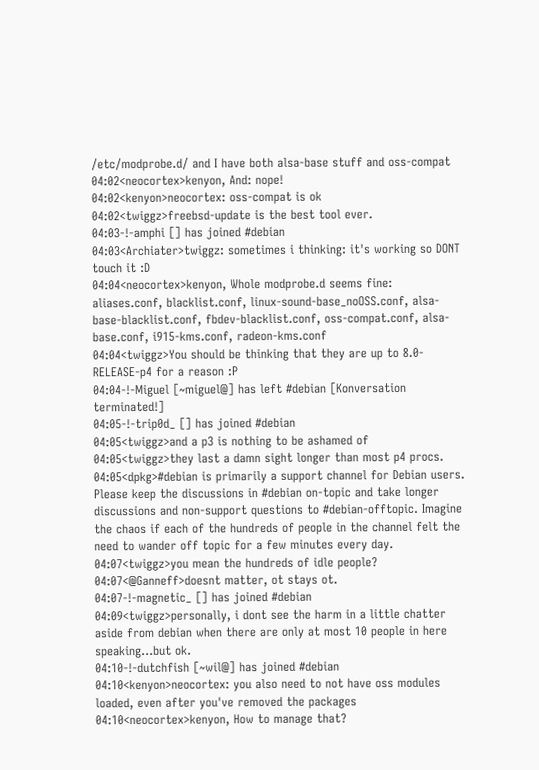/etc/modprobe.d/ and I have both alsa-base stuff and oss-compat
04:02<neocortex>kenyon, And: nope!
04:02<kenyon>neocortex: oss-compat is ok
04:02<twiggz>freebsd-update is the best tool ever.
04:03-!-amphi [] has joined #debian
04:03<Archiater>twiggz: sometimes i thinking: it's working so DONT touch it :D
04:04<neocortex>kenyon, Whole modprobe.d seems fine: aliases.conf, blacklist.conf, linux-sound-base_noOSS.conf, alsa-base-blacklist.conf, fbdev-blacklist.conf, oss-compat.conf, alsa-base.conf, i915-kms.conf, radeon-kms.conf
04:04<twiggz>You should be thinking that they are up to 8.0-RELEASE-p4 for a reason :P
04:04-!-Miguel [~miguel@] has left #debian [Konversation terminated!]
04:05-!-trip0d_ [] has joined #debian
04:05<twiggz>and a p3 is nothing to be ashamed of
04:05<twiggz>they last a damn sight longer than most p4 procs.
04:05<dpkg>#debian is primarily a support channel for Debian users. Please keep the discussions in #debian on-topic and take longer discussions and non-support questions to #debian-offtopic. Imagine the chaos if each of the hundreds of people in the channel felt the need to wander off topic for a few minutes every day.
04:07<twiggz>you mean the hundreds of idle people?
04:07<@Ganneff>doesnt matter, ot stays ot.
04:07-!-magnetic_ [] has joined #debian
04:09<twiggz>personally, i dont see the harm in a little chatter aside from debian when there are only at most 10 people in here speaking...but ok.
04:10-!-dutchfish [~wil@] has joined #debian
04:10<kenyon>neocortex: you also need to not have oss modules loaded, even after you've removed the packages
04:10<neocortex>kenyon, How to manage that?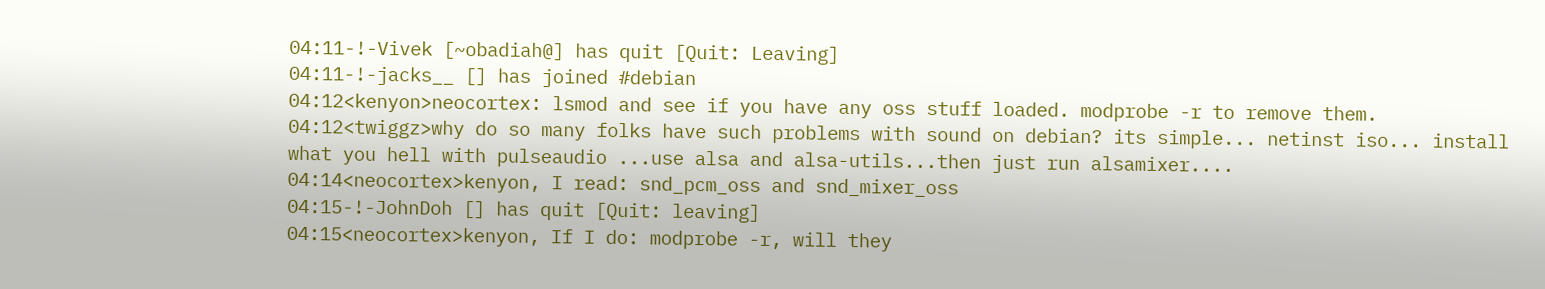04:11-!-Vivek [~obadiah@] has quit [Quit: Leaving]
04:11-!-jacks__ [] has joined #debian
04:12<kenyon>neocortex: lsmod and see if you have any oss stuff loaded. modprobe -r to remove them.
04:12<twiggz>why do so many folks have such problems with sound on debian? its simple... netinst iso... install what you hell with pulseaudio ...use alsa and alsa-utils...then just run alsamixer....
04:14<neocortex>kenyon, I read: snd_pcm_oss and snd_mixer_oss
04:15-!-JohnDoh [] has quit [Quit: leaving]
04:15<neocortex>kenyon, If I do: modprobe -r, will they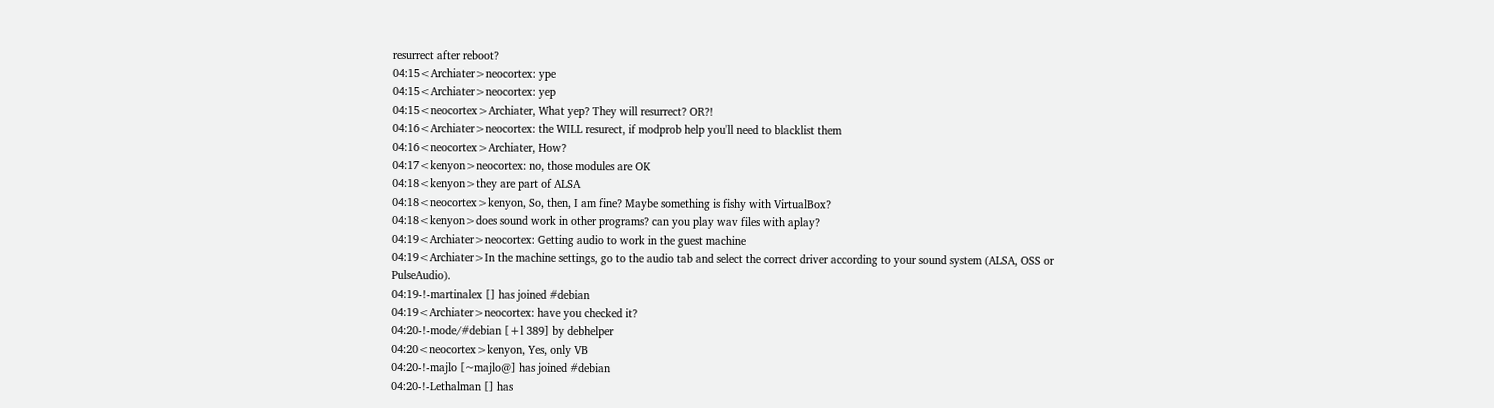resurrect after reboot?
04:15<Archiater>neocortex: ype
04:15<Archiater>neocortex: yep
04:15<neocortex>Archiater, What yep? They will resurrect? OR?!
04:16<Archiater>neocortex: the WILL resurect, if modprob help you'll need to blacklist them
04:16<neocortex>Archiater, How?
04:17<kenyon>neocortex: no, those modules are OK
04:18<kenyon>they are part of ALSA
04:18<neocortex>kenyon, So, then, I am fine? Maybe something is fishy with VirtualBox?
04:18<kenyon>does sound work in other programs? can you play wav files with aplay?
04:19<Archiater>neocortex: Getting audio to work in the guest machine
04:19<Archiater>In the machine settings, go to the audio tab and select the correct driver according to your sound system (ALSA, OSS or PulseAudio).
04:19-!-martinalex [] has joined #debian
04:19<Archiater>neocortex: have you checked it?
04:20-!-mode/#debian [+l 389] by debhelper
04:20<neocortex>kenyon, Yes, only VB
04:20-!-majlo [~majlo@] has joined #debian
04:20-!-Lethalman [] has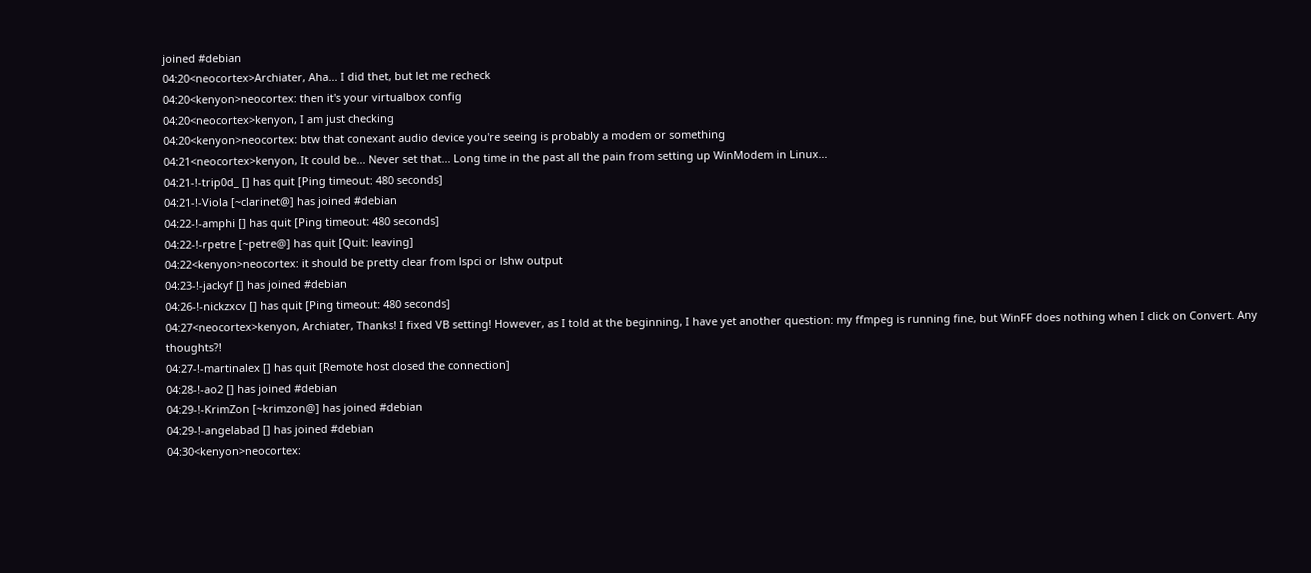joined #debian
04:20<neocortex>Archiater, Aha... I did thet, but let me recheck
04:20<kenyon>neocortex: then it's your virtualbox config
04:20<neocortex>kenyon, I am just checking
04:20<kenyon>neocortex: btw that conexant audio device you're seeing is probably a modem or something
04:21<neocortex>kenyon, It could be... Never set that... Long time in the past all the pain from setting up WinModem in Linux...
04:21-!-trip0d_ [] has quit [Ping timeout: 480 seconds]
04:21-!-Viola [~clarinet@] has joined #debian
04:22-!-amphi [] has quit [Ping timeout: 480 seconds]
04:22-!-rpetre [~petre@] has quit [Quit: leaving]
04:22<kenyon>neocortex: it should be pretty clear from lspci or lshw output
04:23-!-jackyf [] has joined #debian
04:26-!-nickzxcv [] has quit [Ping timeout: 480 seconds]
04:27<neocortex>kenyon, Archiater, Thanks! I fixed VB setting! However, as I told at the beginning, I have yet another question: my ffmpeg is running fine, but WinFF does nothing when I click on Convert. Any thoughts?!
04:27-!-martinalex [] has quit [Remote host closed the connection]
04:28-!-ao2 [] has joined #debian
04:29-!-KrimZon [~krimzon@] has joined #debian
04:29-!-angelabad [] has joined #debian
04:30<kenyon>neocortex: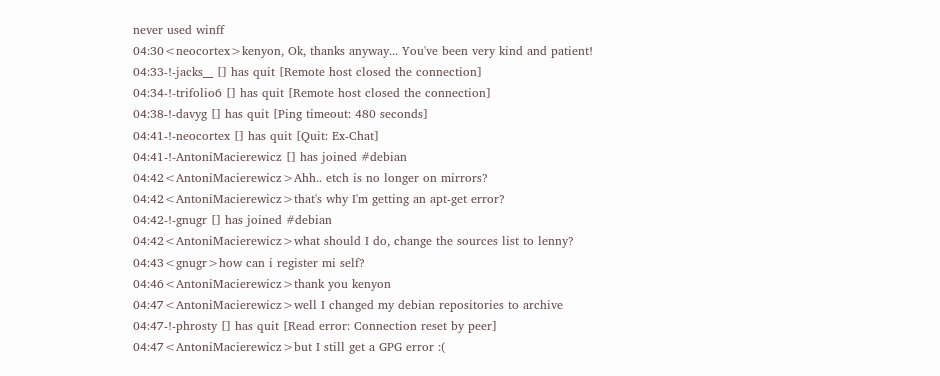never used winff
04:30<neocortex>kenyon, Ok, thanks anyway... You've been very kind and patient!
04:33-!-jacks__ [] has quit [Remote host closed the connection]
04:34-!-trifolio6 [] has quit [Remote host closed the connection]
04:38-!-davyg [] has quit [Ping timeout: 480 seconds]
04:41-!-neocortex [] has quit [Quit: Ex-Chat]
04:41-!-AntoniMacierewicz [] has joined #debian
04:42<AntoniMacierewicz>Ahh.. etch is no longer on mirrors?
04:42<AntoniMacierewicz>that's why I'm getting an apt-get error?
04:42-!-gnugr [] has joined #debian
04:42<AntoniMacierewicz>what should I do, change the sources list to lenny?
04:43<gnugr>how can i register mi self?
04:46<AntoniMacierewicz>thank you kenyon
04:47<AntoniMacierewicz>well I changed my debian repositories to archive
04:47-!-phrosty [] has quit [Read error: Connection reset by peer]
04:47<AntoniMacierewicz>but I still get a GPG error :(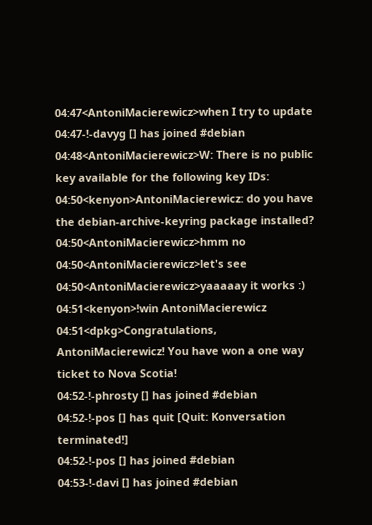04:47<AntoniMacierewicz>when I try to update
04:47-!-davyg [] has joined #debian
04:48<AntoniMacierewicz>W: There is no public key available for the following key IDs:
04:50<kenyon>AntoniMacierewicz: do you have the debian-archive-keyring package installed?
04:50<AntoniMacierewicz>hmm no
04:50<AntoniMacierewicz>let's see
04:50<AntoniMacierewicz>yaaaaay it works :)
04:51<kenyon>!win AntoniMacierewicz
04:51<dpkg>Congratulations, AntoniMacierewicz! You have won a one way ticket to Nova Scotia!
04:52-!-phrosty [] has joined #debian
04:52-!-pos [] has quit [Quit: Konversation terminated!]
04:52-!-pos [] has joined #debian
04:53-!-davi [] has joined #debian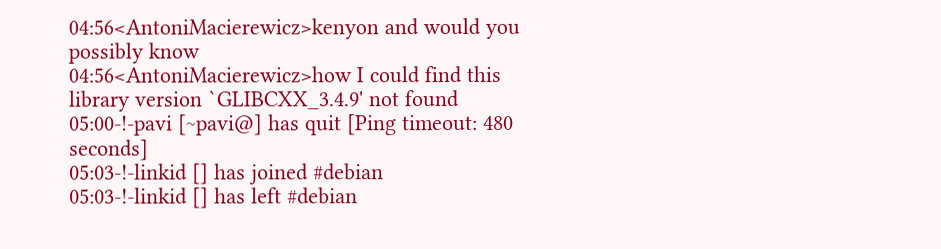04:56<AntoniMacierewicz>kenyon and would you possibly know
04:56<AntoniMacierewicz>how I could find this library version `GLIBCXX_3.4.9' not found
05:00-!-pavi [~pavi@] has quit [Ping timeout: 480 seconds]
05:03-!-linkid [] has joined #debian
05:03-!-linkid [] has left #debian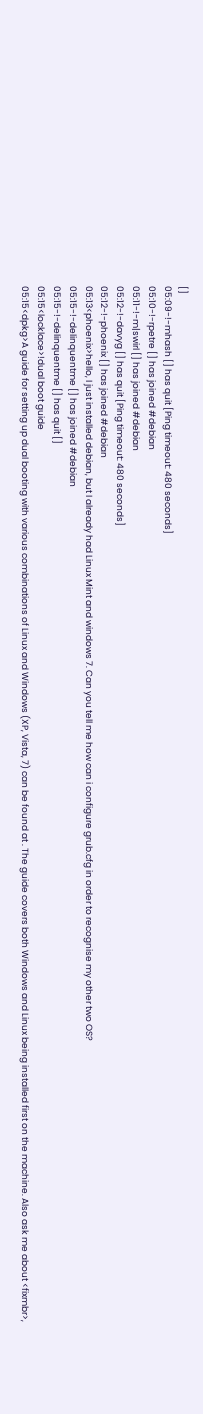[]
05:09-!-mhash [] has quit [Ping timeout: 480 seconds]
05:10-!-rpetre [] has joined #debian
05:11-!-m|swirl [] has joined #debian
05:12-!-davyg [] has quit [Ping timeout: 480 seconds]
05:12-!-phoenix [] has joined #debian
05:13<phoenix>hello, I just installed debian, but I already had Linux Mint and windows 7. Can you tell me how can i configure grub.cfg in order to recognise my other two OS?
05:15-!-delinquentme [] has joined #debian
05:15-!-delinquentme [] has quit []
05:15<locklace>!dual boot guide
05:15<dpkg>A guide for setting up dual booting with various combinations of Linux and Windows (XP, Vista, 7) can be found at . The guide covers both Windows and Linux being installed first on the machine. Also ask me about <fixmbr>,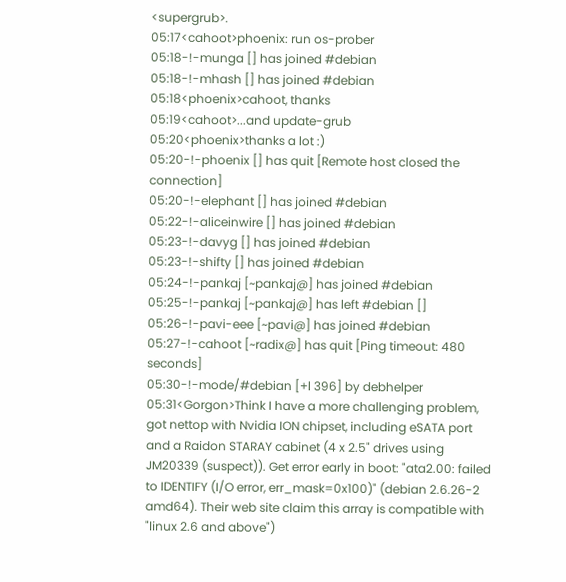<supergrub>.
05:17<cahoot>phoenix: run os-prober
05:18-!-munga [] has joined #debian
05:18-!-mhash [] has joined #debian
05:18<phoenix>cahoot, thanks
05:19<cahoot>...and update-grub
05:20<phoenix>thanks a lot :)
05:20-!-phoenix [] has quit [Remote host closed the connection]
05:20-!-elephant [] has joined #debian
05:22-!-aliceinwire [] has joined #debian
05:23-!-davyg [] has joined #debian
05:23-!-shifty [] has joined #debian
05:24-!-pankaj [~pankaj@] has joined #debian
05:25-!-pankaj [~pankaj@] has left #debian []
05:26-!-pavi-eee [~pavi@] has joined #debian
05:27-!-cahoot [~radix@] has quit [Ping timeout: 480 seconds]
05:30-!-mode/#debian [+l 396] by debhelper
05:31<Gorgon>Think I have a more challenging problem, got nettop with Nvidia ION chipset, including eSATA port and a Raidon STARAY cabinet (4 x 2.5" drives using JM20339 (suspect)). Get error early in boot: "ata2.00: failed to IDENTIFY (I/O error, err_mask=0x100)" (debian 2.6.26-2 amd64). Their web site claim this array is compatible with "linux 2.6 and above")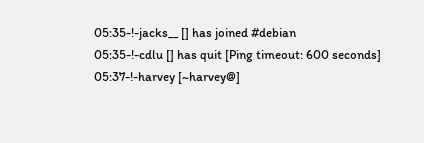05:35-!-jacks__ [] has joined #debian
05:35-!-cdlu [] has quit [Ping timeout: 600 seconds]
05:37-!-harvey [~harvey@]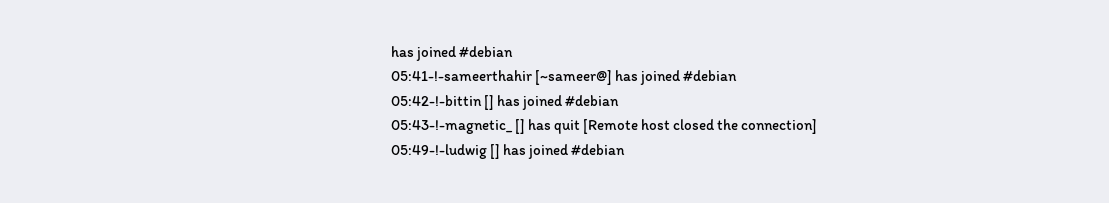has joined #debian
05:41-!-sameerthahir [~sameer@] has joined #debian
05:42-!-bittin [] has joined #debian
05:43-!-magnetic_ [] has quit [Remote host closed the connection]
05:49-!-ludwig [] has joined #debian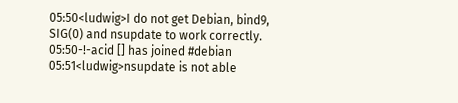05:50<ludwig>I do not get Debian, bind9, SIG(0) and nsupdate to work correctly.
05:50-!-acid [] has joined #debian
05:51<ludwig>nsupdate is not able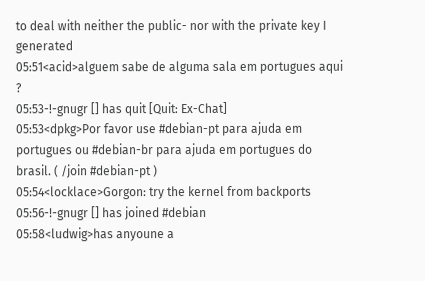to deal with neither the public- nor with the private key I generated
05:51<acid>alguem sabe de alguma sala em portugues aqui ?
05:53-!-gnugr [] has quit [Quit: Ex-Chat]
05:53<dpkg>Por favor use #debian-pt para ajuda em portugues ou #debian-br para ajuda em portugues do brasil. ( /join #debian-pt )
05:54<locklace>Gorgon: try the kernel from backports
05:56-!-gnugr [] has joined #debian
05:58<ludwig>has anyoune a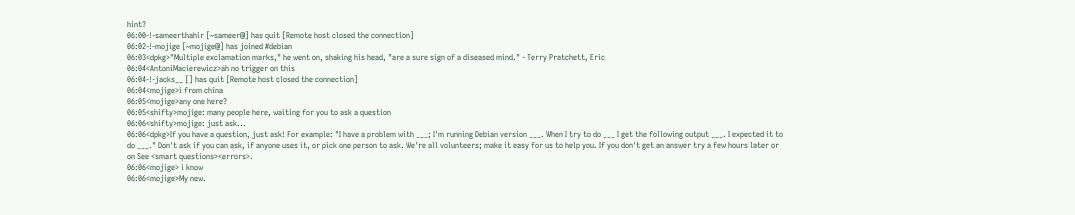hint?
06:00-!-sameerthahir [~sameer@] has quit [Remote host closed the connection]
06:02-!-mojige [~mojige@] has joined #debian
06:03<dpkg>"Multiple exclamation marks," he went on, shaking his head, "are a sure sign of a diseased mind." - Terry Pratchett, Eric
06:04<AntoniMacierewicz>ah no trigger on this
06:04-!-jacks__ [] has quit [Remote host closed the connection]
06:04<mojige>i from china
06:05<mojige>any one here?
06:05<shifty>mojige: many people here, waiting for you to ask a question
06:06<shifty>mojige: just ask...
06:06<dpkg>If you have a question, just ask! For example: "I have a problem with ___; I'm running Debian version ___. When I try to do ___ I get the following output ___. I expected it to do ___." Don't ask if you can ask, if anyone uses it, or pick one person to ask. We're all volunteers; make it easy for us to help you. If you don't get an answer try a few hours later or on See <smart questions><errors>.
06:06<mojige> i know
06:06<mojige>My new.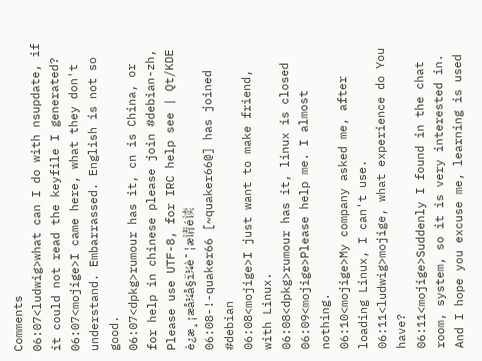Comments
06:07<ludwig>what can I do with nsupdate, if it could not read the keyfile I generated?
06:07<mojige>I came here, what they don't understand. Embarrassed. English is not so good.
06:07<dpkg>rumour has it, cn is China, or for help in chinese please join #debian-zh, Please use UTF-8, for IRC help see | Qt/KDE è¿æ¸¡æå¼å§ï¼è¯¦æ请é读
06:08-!-quaker66 [~quaker66@] has joined #debian
06:08<mojige>I just want to make friend, with Linux.
06:08<dpkg>rumour has it, linux is closed
06:09<mojige>Please help me. I almost nothing.
06:10<mojige>My company asked me, after loading Linux, I can't use.
06:11<ludwig>mojige, what experience do You have?
06:11<mojige>Suddenly I found in the chat room, system, so it is very interested in. And I hope you excuse me, learning is used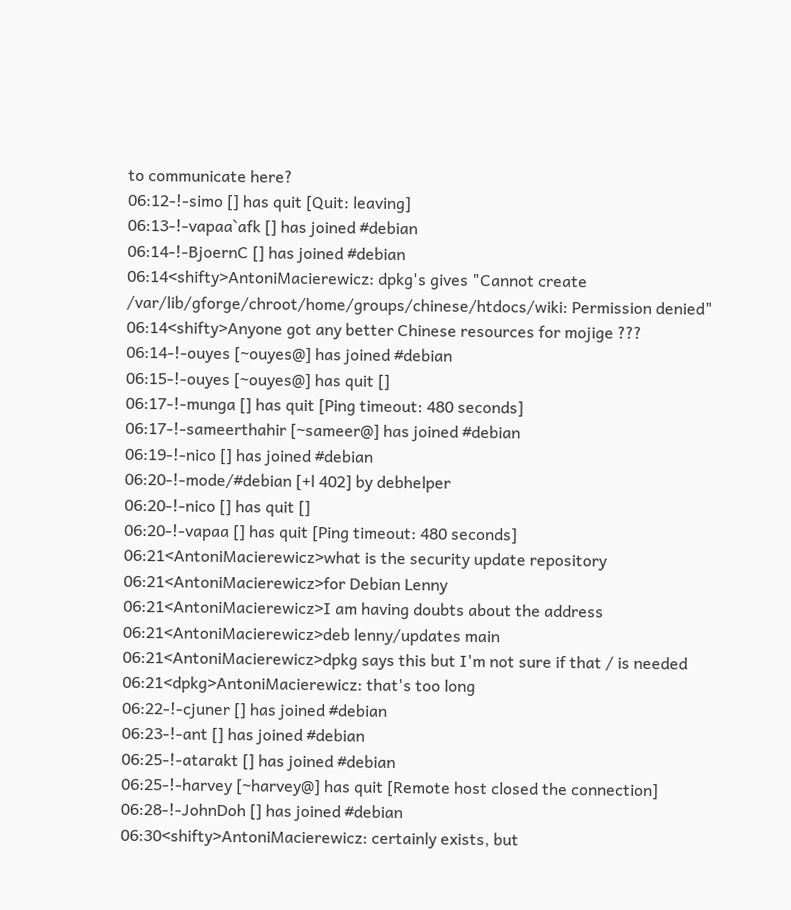to communicate here?
06:12-!-simo [] has quit [Quit: leaving]
06:13-!-vapaa`afk [] has joined #debian
06:14-!-BjoernC [] has joined #debian
06:14<shifty>AntoniMacierewicz: dpkg's gives "Cannot create /var/lib/gforge/chroot/home/groups/chinese/htdocs/wiki: Permission denied"
06:14<shifty>Anyone got any better Chinese resources for mojige ???
06:14-!-ouyes [~ouyes@] has joined #debian
06:15-!-ouyes [~ouyes@] has quit []
06:17-!-munga [] has quit [Ping timeout: 480 seconds]
06:17-!-sameerthahir [~sameer@] has joined #debian
06:19-!-nico [] has joined #debian
06:20-!-mode/#debian [+l 402] by debhelper
06:20-!-nico [] has quit []
06:20-!-vapaa [] has quit [Ping timeout: 480 seconds]
06:21<AntoniMacierewicz>what is the security update repository
06:21<AntoniMacierewicz>for Debian Lenny
06:21<AntoniMacierewicz>I am having doubts about the address
06:21<AntoniMacierewicz>deb lenny/updates main
06:21<AntoniMacierewicz>dpkg says this but I'm not sure if that / is needed
06:21<dpkg>AntoniMacierewicz: that's too long
06:22-!-cjuner [] has joined #debian
06:23-!-ant [] has joined #debian
06:25-!-atarakt [] has joined #debian
06:25-!-harvey [~harvey@] has quit [Remote host closed the connection]
06:28-!-JohnDoh [] has joined #debian
06:30<shifty>AntoniMacierewicz: certainly exists, but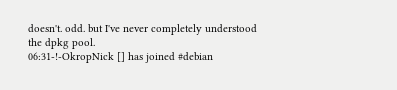doesn't. odd. but I've never completely understood the dpkg pool.
06:31-!-OkropNick [] has joined #debian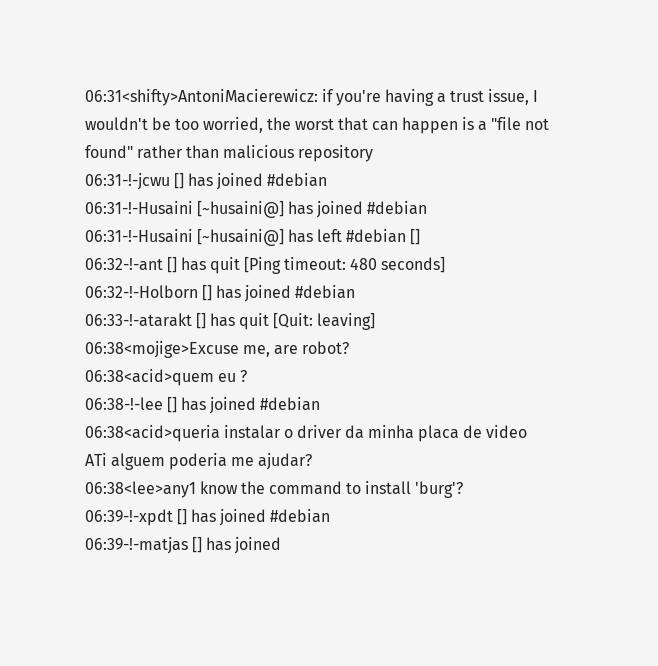06:31<shifty>AntoniMacierewicz: if you're having a trust issue, I wouldn't be too worried, the worst that can happen is a "file not found" rather than malicious repository
06:31-!-jcwu [] has joined #debian
06:31-!-Husaini [~husaini@] has joined #debian
06:31-!-Husaini [~husaini@] has left #debian []
06:32-!-ant [] has quit [Ping timeout: 480 seconds]
06:32-!-Holborn [] has joined #debian
06:33-!-atarakt [] has quit [Quit: leaving]
06:38<mojige>Excuse me, are robot?
06:38<acid>quem eu ?
06:38-!-lee [] has joined #debian
06:38<acid>queria instalar o driver da minha placa de video ATi alguem poderia me ajudar?
06:38<lee>any1 know the command to install 'burg'?
06:39-!-xpdt [] has joined #debian
06:39-!-matjas [] has joined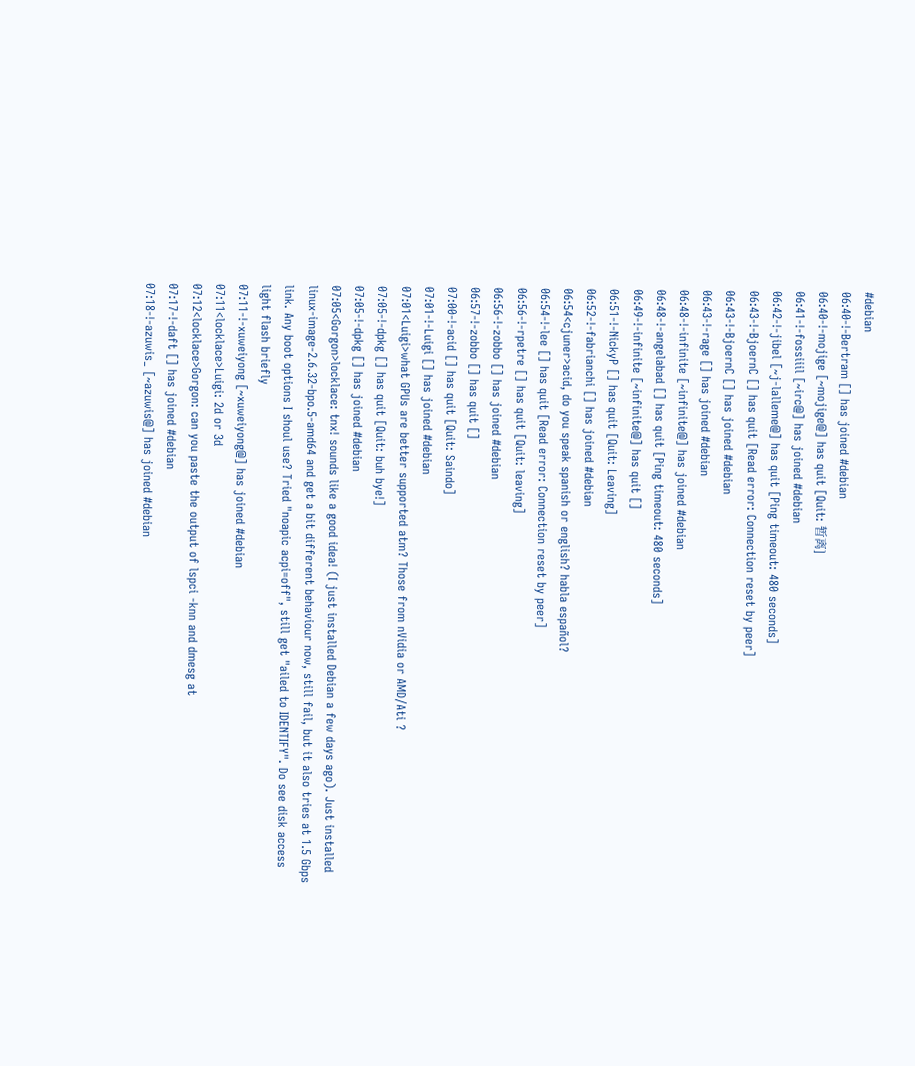#debian
06:40-!-Bertram [] has joined #debian
06:40-!-mojige [~mojige@] has quit [Quit: 暂离]
06:41-!-fossiiil [~irc@] has joined #debian
06:42-!-jibel [~j-lalleme@] has quit [Ping timeout: 480 seconds]
06:43-!-BjoernC [] has quit [Read error: Connection reset by peer]
06:43-!-BjoernC [] has joined #debian
06:43-!-rage [] has joined #debian
06:48-!-infinite [~infinite@] has joined #debian
06:48-!-angelabad [] has quit [Ping timeout: 480 seconds]
06:49-!-infinite [~infinite@] has quit []
06:51-!-NickyP [] has quit [Quit: Leaving]
06:52-!-fabrianchi [] has joined #debian
06:54<cjuner>acid, do you speak spanish or english? habla español?
06:54-!-lee [] has quit [Read error: Connection reset by peer]
06:56-!-rpetre [] has quit [Quit: leaving]
06:56-!-zobbo [] has joined #debian
06:57-!-zobbo [] has quit []
07:00-!-acid [] has quit [Quit: Saindo]
07:01-!-Luigi [] has joined #debian
07:01<Luigi>what GPUs are better supported atm? Those from nVidia or AMD/Ati ?
07:05-!-dpkg [] has quit [Quit: buh bye!]
07:05-!-dpkg [] has joined #debian
07:05<Gorgon>locklace: tnx! sounds like a good idea! (I just installed Debian a few days ago). Just installed linux-image-2.6.32-bpo.5-amd64 and get a bit different behaviour now, still fail, but it also tries at 1.5 Gbps link. Any boot options I shoul use? Tried "noapic acpi=off", still get "ailed to IDENTIFY". Do see disk access light flash briefly
07:11-!-xuweiyong [~xuweiyong@] has joined #debian
07:11<locklace>Luigi: 2d or 3d
07:12<locklace>Gorgon: can you paste the output of lspci -knn and dmesg at
07:17-!-daft [] has joined #debian
07:18-!-azuwis_ [~azuwis@] has joined #debian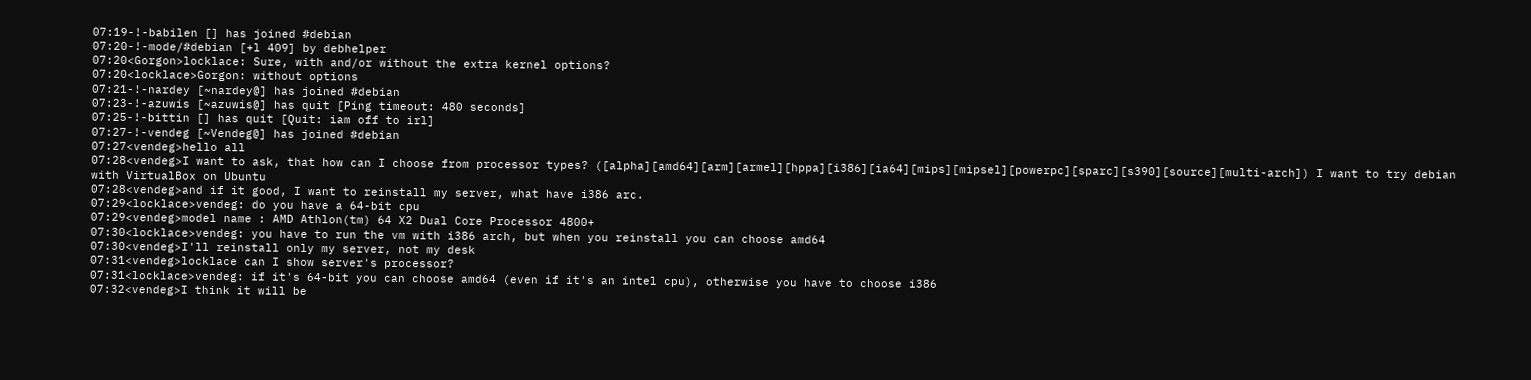07:19-!-babilen [] has joined #debian
07:20-!-mode/#debian [+l 409] by debhelper
07:20<Gorgon>locklace: Sure, with and/or without the extra kernel options?
07:20<locklace>Gorgon: without options
07:21-!-nardey [~nardey@] has joined #debian
07:23-!-azuwis [~azuwis@] has quit [Ping timeout: 480 seconds]
07:25-!-bittin [] has quit [Quit: iam off to irl]
07:27-!-vendeg [~Vendeg@] has joined #debian
07:27<vendeg>hello all
07:28<vendeg>I want to ask, that how can I choose from processor types? ([alpha][amd64][arm][armel][hppa][i386][ia64][mips][mipsel][powerpc][sparc][s390][source][multi-arch]) I want to try debian with VirtualBox on Ubuntu
07:28<vendeg>and if it good, I want to reinstall my server, what have i386 arc.
07:29<locklace>vendeg: do you have a 64-bit cpu
07:29<vendeg>model name : AMD Athlon(tm) 64 X2 Dual Core Processor 4800+
07:30<locklace>vendeg: you have to run the vm with i386 arch, but when you reinstall you can choose amd64
07:30<vendeg>I'll reinstall only my server, not my desk
07:31<vendeg>locklace can I show server's processor?
07:31<locklace>vendeg: if it's 64-bit you can choose amd64 (even if it's an intel cpu), otherwise you have to choose i386
07:32<vendeg>I think it will be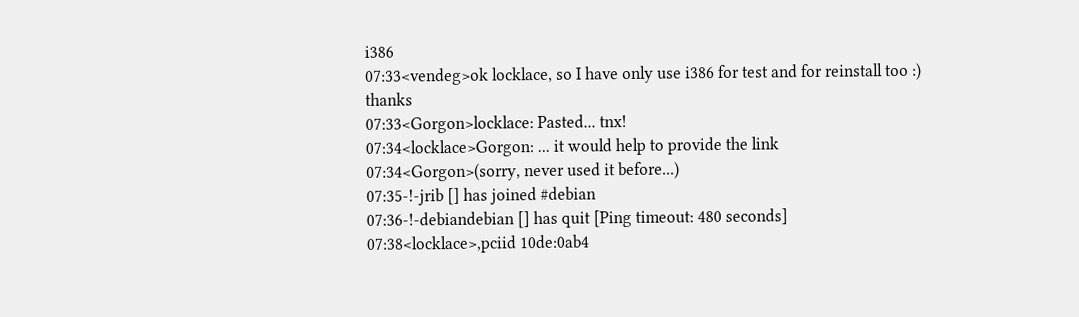i386
07:33<vendeg>ok locklace, so I have only use i386 for test and for reinstall too :) thanks
07:33<Gorgon>locklace: Pasted... tnx!
07:34<locklace>Gorgon: ... it would help to provide the link
07:34<Gorgon>(sorry, never used it before...)
07:35-!-jrib [] has joined #debian
07:36-!-debiandebian [] has quit [Ping timeout: 480 seconds]
07:38<locklace>,pciid 10de:0ab4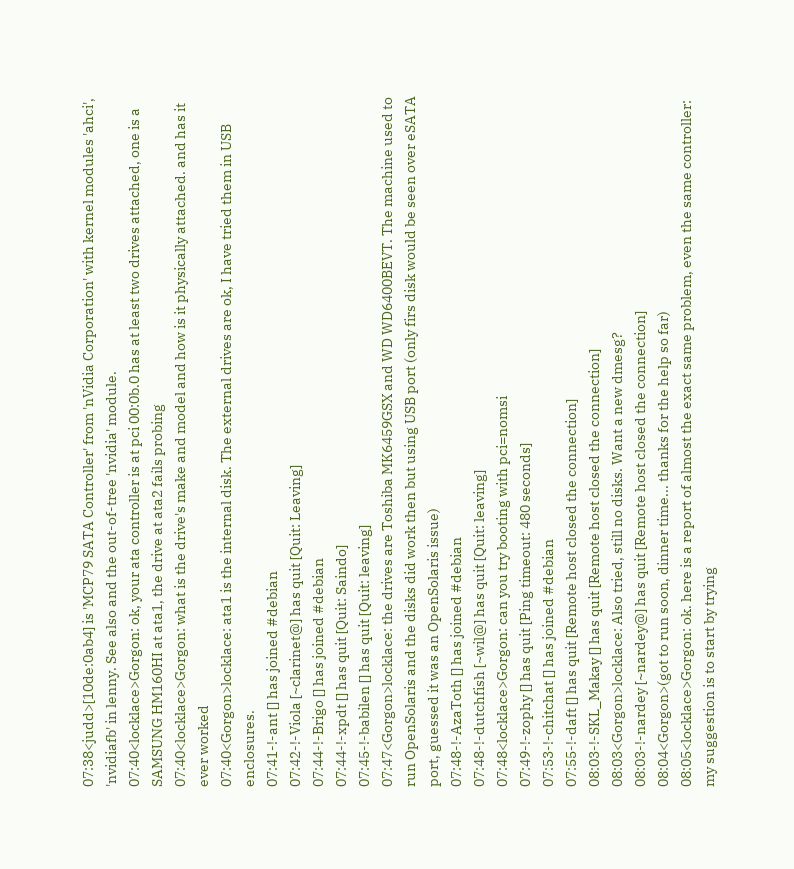07:38<judd>[10de:0ab4] is 'MCP79 SATA Controller' from 'nVidia Corporation' with kernel modules 'ahci', 'nvidiafb' in lenny. See also and the out-of-tree 'nvidia' module.
07:40<locklace>Gorgon: ok, your ata controller is at pci 00:0b.0 has at least two drives attached, one is a SAMSUNG HM160HI at ata1, the drive at ata2 fails probing
07:40<locklace>Gorgon: what is the drive's make and model and how is it physically attached. and has it ever worked
07:40<Gorgon>locklace: ata1 is the internal disk. The external drives are ok, I have tried them in USB enclosures.
07:41-!-ant [] has joined #debian
07:42-!-Viola [~clarinet@] has quit [Quit: Leaving]
07:44-!-Brigo [] has joined #debian
07:44-!-xpdt [] has quit [Quit: Saindo]
07:45-!-babilen [] has quit [Quit: leaving]
07:47<Gorgon>locklace: the drives are Toshiba MK6459GSX and WD WD6400BEVT. The machine used to run OpenSolaris and the disks did work then but using USB port (only firs disk would be seen over eSATA port, guessed it was an OpenSolaris issue)
07:48-!-AzaToth [] has joined #debian
07:48-!-dutchfish [~wil@] has quit [Quit: leaving]
07:48<locklace>Gorgon: can you try booting with pci=nomsi
07:49-!-zophy [] has quit [Ping timeout: 480 seconds]
07:53-!-chitchat [] has joined #debian
07:55-!-daft [] has quit [Remote host closed the connection]
08:03-!-SKL_Makay [] has quit [Remote host closed the connection]
08:03<Gorgon>locklace: Also tried, still no disks. Want a new dmesg?
08:03-!-nardey [~nardey@] has quit [Remote host closed the connection]
08:04<Gorgon>(got to run soon, dinner time... thanks for the help so far)
08:05<locklace>Gorgon: ok. here is a report of almost the exact same problem, even the same controller: my suggestion is to start by trying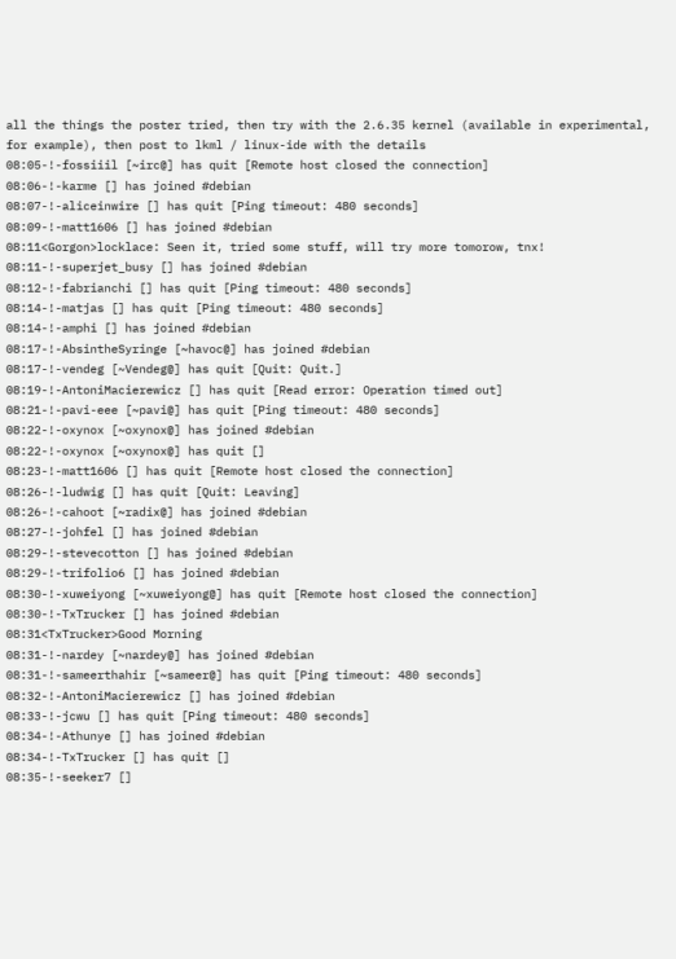all the things the poster tried, then try with the 2.6.35 kernel (available in experimental, for example), then post to lkml / linux-ide with the details
08:05-!-fossiiil [~irc@] has quit [Remote host closed the connection]
08:06-!-karme [] has joined #debian
08:07-!-aliceinwire [] has quit [Ping timeout: 480 seconds]
08:09-!-matt1606 [] has joined #debian
08:11<Gorgon>locklace: Seen it, tried some stuff, will try more tomorow, tnx!
08:11-!-superjet_busy [] has joined #debian
08:12-!-fabrianchi [] has quit [Ping timeout: 480 seconds]
08:14-!-matjas [] has quit [Ping timeout: 480 seconds]
08:14-!-amphi [] has joined #debian
08:17-!-AbsintheSyringe [~havoc@] has joined #debian
08:17-!-vendeg [~Vendeg@] has quit [Quit: Quit.]
08:19-!-AntoniMacierewicz [] has quit [Read error: Operation timed out]
08:21-!-pavi-eee [~pavi@] has quit [Ping timeout: 480 seconds]
08:22-!-oxynox [~oxynox@] has joined #debian
08:22-!-oxynox [~oxynox@] has quit []
08:23-!-matt1606 [] has quit [Remote host closed the connection]
08:26-!-ludwig [] has quit [Quit: Leaving]
08:26-!-cahoot [~radix@] has joined #debian
08:27-!-johfel [] has joined #debian
08:29-!-stevecotton [] has joined #debian
08:29-!-trifolio6 [] has joined #debian
08:30-!-xuweiyong [~xuweiyong@] has quit [Remote host closed the connection]
08:30-!-TxTrucker [] has joined #debian
08:31<TxTrucker>Good Morning
08:31-!-nardey [~nardey@] has joined #debian
08:31-!-sameerthahir [~sameer@] has quit [Ping timeout: 480 seconds]
08:32-!-AntoniMacierewicz [] has joined #debian
08:33-!-jcwu [] has quit [Ping timeout: 480 seconds]
08:34-!-Athunye [] has joined #debian
08:34-!-TxTrucker [] has quit []
08:35-!-seeker7 []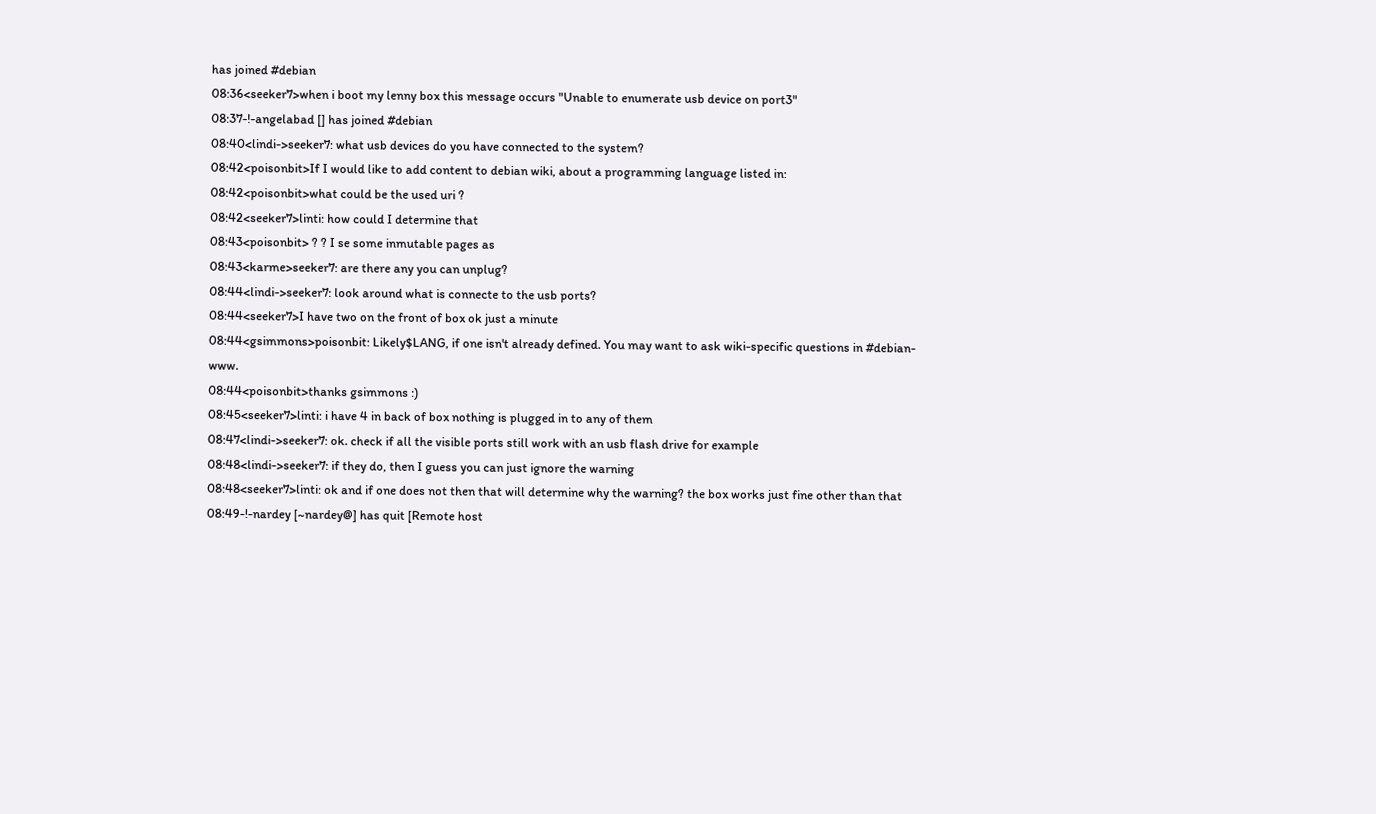has joined #debian
08:36<seeker7>when i boot my lenny box this message occurs "Unable to enumerate usb device on port3"
08:37-!-angelabad [] has joined #debian
08:40<lindi->seeker7: what usb devices do you have connected to the system?
08:42<poisonbit>If I would like to add content to debian wiki, about a programming language listed in:
08:42<poisonbit>what could be the used uri ?
08:42<seeker7>linti: how could I determine that
08:43<poisonbit> ? ? I se some inmutable pages as
08:43<karme>seeker7: are there any you can unplug?
08:44<lindi->seeker7: look around what is connecte to the usb ports?
08:44<seeker7>I have two on the front of box ok just a minute
08:44<gsimmons>poisonbit: Likely$LANG, if one isn't already defined. You may want to ask wiki-specific questions in #debian-www.
08:44<poisonbit>thanks gsimmons :)
08:45<seeker7>linti: i have 4 in back of box nothing is plugged in to any of them
08:47<lindi->seeker7: ok. check if all the visible ports still work with an usb flash drive for example
08:48<lindi->seeker7: if they do, then I guess you can just ignore the warning
08:48<seeker7>linti: ok and if one does not then that will determine why the warning? the box works just fine other than that
08:49-!-nardey [~nardey@] has quit [Remote host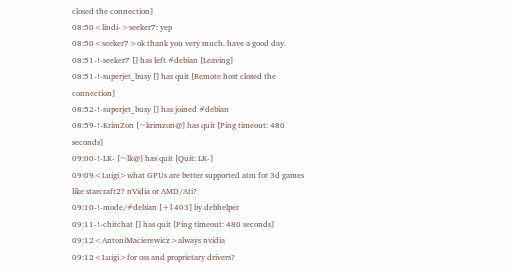closed the connection]
08:50<lindi->seeker7: yep
08:50<seeker7>ok thank you very much. have a good day.
08:51-!-seeker7 [] has left #debian [Leaving]
08:51-!-superjet_busy [] has quit [Remote host closed the connection]
08:52-!-superjet_busy [] has joined #debian
08:59-!-KrimZon [~krimzon@] has quit [Ping timeout: 480 seconds]
09:00-!-LK- [~lk@] has quit [Quit: LK-]
09:09<Luigi>what GPUs are better supported atm for 3d games like starcraft2? nVidia or AMD/Ati?
09:10-!-mode/#debian [+l 403] by debhelper
09:11-!-chitchat [] has quit [Ping timeout: 480 seconds]
09:12<AntoniMacierewicz>always nvidia
09:12<Luigi>for oss and proprietary drivers?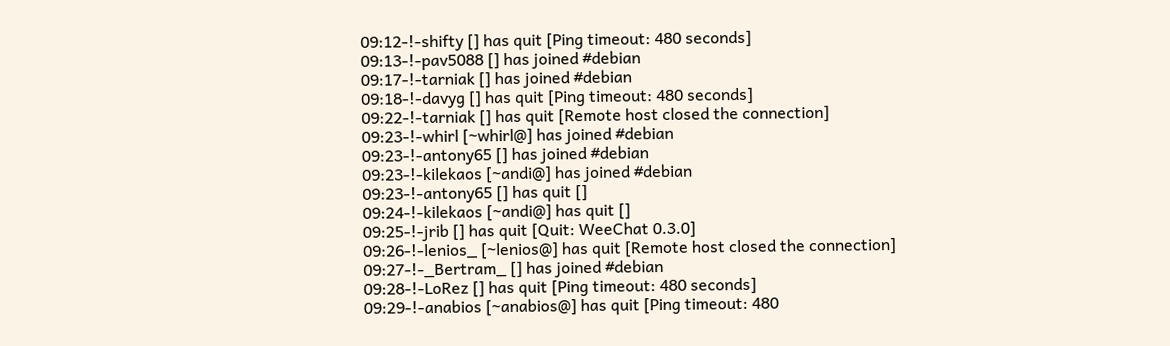09:12-!-shifty [] has quit [Ping timeout: 480 seconds]
09:13-!-pav5088 [] has joined #debian
09:17-!-tarniak [] has joined #debian
09:18-!-davyg [] has quit [Ping timeout: 480 seconds]
09:22-!-tarniak [] has quit [Remote host closed the connection]
09:23-!-whirl [~whirl@] has joined #debian
09:23-!-antony65 [] has joined #debian
09:23-!-kilekaos [~andi@] has joined #debian
09:23-!-antony65 [] has quit []
09:24-!-kilekaos [~andi@] has quit []
09:25-!-jrib [] has quit [Quit: WeeChat 0.3.0]
09:26-!-lenios_ [~lenios@] has quit [Remote host closed the connection]
09:27-!-_Bertram_ [] has joined #debian
09:28-!-LoRez [] has quit [Ping timeout: 480 seconds]
09:29-!-anabios [~anabios@] has quit [Ping timeout: 480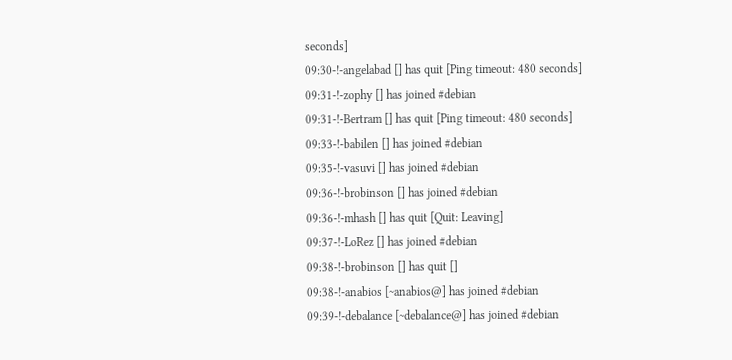seconds]
09:30-!-angelabad [] has quit [Ping timeout: 480 seconds]
09:31-!-zophy [] has joined #debian
09:31-!-Bertram [] has quit [Ping timeout: 480 seconds]
09:33-!-babilen [] has joined #debian
09:35-!-vasuvi [] has joined #debian
09:36-!-brobinson [] has joined #debian
09:36-!-mhash [] has quit [Quit: Leaving]
09:37-!-LoRez [] has joined #debian
09:38-!-brobinson [] has quit []
09:38-!-anabios [~anabios@] has joined #debian
09:39-!-debalance [~debalance@] has joined #debian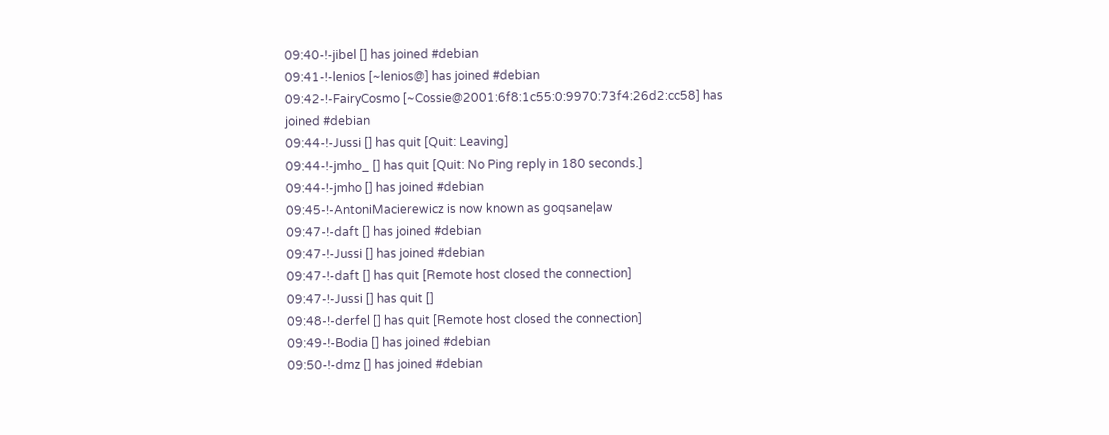09:40-!-jibel [] has joined #debian
09:41-!-lenios [~lenios@] has joined #debian
09:42-!-FairyCosmo [~Cossie@2001:6f8:1c55:0:9970:73f4:26d2:cc58] has joined #debian
09:44-!-Jussi [] has quit [Quit: Leaving]
09:44-!-jmho_ [] has quit [Quit: No Ping reply in 180 seconds.]
09:44-!-jmho [] has joined #debian
09:45-!-AntoniMacierewicz is now known as goqsane|aw
09:47-!-daft [] has joined #debian
09:47-!-Jussi [] has joined #debian
09:47-!-daft [] has quit [Remote host closed the connection]
09:47-!-Jussi [] has quit []
09:48-!-derfel [] has quit [Remote host closed the connection]
09:49-!-Bodia [] has joined #debian
09:50-!-dmz [] has joined #debian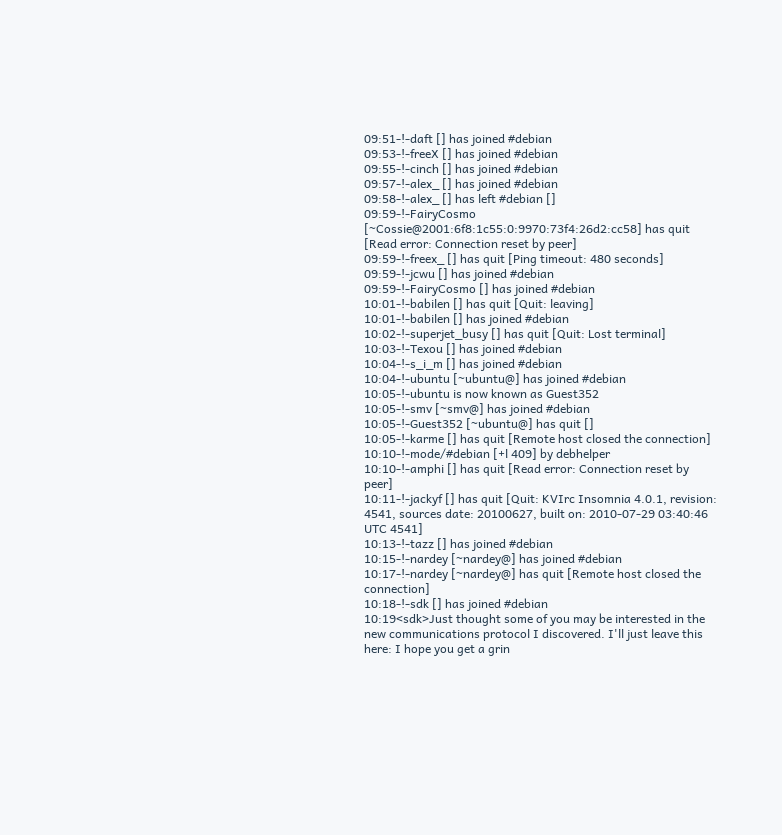09:51-!-daft [] has joined #debian
09:53-!-freeX [] has joined #debian
09:55-!-cinch [] has joined #debian
09:57-!-alex_ [] has joined #debian
09:58-!-alex_ [] has left #debian []
09:59-!-FairyCosmo [~Cossie@2001:6f8:1c55:0:9970:73f4:26d2:cc58] has quit [Read error: Connection reset by peer]
09:59-!-freex_ [] has quit [Ping timeout: 480 seconds]
09:59-!-jcwu [] has joined #debian
09:59-!-FairyCosmo [] has joined #debian
10:01-!-babilen [] has quit [Quit: leaving]
10:01-!-babilen [] has joined #debian
10:02-!-superjet_busy [] has quit [Quit: Lost terminal]
10:03-!-Texou [] has joined #debian
10:04-!-s_i_m [] has joined #debian
10:04-!-ubuntu [~ubuntu@] has joined #debian
10:05-!-ubuntu is now known as Guest352
10:05-!-smv [~smv@] has joined #debian
10:05-!-Guest352 [~ubuntu@] has quit []
10:05-!-karme [] has quit [Remote host closed the connection]
10:10-!-mode/#debian [+l 409] by debhelper
10:10-!-amphi [] has quit [Read error: Connection reset by peer]
10:11-!-jackyf [] has quit [Quit: KVIrc Insomnia 4.0.1, revision: 4541, sources date: 20100627, built on: 2010-07-29 03:40:46 UTC 4541]
10:13-!-tazz [] has joined #debian
10:15-!-nardey [~nardey@] has joined #debian
10:17-!-nardey [~nardey@] has quit [Remote host closed the connection]
10:18-!-sdk [] has joined #debian
10:19<sdk>Just thought some of you may be interested in the new communications protocol I discovered. I'll just leave this here: I hope you get a grin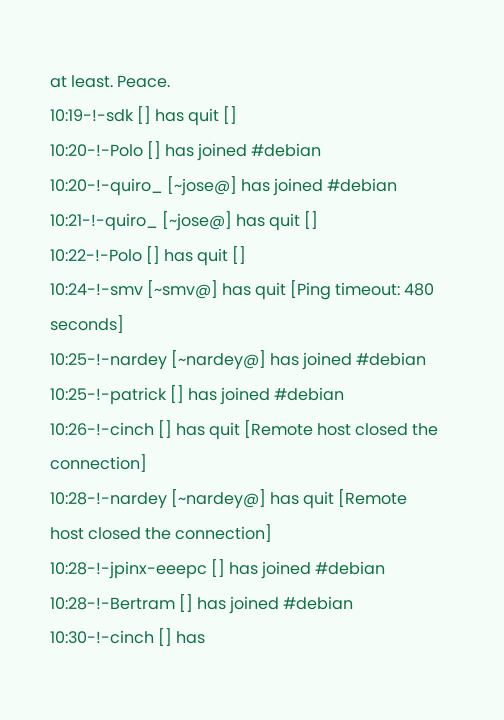at least. Peace.
10:19-!-sdk [] has quit []
10:20-!-Polo [] has joined #debian
10:20-!-quiro_ [~jose@] has joined #debian
10:21-!-quiro_ [~jose@] has quit []
10:22-!-Polo [] has quit []
10:24-!-smv [~smv@] has quit [Ping timeout: 480 seconds]
10:25-!-nardey [~nardey@] has joined #debian
10:25-!-patrick [] has joined #debian
10:26-!-cinch [] has quit [Remote host closed the connection]
10:28-!-nardey [~nardey@] has quit [Remote host closed the connection]
10:28-!-jpinx-eeepc [] has joined #debian
10:28-!-Bertram [] has joined #debian
10:30-!-cinch [] has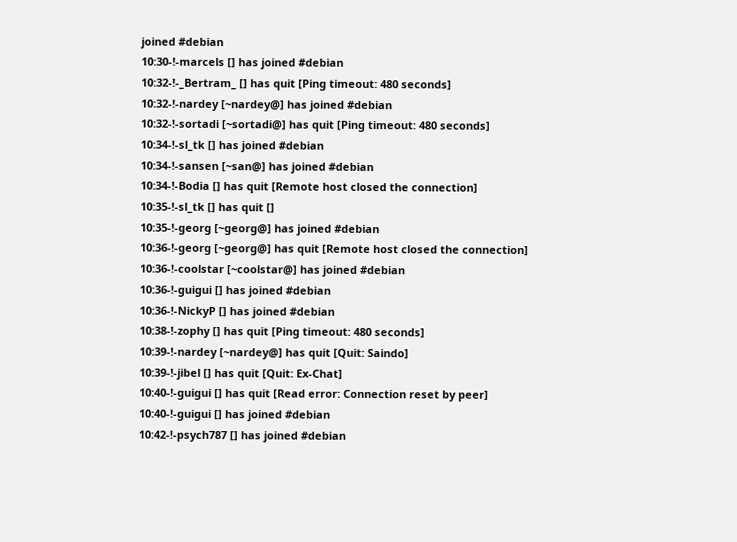joined #debian
10:30-!-marcels [] has joined #debian
10:32-!-_Bertram_ [] has quit [Ping timeout: 480 seconds]
10:32-!-nardey [~nardey@] has joined #debian
10:32-!-sortadi [~sortadi@] has quit [Ping timeout: 480 seconds]
10:34-!-sl_tk [] has joined #debian
10:34-!-sansen [~san@] has joined #debian
10:34-!-Bodia [] has quit [Remote host closed the connection]
10:35-!-sl_tk [] has quit []
10:35-!-georg [~georg@] has joined #debian
10:36-!-georg [~georg@] has quit [Remote host closed the connection]
10:36-!-coolstar [~coolstar@] has joined #debian
10:36-!-guigui [] has joined #debian
10:36-!-NickyP [] has joined #debian
10:38-!-zophy [] has quit [Ping timeout: 480 seconds]
10:39-!-nardey [~nardey@] has quit [Quit: Saindo]
10:39-!-jibel [] has quit [Quit: Ex-Chat]
10:40-!-guigui [] has quit [Read error: Connection reset by peer]
10:40-!-guigui [] has joined #debian
10:42-!-psych787 [] has joined #debian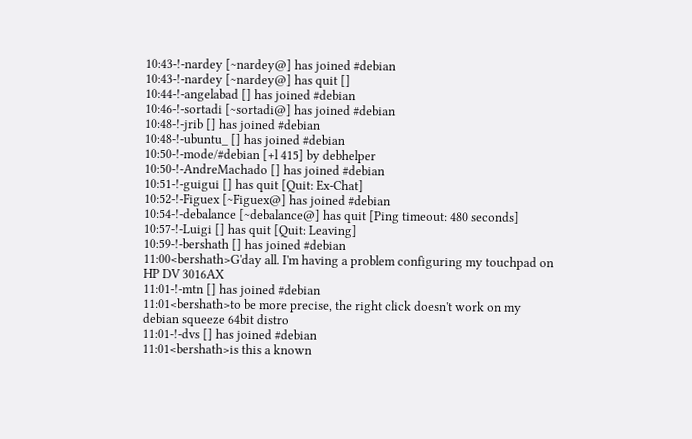10:43-!-nardey [~nardey@] has joined #debian
10:43-!-nardey [~nardey@] has quit []
10:44-!-angelabad [] has joined #debian
10:46-!-sortadi [~sortadi@] has joined #debian
10:48-!-jrib [] has joined #debian
10:48-!-ubuntu_ [] has joined #debian
10:50-!-mode/#debian [+l 415] by debhelper
10:50-!-AndreMachado [] has joined #debian
10:51-!-guigui [] has quit [Quit: Ex-Chat]
10:52-!-Figuex [~Figuex@] has joined #debian
10:54-!-debalance [~debalance@] has quit [Ping timeout: 480 seconds]
10:57-!-Luigi [] has quit [Quit: Leaving]
10:59-!-bershath [] has joined #debian
11:00<bershath>G'day all. I'm having a problem configuring my touchpad on HP DV 3016AX
11:01-!-mtn [] has joined #debian
11:01<bershath>to be more precise, the right click doesn't work on my debian squeeze 64bit distro
11:01-!-dvs [] has joined #debian
11:01<bershath>is this a known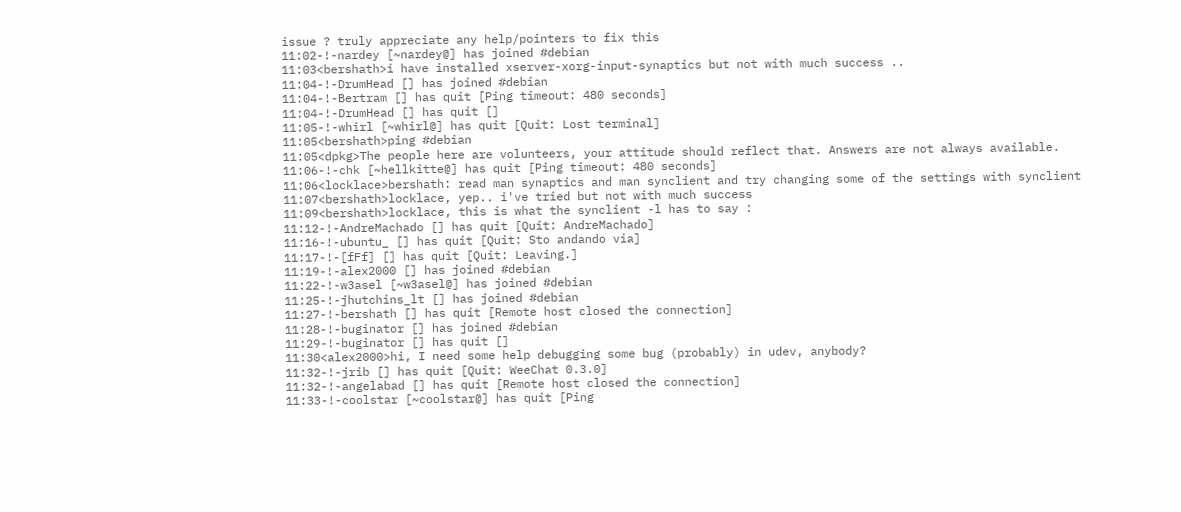issue ? truly appreciate any help/pointers to fix this
11:02-!-nardey [~nardey@] has joined #debian
11:03<bershath>i have installed xserver-xorg-input-synaptics but not with much success ..
11:04-!-DrumHead [] has joined #debian
11:04-!-Bertram [] has quit [Ping timeout: 480 seconds]
11:04-!-DrumHead [] has quit []
11:05-!-whirl [~whirl@] has quit [Quit: Lost terminal]
11:05<bershath>ping #debian
11:05<dpkg>The people here are volunteers, your attitude should reflect that. Answers are not always available.
11:06-!-chk [~hellkitte@] has quit [Ping timeout: 480 seconds]
11:06<locklace>bershath: read man synaptics and man synclient and try changing some of the settings with synclient
11:07<bershath>locklace, yep.. i've tried but not with much success
11:09<bershath>locklace, this is what the synclient -l has to say :
11:12-!-AndreMachado [] has quit [Quit: AndreMachado]
11:16-!-ubuntu_ [] has quit [Quit: Sto andando via]
11:17-!-[fFf] [] has quit [Quit: Leaving.]
11:19-!-alex2000 [] has joined #debian
11:22-!-w3asel [~w3asel@] has joined #debian
11:25-!-jhutchins_lt [] has joined #debian
11:27-!-bershath [] has quit [Remote host closed the connection]
11:28-!-buginator [] has joined #debian
11:29-!-buginator [] has quit []
11:30<alex2000>hi, I need some help debugging some bug (probably) in udev, anybody?
11:32-!-jrib [] has quit [Quit: WeeChat 0.3.0]
11:32-!-angelabad [] has quit [Remote host closed the connection]
11:33-!-coolstar [~coolstar@] has quit [Ping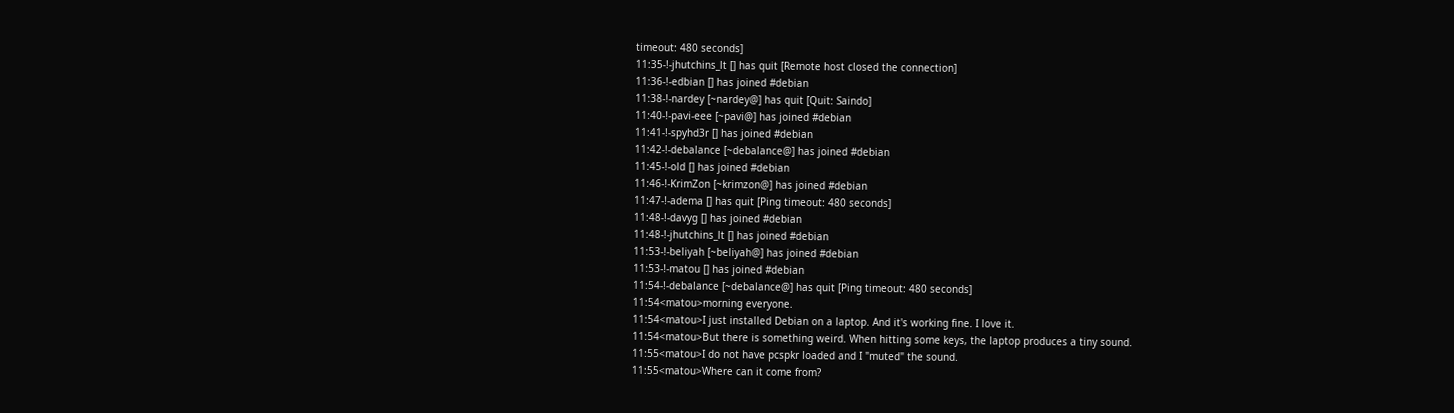timeout: 480 seconds]
11:35-!-jhutchins_lt [] has quit [Remote host closed the connection]
11:36-!-edbian [] has joined #debian
11:38-!-nardey [~nardey@] has quit [Quit: Saindo]
11:40-!-pavi-eee [~pavi@] has joined #debian
11:41-!-spyhd3r [] has joined #debian
11:42-!-debalance [~debalance@] has joined #debian
11:45-!-old [] has joined #debian
11:46-!-KrimZon [~krimzon@] has joined #debian
11:47-!-adema [] has quit [Ping timeout: 480 seconds]
11:48-!-davyg [] has joined #debian
11:48-!-jhutchins_lt [] has joined #debian
11:53-!-beliyah [~beliyah@] has joined #debian
11:53-!-matou [] has joined #debian
11:54-!-debalance [~debalance@] has quit [Ping timeout: 480 seconds]
11:54<matou>morning everyone.
11:54<matou>I just installed Debian on a laptop. And it's working fine. I love it.
11:54<matou>But there is something weird. When hitting some keys, the laptop produces a tiny sound.
11:55<matou>I do not have pcspkr loaded and I "muted" the sound.
11:55<matou>Where can it come from?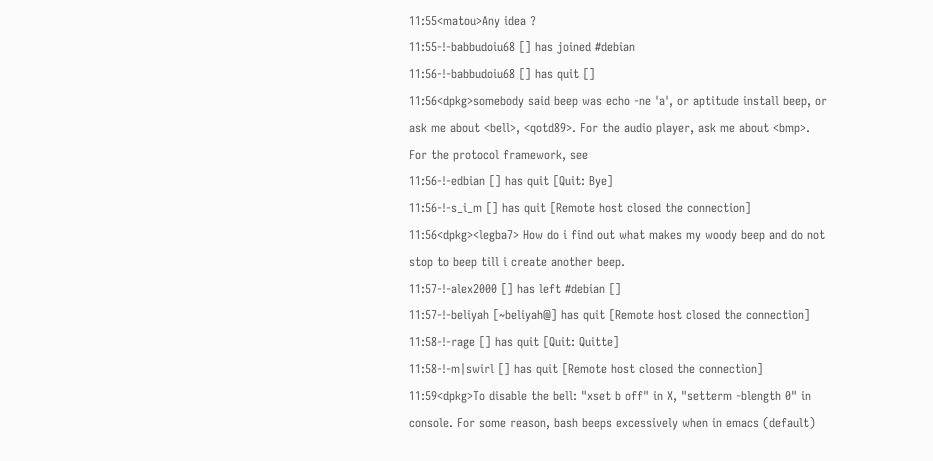11:55<matou>Any idea ?
11:55-!-babbudoiu68 [] has joined #debian
11:56-!-babbudoiu68 [] has quit []
11:56<dpkg>somebody said beep was echo -ne 'a', or aptitude install beep, or ask me about <bell>, <qotd89>. For the audio player, ask me about <bmp>. For the protocol framework, see
11:56-!-edbian [] has quit [Quit: Bye]
11:56-!-s_i_m [] has quit [Remote host closed the connection]
11:56<dpkg><legba7> How do i find out what makes my woody beep and do not stop to beep till i create another beep.
11:57-!-alex2000 [] has left #debian []
11:57-!-beliyah [~beliyah@] has quit [Remote host closed the connection]
11:58-!-rage [] has quit [Quit: Quitte]
11:58-!-m|swirl [] has quit [Remote host closed the connection]
11:59<dpkg>To disable the bell: "xset b off" in X, "setterm -blength 0" in console. For some reason, bash beeps excessively when in emacs (default)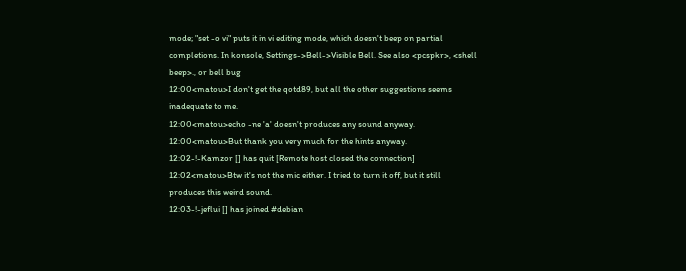mode; "set -o vi" puts it in vi editing mode, which doesn't beep on partial completions. In konsole, Settings->Bell->Visible Bell. See also <pcspkr>, <shell beep>., or bell bug
12:00<matou>I don't get the qotd89, but all the other suggestions seems inadequate to me.
12:00<matou>echo -ne 'a' doesn't produces any sound anyway.
12:00<matou>But thank you very much for the hints anyway.
12:02-!-Kamzor [] has quit [Remote host closed the connection]
12:02<matou>Btw it's not the mic either. I tried to turn it off, but it still produces this weird sound.
12:03-!-jeflui [] has joined #debian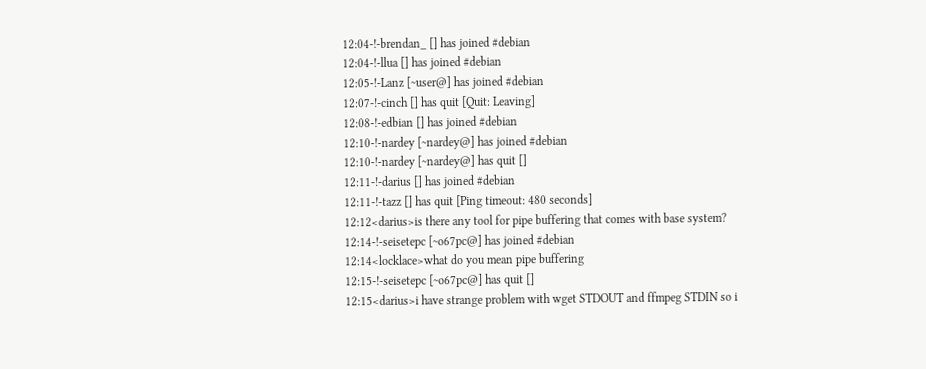12:04-!-brendan_ [] has joined #debian
12:04-!-llua [] has joined #debian
12:05-!-Lanz [~user@] has joined #debian
12:07-!-cinch [] has quit [Quit: Leaving]
12:08-!-edbian [] has joined #debian
12:10-!-nardey [~nardey@] has joined #debian
12:10-!-nardey [~nardey@] has quit []
12:11-!-darius [] has joined #debian
12:11-!-tazz [] has quit [Ping timeout: 480 seconds]
12:12<darius>is there any tool for pipe buffering that comes with base system?
12:14-!-seisetepc [~o67pc@] has joined #debian
12:14<locklace>what do you mean pipe buffering
12:15-!-seisetepc [~o67pc@] has quit []
12:15<darius>i have strange problem with wget STDOUT and ffmpeg STDIN so i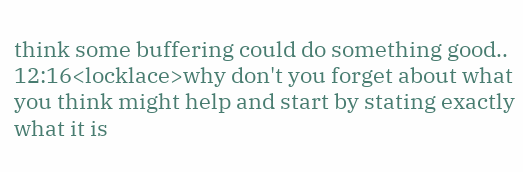think some buffering could do something good..
12:16<locklace>why don't you forget about what you think might help and start by stating exactly what it is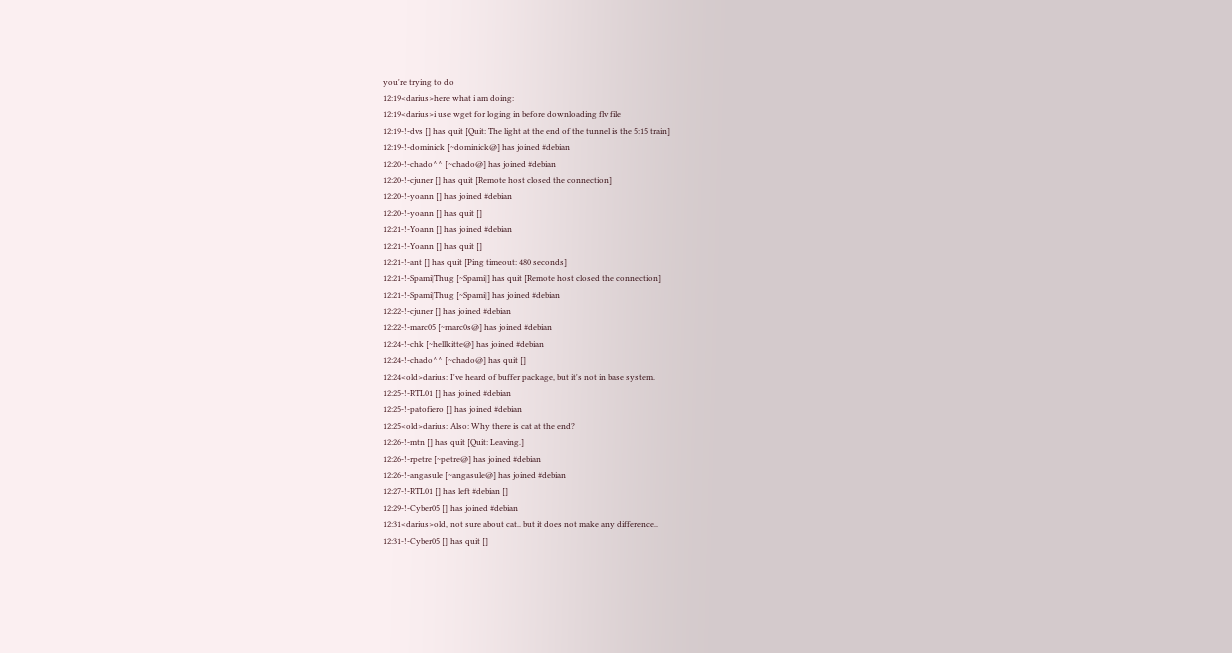you're trying to do
12:19<darius>here what i am doing:
12:19<darius>i use wget for loging in before downloading flv file
12:19-!-dvs [] has quit [Quit: The light at the end of the tunnel is the 5:15 train]
12:19-!-dominick [~dominick@] has joined #debian
12:20-!-chado^^ [~chado@] has joined #debian
12:20-!-cjuner [] has quit [Remote host closed the connection]
12:20-!-yoann [] has joined #debian
12:20-!-yoann [] has quit []
12:21-!-Yoann [] has joined #debian
12:21-!-Yoann [] has quit []
12:21-!-ant [] has quit [Ping timeout: 480 seconds]
12:21-!-Spami|Thug [~Spami|] has quit [Remote host closed the connection]
12:21-!-Spami|Thug [~Spami|] has joined #debian
12:22-!-cjuner [] has joined #debian
12:22-!-marc05 [~marc0s@] has joined #debian
12:24-!-chk [~hellkitte@] has joined #debian
12:24-!-chado^^ [~chado@] has quit []
12:24<old>darius: I've heard of buffer package, but it's not in base system.
12:25-!-RTL01 [] has joined #debian
12:25-!-patofiero [] has joined #debian
12:25<old>darius: Also: Why there is cat at the end?
12:26-!-mtn [] has quit [Quit: Leaving.]
12:26-!-rpetre [~petre@] has joined #debian
12:26-!-angasule [~angasule@] has joined #debian
12:27-!-RTL01 [] has left #debian []
12:29-!-Cyber05 [] has joined #debian
12:31<darius>old, not sure about cat.. but it does not make any difference..
12:31-!-Cyber05 [] has quit []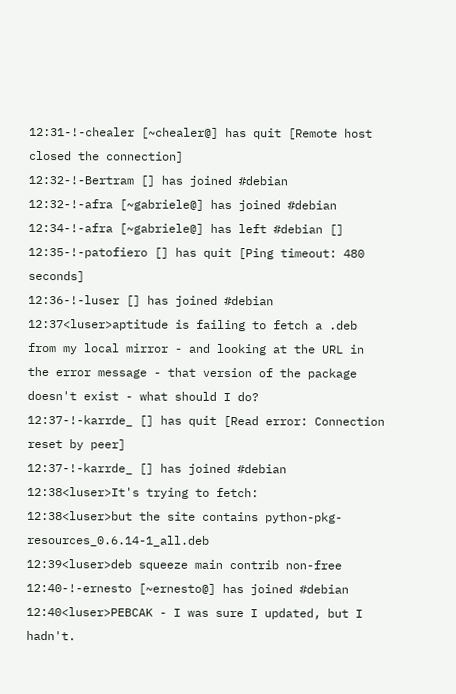12:31-!-chealer [~chealer@] has quit [Remote host closed the connection]
12:32-!-Bertram [] has joined #debian
12:32-!-afra [~gabriele@] has joined #debian
12:34-!-afra [~gabriele@] has left #debian []
12:35-!-patofiero [] has quit [Ping timeout: 480 seconds]
12:36-!-luser [] has joined #debian
12:37<luser>aptitude is failing to fetch a .deb from my local mirror - and looking at the URL in the error message - that version of the package doesn't exist - what should I do?
12:37-!-karrde_ [] has quit [Read error: Connection reset by peer]
12:37-!-karrde_ [] has joined #debian
12:38<luser>It's trying to fetch:
12:38<luser>but the site contains python-pkg-resources_0.6.14-1_all.deb
12:39<luser>deb squeeze main contrib non-free
12:40-!-ernesto [~ernesto@] has joined #debian
12:40<luser>PEBCAK - I was sure I updated, but I hadn't.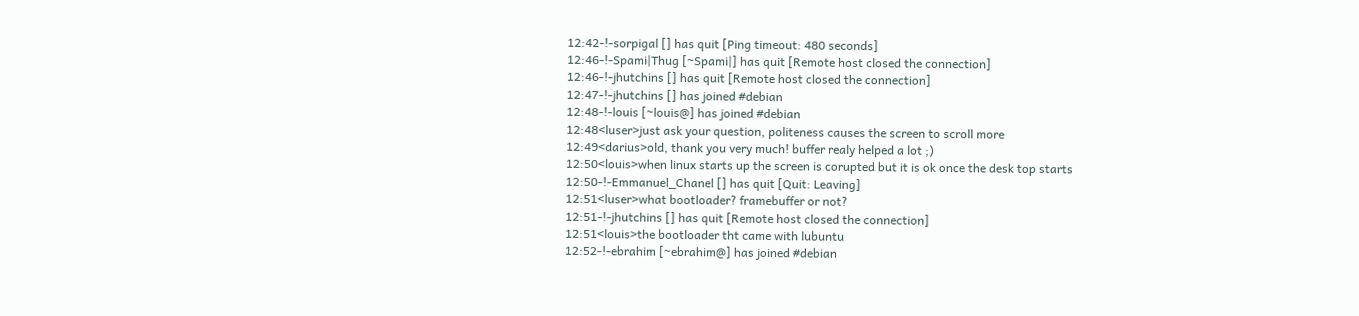12:42-!-sorpigal [] has quit [Ping timeout: 480 seconds]
12:46-!-Spami|Thug [~Spami|] has quit [Remote host closed the connection]
12:46-!-jhutchins [] has quit [Remote host closed the connection]
12:47-!-jhutchins [] has joined #debian
12:48-!-louis [~louis@] has joined #debian
12:48<luser>just ask your question, politeness causes the screen to scroll more
12:49<darius>old, thank you very much! buffer realy helped a lot ;)
12:50<louis>when linux starts up the screen is corupted but it is ok once the desk top starts
12:50-!-Emmanuel_Chanel [] has quit [Quit: Leaving]
12:51<luser>what bootloader? framebuffer or not?
12:51-!-jhutchins [] has quit [Remote host closed the connection]
12:51<louis>the bootloader tht came with lubuntu
12:52-!-ebrahim [~ebrahim@] has joined #debian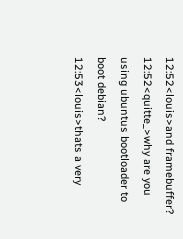12:52<louis>and framebuffer?
12:52<quitte_>why are you using ubuntus bootloader to boot debian?
12:53<louis>thats a very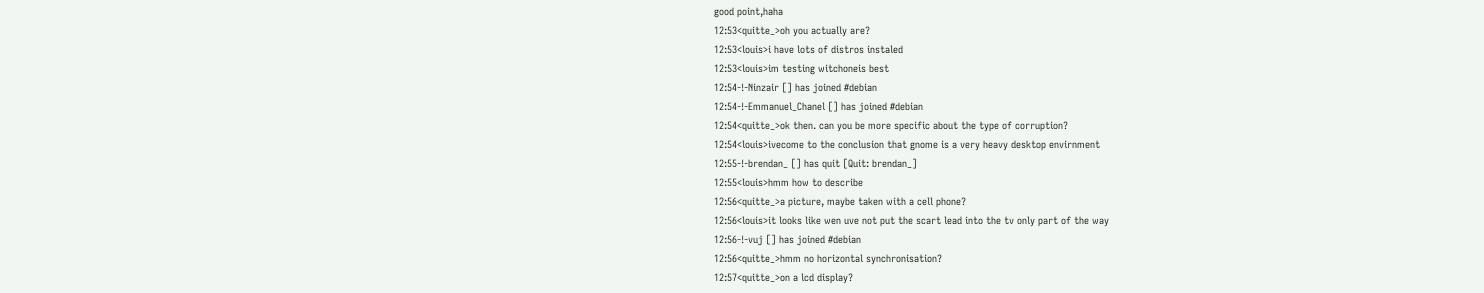good point,haha
12:53<quitte_>oh you actually are?
12:53<louis>i have lots of distros instaled
12:53<louis>im testing witchoneis best
12:54-!-Ninzair [] has joined #debian
12:54-!-Emmanuel_Chanel [] has joined #debian
12:54<quitte_>ok then. can you be more specific about the type of corruption?
12:54<louis>ivecome to the conclusion that gnome is a very heavy desktop envirnment
12:55-!-brendan_ [] has quit [Quit: brendan_]
12:55<louis>hmm how to describe
12:56<quitte_>a picture, maybe taken with a cell phone?
12:56<louis>it looks like wen uve not put the scart lead into the tv only part of the way
12:56-!-vuj [] has joined #debian
12:56<quitte_>hmm no horizontal synchronisation?
12:57<quitte_>on a lcd display?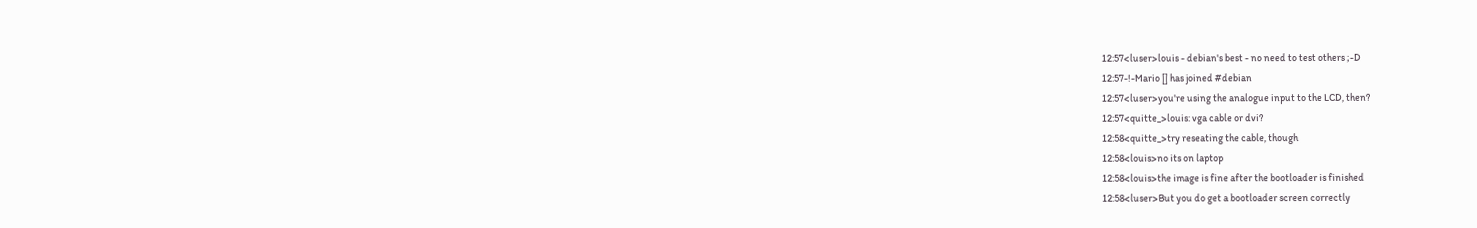12:57<luser>louis - debian's best - no need to test others ;-D
12:57-!-Mario [] has joined #debian
12:57<luser>you're using the analogue input to the LCD, then?
12:57<quitte_>louis: vga cable or dvi?
12:58<quitte_>try reseating the cable, though
12:58<louis>no its on laptop
12:58<louis>the image is fine after the bootloader is finished
12:58<luser>But you do get a bootloader screen correctly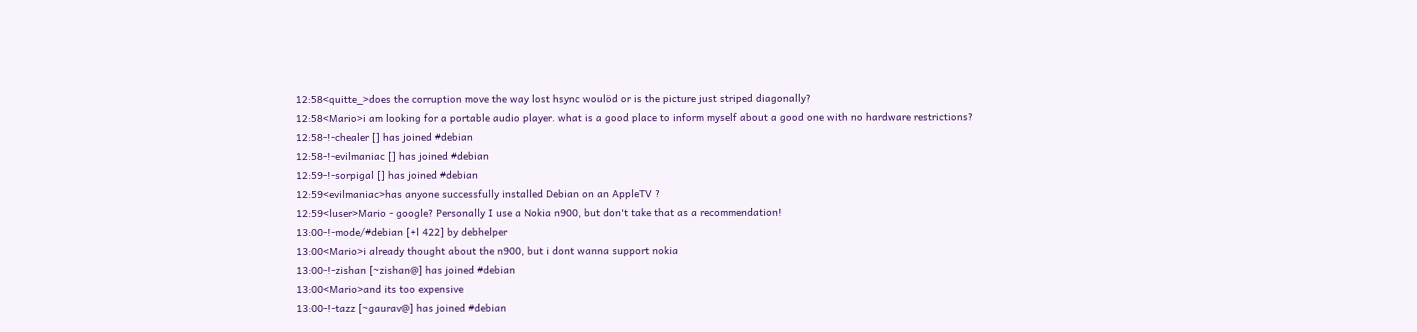12:58<quitte_>does the corruption move the way lost hsync woulöd or is the picture just striped diagonally?
12:58<Mario>i am looking for a portable audio player. what is a good place to inform myself about a good one with no hardware restrictions?
12:58-!-chealer [] has joined #debian
12:58-!-evilmaniac [] has joined #debian
12:59-!-sorpigal [] has joined #debian
12:59<evilmaniac>has anyone successfully installed Debian on an AppleTV ?
12:59<luser>Mario - google? Personally I use a Nokia n900, but don't take that as a recommendation!
13:00-!-mode/#debian [+l 422] by debhelper
13:00<Mario>i already thought about the n900, but i dont wanna support nokia
13:00-!-zishan [~zishan@] has joined #debian
13:00<Mario>and its too expensive
13:00-!-tazz [~gaurav@] has joined #debian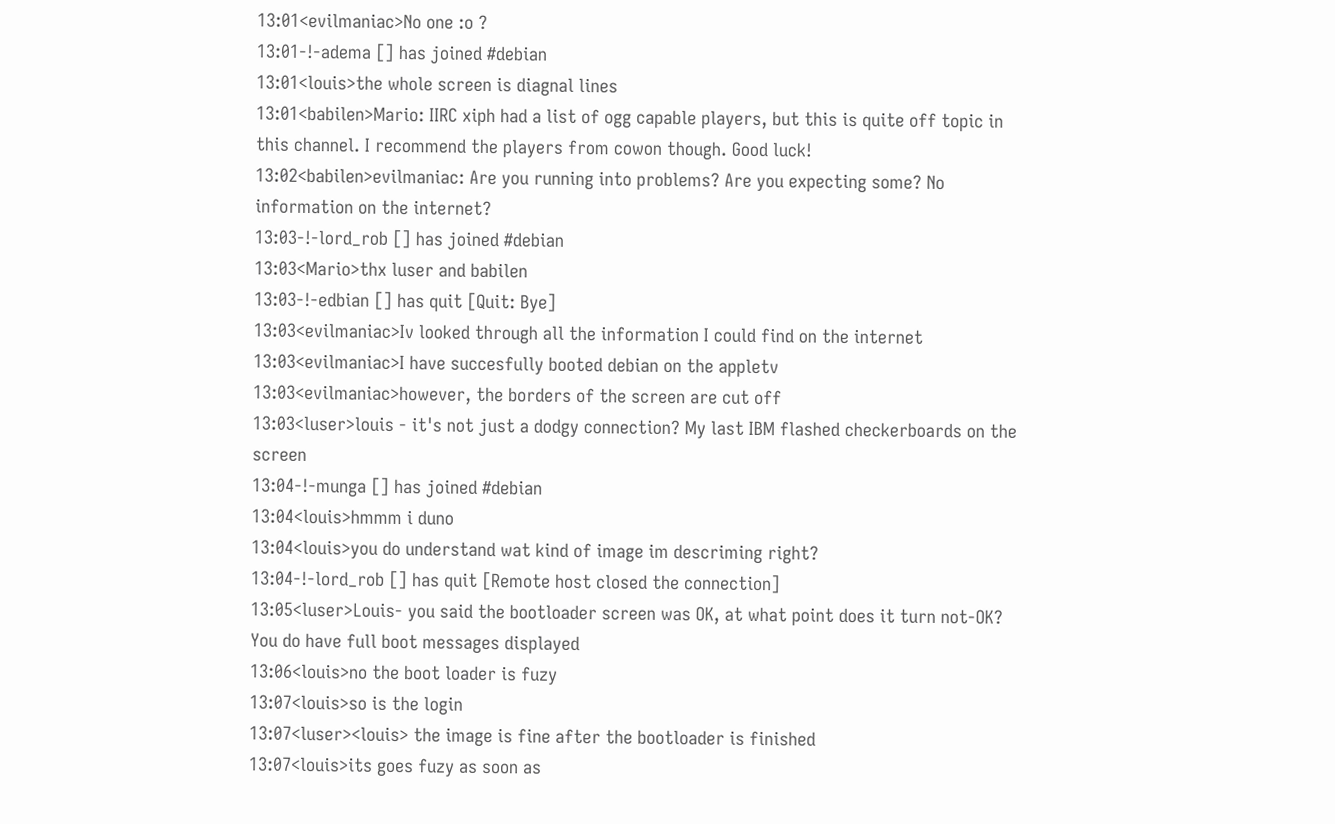13:01<evilmaniac>No one :o ?
13:01-!-adema [] has joined #debian
13:01<louis>the whole screen is diagnal lines
13:01<babilen>Mario: IIRC xiph had a list of ogg capable players, but this is quite off topic in this channel. I recommend the players from cowon though. Good luck!
13:02<babilen>evilmaniac: Are you running into problems? Are you expecting some? No information on the internet?
13:03-!-lord_rob [] has joined #debian
13:03<Mario>thx luser and babilen
13:03-!-edbian [] has quit [Quit: Bye]
13:03<evilmaniac>Iv looked through all the information I could find on the internet
13:03<evilmaniac>I have succesfully booted debian on the appletv
13:03<evilmaniac>however, the borders of the screen are cut off
13:03<luser>louis - it's not just a dodgy connection? My last IBM flashed checkerboards on the screen
13:04-!-munga [] has joined #debian
13:04<louis>hmmm i duno
13:04<louis>you do understand wat kind of image im descriming right?
13:04-!-lord_rob [] has quit [Remote host closed the connection]
13:05<luser>Louis- you said the bootloader screen was OK, at what point does it turn not-OK? You do have full boot messages displayed
13:06<louis>no the boot loader is fuzy
13:07<louis>so is the login
13:07<luser><louis> the image is fine after the bootloader is finished
13:07<louis>its goes fuzy as soon as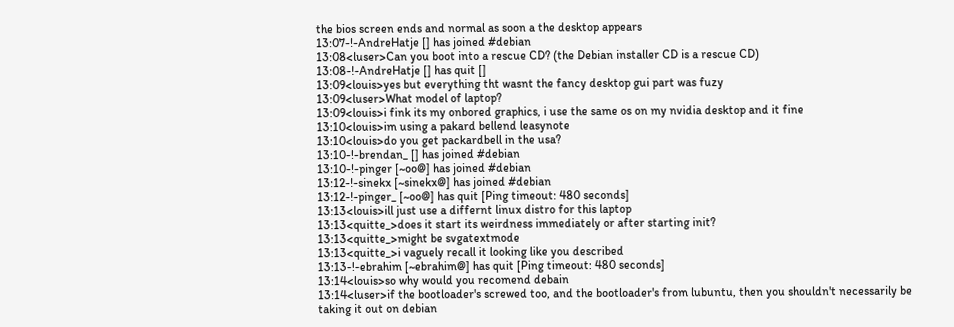the bios screen ends and normal as soon a the desktop appears
13:07-!-AndreHatje [] has joined #debian
13:08<luser>Can you boot into a rescue CD? (the Debian installer CD is a rescue CD)
13:08-!-AndreHatje [] has quit []
13:09<louis>yes but everything tht wasnt the fancy desktop gui part was fuzy
13:09<luser>What model of laptop?
13:09<louis>i fink its my onbored graphics, i use the same os on my nvidia desktop and it fine
13:10<louis>im using a pakard bellend leasynote
13:10<louis>do you get packardbell in the usa?
13:10-!-brendan_ [] has joined #debian
13:10-!-pinger [~oo@] has joined #debian
13:12-!-sinekx [~sinekx@] has joined #debian
13:12-!-pinger_ [~oo@] has quit [Ping timeout: 480 seconds]
13:13<louis>ill just use a differnt linux distro for this laptop
13:13<quitte_>does it start its weirdness immediately or after starting init?
13:13<quitte_>might be svgatextmode
13:13<quitte_>i vaguely recall it looking like you described
13:13-!-ebrahim [~ebrahim@] has quit [Ping timeout: 480 seconds]
13:14<louis>so why would you recomend debain
13:14<luser>if the bootloader's screwed too, and the bootloader's from lubuntu, then you shouldn't necessarily be taking it out on debian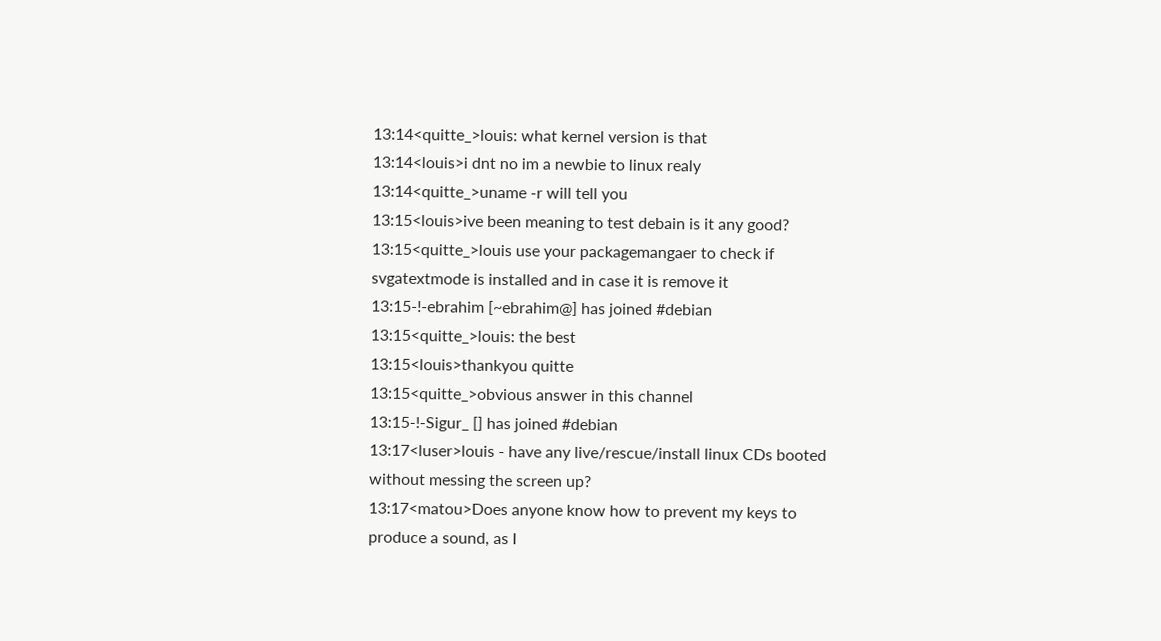13:14<quitte_>louis: what kernel version is that
13:14<louis>i dnt no im a newbie to linux realy
13:14<quitte_>uname -r will tell you
13:15<louis>ive been meaning to test debain is it any good?
13:15<quitte_>louis use your packagemangaer to check if svgatextmode is installed and in case it is remove it
13:15-!-ebrahim [~ebrahim@] has joined #debian
13:15<quitte_>louis: the best
13:15<louis>thankyou quitte
13:15<quitte_>obvious answer in this channel
13:15-!-Sigur_ [] has joined #debian
13:17<luser>louis - have any live/rescue/install linux CDs booted without messing the screen up?
13:17<matou>Does anyone know how to prevent my keys to produce a sound, as I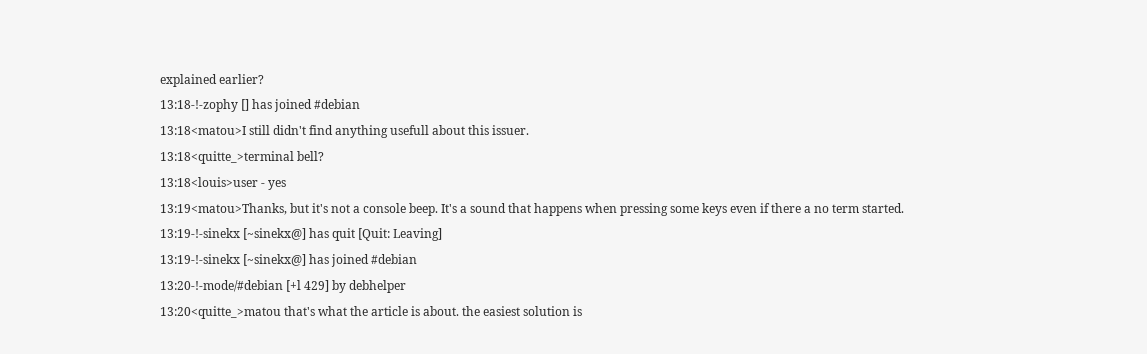explained earlier?
13:18-!-zophy [] has joined #debian
13:18<matou>I still didn't find anything usefull about this issuer.
13:18<quitte_>terminal bell?
13:18<louis>user - yes
13:19<matou>Thanks, but it's not a console beep. It's a sound that happens when pressing some keys even if there a no term started.
13:19-!-sinekx [~sinekx@] has quit [Quit: Leaving]
13:19-!-sinekx [~sinekx@] has joined #debian
13:20-!-mode/#debian [+l 429] by debhelper
13:20<quitte_>matou that's what the article is about. the easiest solution is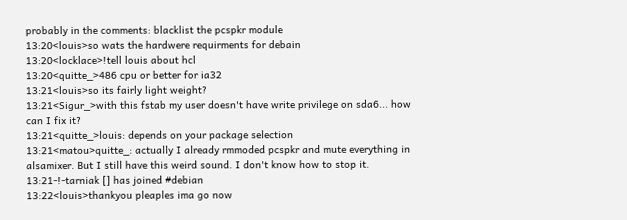probably in the comments: blacklist the pcspkr module
13:20<louis>so wats the hardwere requirments for debain
13:20<locklace>!tell louis about hcl
13:20<quitte_>486 cpu or better for ia32
13:21<louis>so its fairly light weight?
13:21<Sigur_>with this fstab my user doesn't have write privilege on sda6... how can I fix it?
13:21<quitte_>louis: depends on your package selection
13:21<matou>quitte_: actually I already rmmoded pcspkr and mute everything in alsamixer. But I still have this weird sound. I don't know how to stop it.
13:21-!-tarniak [] has joined #debian
13:22<louis>thankyou pleaples ima go now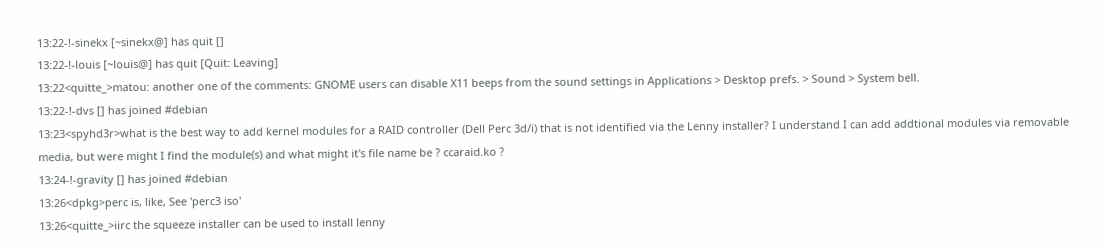13:22-!-sinekx [~sinekx@] has quit []
13:22-!-louis [~louis@] has quit [Quit: Leaving]
13:22<quitte_>matou: another one of the comments: GNOME users can disable X11 beeps from the sound settings in Applications > Desktop prefs. > Sound > System bell.
13:22-!-dvs [] has joined #debian
13:23<spyhd3r>what is the best way to add kernel modules for a RAID controller (Dell Perc 3d/i) that is not identified via the Lenny installer? I understand I can add addtional modules via removable media, but were might I find the module(s) and what might it's file name be ? ccaraid.ko ?
13:24-!-gravity [] has joined #debian
13:26<dpkg>perc is, like, See 'perc3 iso'
13:26<quitte_>iirc the squeeze installer can be used to install lenny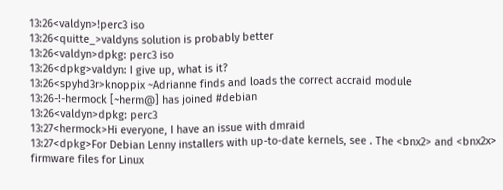13:26<valdyn>!perc3 iso
13:26<quitte_>valdyns solution is probably better
13:26<valdyn>dpkg: perc3 iso
13:26<dpkg>valdyn: I give up, what is it?
13:26<spyhd3r>knoppix ~Adrianne finds and loads the correct accraid module
13:26-!-hermock [~herm@] has joined #debian
13:26<valdyn>dpkg: perc3
13:27<hermock>Hi everyone, I have an issue with dmraid
13:27<dpkg>For Debian Lenny installers with up-to-date kernels, see . The <bnx2> and <bnx2x> firmware files for Linux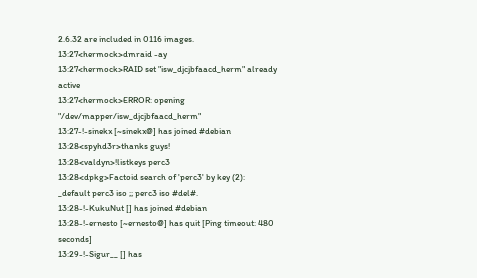2.6.32 are included in 0116 images.
13:27<hermock>dmraid -ay
13:27<hermock>RAID set "isw_djcjbfaacd_herm" already active
13:27<hermock>ERROR: opening "/dev/mapper/isw_djcjbfaacd_herm"
13:27-!-sinekx [~sinekx@] has joined #debian
13:28<spyhd3r>thanks guys!
13:28<valdyn>!listkeys perc3
13:28<dpkg>Factoid search of 'perc3' by key (2): _default perc3 iso ;; perc3 iso #del#.
13:28-!-KukuNut [] has joined #debian
13:28-!-ernesto [~ernesto@] has quit [Ping timeout: 480 seconds]
13:29-!-Sigur__ [] has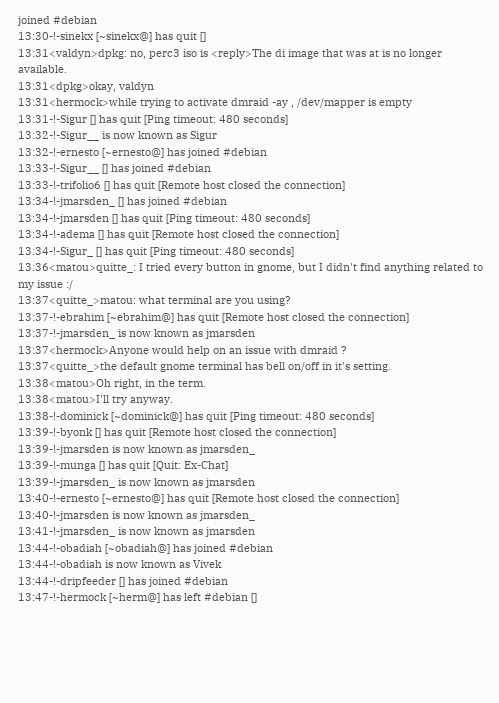joined #debian
13:30-!-sinekx [~sinekx@] has quit []
13:31<valdyn>dpkg: no, perc3 iso is <reply>The di image that was at is no longer available.
13:31<dpkg>okay, valdyn
13:31<hermock>while trying to activate dmraid -ay , /dev/mapper is empty
13:31-!-Sigur [] has quit [Ping timeout: 480 seconds]
13:32-!-Sigur__ is now known as Sigur
13:32-!-ernesto [~ernesto@] has joined #debian
13:33-!-Sigur__ [] has joined #debian
13:33-!-trifolio6 [] has quit [Remote host closed the connection]
13:34-!-jmarsden_ [] has joined #debian
13:34-!-jmarsden [] has quit [Ping timeout: 480 seconds]
13:34-!-adema [] has quit [Remote host closed the connection]
13:34-!-Sigur_ [] has quit [Ping timeout: 480 seconds]
13:36<matou>quitte_: I tried every button in gnome, but I didn't find anything related to my issue :/
13:37<quitte_>matou: what terminal are you using?
13:37-!-ebrahim [~ebrahim@] has quit [Remote host closed the connection]
13:37-!-jmarsden_ is now known as jmarsden
13:37<hermock>Anyone would help on an issue with dmraid ?
13:37<quitte_>the default gnome terminal has bell on/off in it's setting.
13:38<matou>Oh right, in the term.
13:38<matou>I'll try anyway.
13:38-!-dominick [~dominick@] has quit [Ping timeout: 480 seconds]
13:39-!-byonk [] has quit [Remote host closed the connection]
13:39-!-jmarsden is now known as jmarsden_
13:39-!-munga [] has quit [Quit: Ex-Chat]
13:39-!-jmarsden_ is now known as jmarsden
13:40-!-ernesto [~ernesto@] has quit [Remote host closed the connection]
13:40-!-jmarsden is now known as jmarsden_
13:41-!-jmarsden_ is now known as jmarsden
13:44-!-obadiah [~obadiah@] has joined #debian
13:44-!-obadiah is now known as Vivek
13:44-!-dripfeeder [] has joined #debian
13:47-!-hermock [~herm@] has left #debian []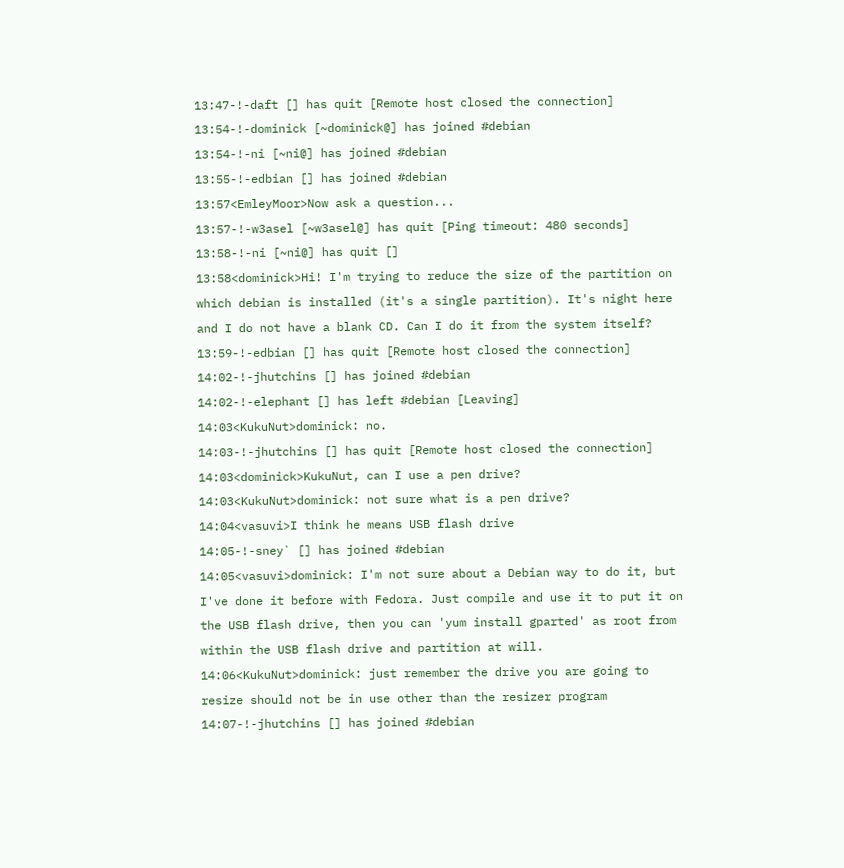13:47-!-daft [] has quit [Remote host closed the connection]
13:54-!-dominick [~dominick@] has joined #debian
13:54-!-ni [~ni@] has joined #debian
13:55-!-edbian [] has joined #debian
13:57<EmleyMoor>Now ask a question...
13:57-!-w3asel [~w3asel@] has quit [Ping timeout: 480 seconds]
13:58-!-ni [~ni@] has quit []
13:58<dominick>Hi! I'm trying to reduce the size of the partition on which debian is installed (it's a single partition). It's night here and I do not have a blank CD. Can I do it from the system itself?
13:59-!-edbian [] has quit [Remote host closed the connection]
14:02-!-jhutchins [] has joined #debian
14:02-!-elephant [] has left #debian [Leaving]
14:03<KukuNut>dominick: no.
14:03-!-jhutchins [] has quit [Remote host closed the connection]
14:03<dominick>KukuNut, can I use a pen drive?
14:03<KukuNut>dominick: not sure what is a pen drive?
14:04<vasuvi>I think he means USB flash drive
14:05-!-sney` [] has joined #debian
14:05<vasuvi>dominick: I'm not sure about a Debian way to do it, but I've done it before with Fedora. Just compile and use it to put it on the USB flash drive, then you can 'yum install gparted' as root from within the USB flash drive and partition at will.
14:06<KukuNut>dominick: just remember the drive you are going to resize should not be in use other than the resizer program
14:07-!-jhutchins [] has joined #debian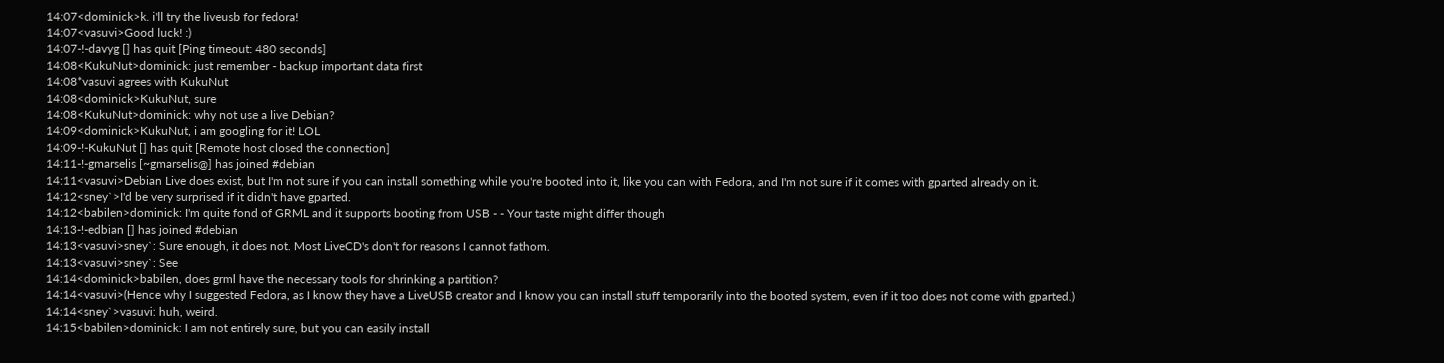14:07<dominick>k. i'll try the liveusb for fedora!
14:07<vasuvi>Good luck! :)
14:07-!-davyg [] has quit [Ping timeout: 480 seconds]
14:08<KukuNut>dominick: just remember - backup important data first
14:08*vasuvi agrees with KukuNut
14:08<dominick>KukuNut, sure
14:08<KukuNut>dominick: why not use a live Debian?
14:09<dominick>KukuNut, i am googling for it! LOL
14:09-!-KukuNut [] has quit [Remote host closed the connection]
14:11-!-gmarselis [~gmarselis@] has joined #debian
14:11<vasuvi>Debian Live does exist, but I'm not sure if you can install something while you're booted into it, like you can with Fedora, and I'm not sure if it comes with gparted already on it.
14:12<sney`>I'd be very surprised if it didn't have gparted.
14:12<babilen>dominick: I'm quite fond of GRML and it supports booting from USB - - Your taste might differ though
14:13-!-edbian [] has joined #debian
14:13<vasuvi>sney`: Sure enough, it does not. Most LiveCD's don't for reasons I cannot fathom.
14:13<vasuvi>sney`: See
14:14<dominick>babilen, does grml have the necessary tools for shrinking a partition?
14:14<vasuvi>(Hence why I suggested Fedora, as I know they have a LiveUSB creator and I know you can install stuff temporarily into the booted system, even if it too does not come with gparted.)
14:14<sney`>vasuvi: huh, weird.
14:15<babilen>dominick: I am not entirely sure, but you can easily install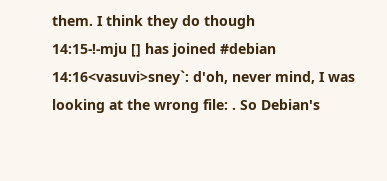them. I think they do though
14:15-!-mju [] has joined #debian
14:16<vasuvi>sney`: d'oh, never mind, I was looking at the wrong file: . So Debian's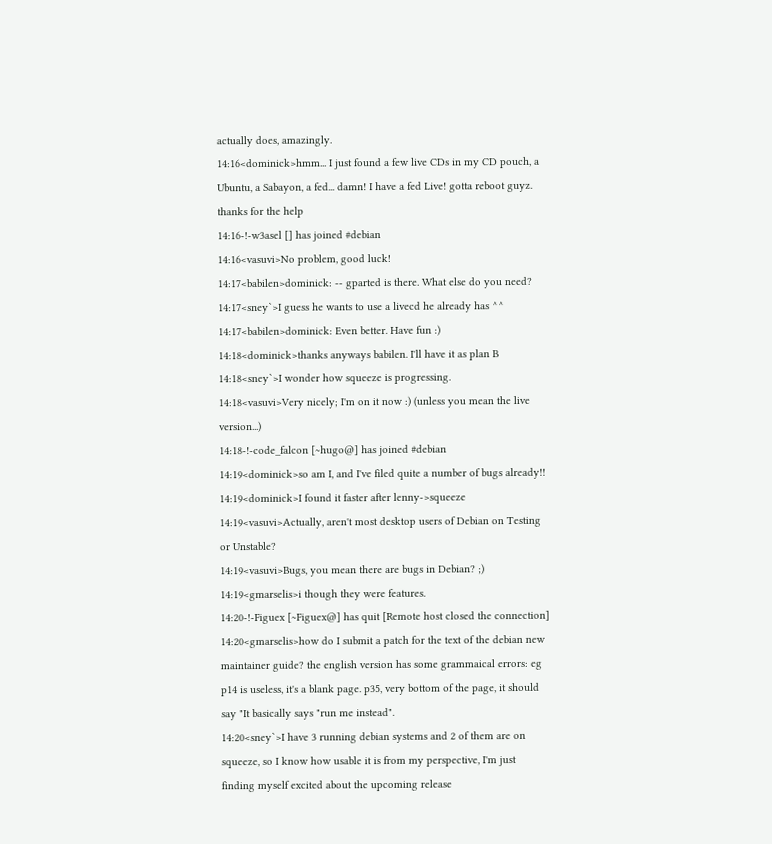actually does, amazingly.
14:16<dominick>hmm... I just found a few live CDs in my CD pouch, a Ubuntu, a Sabayon, a fed... damn! I have a fed Live! gotta reboot guyz. thanks for the help
14:16-!-w3asel [] has joined #debian
14:16<vasuvi>No problem, good luck!
14:17<babilen>dominick: -- gparted is there. What else do you need?
14:17<sney`>I guess he wants to use a livecd he already has ^^
14:17<babilen>dominick: Even better. Have fun :)
14:18<dominick>thanks anyways babilen. I'll have it as plan B
14:18<sney`>I wonder how squeeze is progressing.
14:18<vasuvi>Very nicely; I'm on it now :) (unless you mean the live version...)
14:18-!-code_falcon [~hugo@] has joined #debian
14:19<dominick>so am I, and I've filed quite a number of bugs already!!
14:19<dominick>I found it faster after lenny->squeeze
14:19<vasuvi>Actually, aren't most desktop users of Debian on Testing or Unstable?
14:19<vasuvi>Bugs, you mean there are bugs in Debian? ;)
14:19<gmarselis>i though they were features.
14:20-!-Figuex [~Figuex@] has quit [Remote host closed the connection]
14:20<gmarselis>how do I submit a patch for the text of the debian new maintainer guide? the english version has some grammaical errors: eg p14 is useless, it's a blank page. p35, very bottom of the page, it should say "It basically says "run me instead".
14:20<sney`>I have 3 running debian systems and 2 of them are on squeeze, so I know how usable it is from my perspective, I'm just finding myself excited about the upcoming release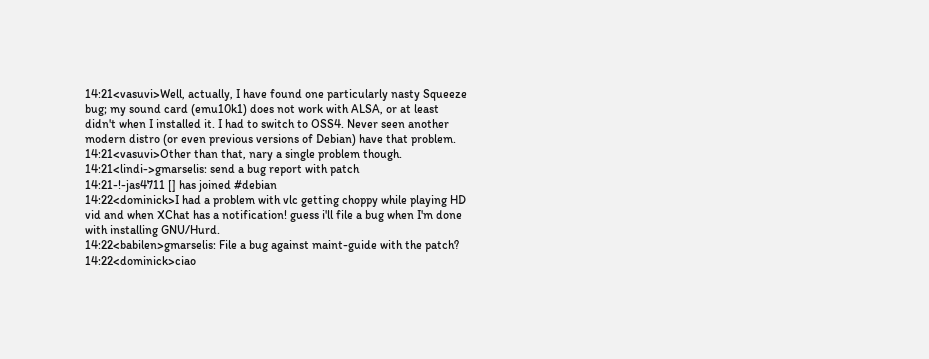14:21<vasuvi>Well, actually, I have found one particularly nasty Squeeze bug; my sound card (emu10k1) does not work with ALSA, or at least didn't when I installed it. I had to switch to OSS4. Never seen another modern distro (or even previous versions of Debian) have that problem.
14:21<vasuvi>Other than that, nary a single problem though.
14:21<lindi->gmarselis: send a bug report with patch
14:21-!-jas4711 [] has joined #debian
14:22<dominick>I had a problem with vlc getting choppy while playing HD vid and when XChat has a notification! guess i'll file a bug when I'm done with installing GNU/Hurd.
14:22<babilen>gmarselis: File a bug against maint-guide with the patch?
14:22<dominick>ciao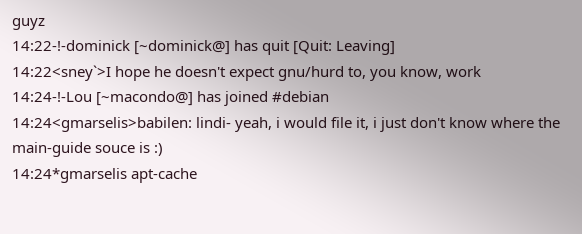guyz
14:22-!-dominick [~dominick@] has quit [Quit: Leaving]
14:22<sney`>I hope he doesn't expect gnu/hurd to, you know, work
14:24-!-Lou [~macondo@] has joined #debian
14:24<gmarselis>babilen: lindi- yeah, i would file it, i just don't know where the main-guide souce is :)
14:24*gmarselis apt-cache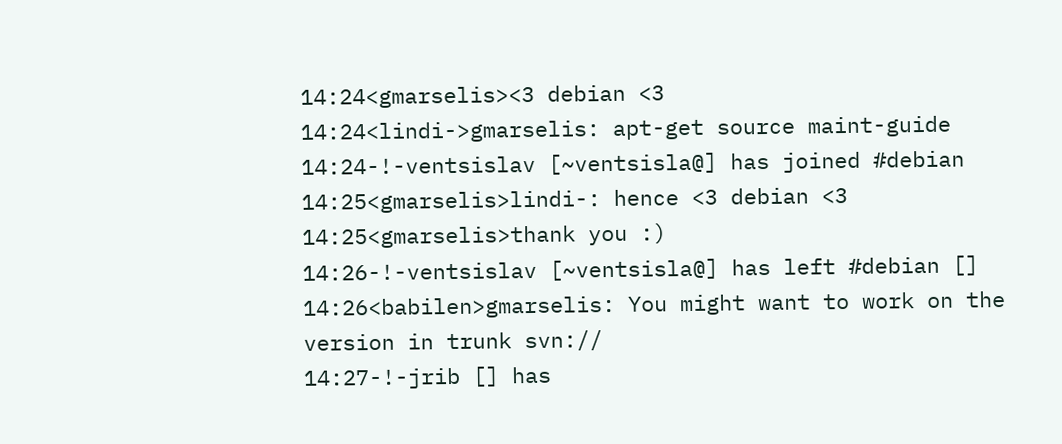14:24<gmarselis><3 debian <3
14:24<lindi->gmarselis: apt-get source maint-guide
14:24-!-ventsislav [~ventsisla@] has joined #debian
14:25<gmarselis>lindi-: hence <3 debian <3
14:25<gmarselis>thank you :)
14:26-!-ventsislav [~ventsisla@] has left #debian []
14:26<babilen>gmarselis: You might want to work on the version in trunk svn://
14:27-!-jrib [] has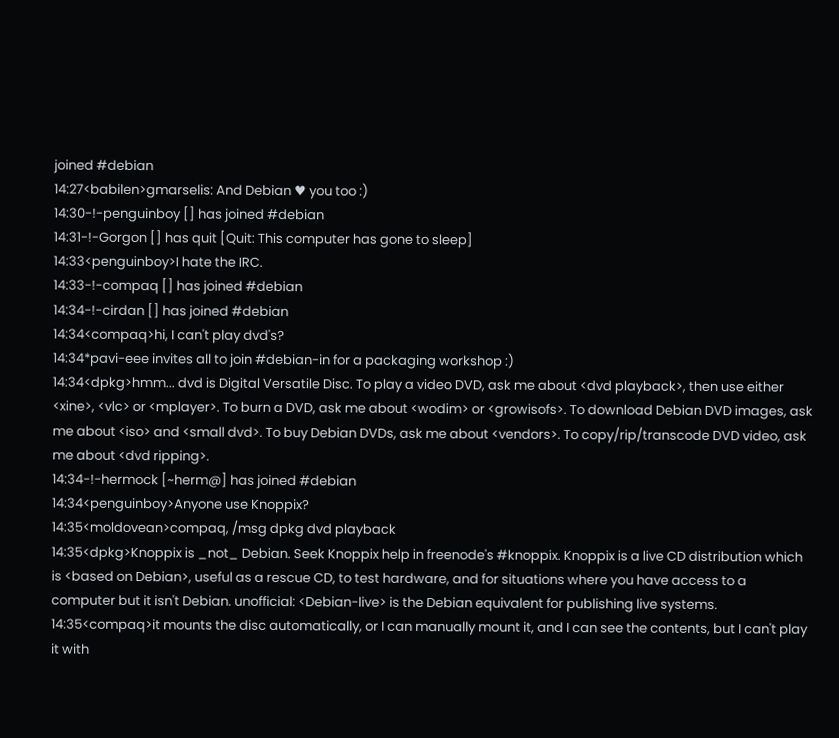joined #debian
14:27<babilen>gmarselis: And Debian ♥ you too :)
14:30-!-penguinboy [] has joined #debian
14:31-!-Gorgon [] has quit [Quit: This computer has gone to sleep]
14:33<penguinboy>I hate the IRC.
14:33-!-compaq [] has joined #debian
14:34-!-cirdan [] has joined #debian
14:34<compaq>hi, I can't play dvd's?
14:34*pavi-eee invites all to join #debian-in for a packaging workshop :)
14:34<dpkg>hmm... dvd is Digital Versatile Disc. To play a video DVD, ask me about <dvd playback>, then use either <xine>, <vlc> or <mplayer>. To burn a DVD, ask me about <wodim> or <growisofs>. To download Debian DVD images, ask me about <iso> and <small dvd>. To buy Debian DVDs, ask me about <vendors>. To copy/rip/transcode DVD video, ask me about <dvd ripping>.
14:34-!-hermock [~herm@] has joined #debian
14:34<penguinboy>Anyone use Knoppix?
14:35<moldovean>compaq, /msg dpkg dvd playback
14:35<dpkg>Knoppix is _not_ Debian. Seek Knoppix help in freenode's #knoppix. Knoppix is a live CD distribution which is <based on Debian>, useful as a rescue CD, to test hardware, and for situations where you have access to a computer but it isn't Debian. unofficial: <Debian-live> is the Debian equivalent for publishing live systems.
14:35<compaq>it mounts the disc automatically, or I can manually mount it, and I can see the contents, but I can't play it with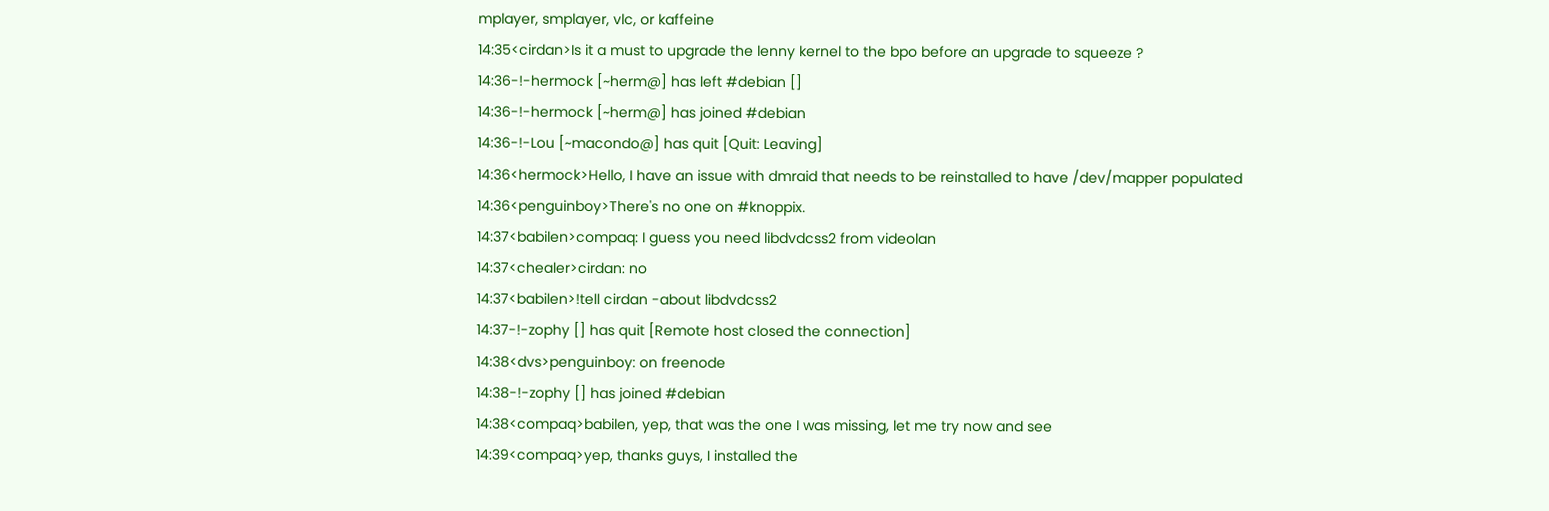mplayer, smplayer, vlc, or kaffeine
14:35<cirdan>Is it a must to upgrade the lenny kernel to the bpo before an upgrade to squeeze ?
14:36-!-hermock [~herm@] has left #debian []
14:36-!-hermock [~herm@] has joined #debian
14:36-!-Lou [~macondo@] has quit [Quit: Leaving]
14:36<hermock>Hello, I have an issue with dmraid that needs to be reinstalled to have /dev/mapper populated
14:36<penguinboy>There's no one on #knoppix.
14:37<babilen>compaq: I guess you need libdvdcss2 from videolan
14:37<chealer>cirdan: no
14:37<babilen>!tell cirdan -about libdvdcss2
14:37-!-zophy [] has quit [Remote host closed the connection]
14:38<dvs>penguinboy: on freenode
14:38-!-zophy [] has joined #debian
14:38<compaq>babilen, yep, that was the one I was missing, let me try now and see
14:39<compaq>yep, thanks guys, I installed the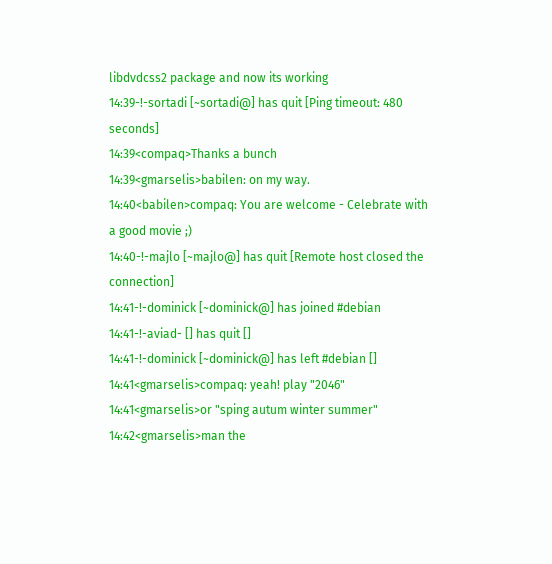libdvdcss2 package and now its working
14:39-!-sortadi [~sortadi@] has quit [Ping timeout: 480 seconds]
14:39<compaq>Thanks a bunch
14:39<gmarselis>babilen: on my way.
14:40<babilen>compaq: You are welcome - Celebrate with a good movie ;)
14:40-!-majlo [~majlo@] has quit [Remote host closed the connection]
14:41-!-dominick [~dominick@] has joined #debian
14:41-!-aviad- [] has quit []
14:41-!-dominick [~dominick@] has left #debian []
14:41<gmarselis>compaq: yeah! play "2046"
14:41<gmarselis>or "sping autum winter summer"
14:42<gmarselis>man the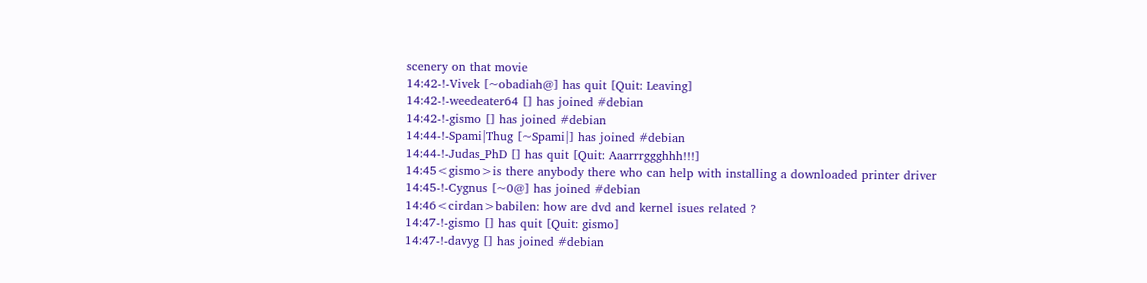scenery on that movie
14:42-!-Vivek [~obadiah@] has quit [Quit: Leaving]
14:42-!-weedeater64 [] has joined #debian
14:42-!-gismo [] has joined #debian
14:44-!-Spami|Thug [~Spami|] has joined #debian
14:44-!-Judas_PhD [] has quit [Quit: Aaarrrggghhh!!!]
14:45<gismo>is there anybody there who can help with installing a downloaded printer driver
14:45-!-Cygnus [~0@] has joined #debian
14:46<cirdan>babilen: how are dvd and kernel isues related ?
14:47-!-gismo [] has quit [Quit: gismo]
14:47-!-davyg [] has joined #debian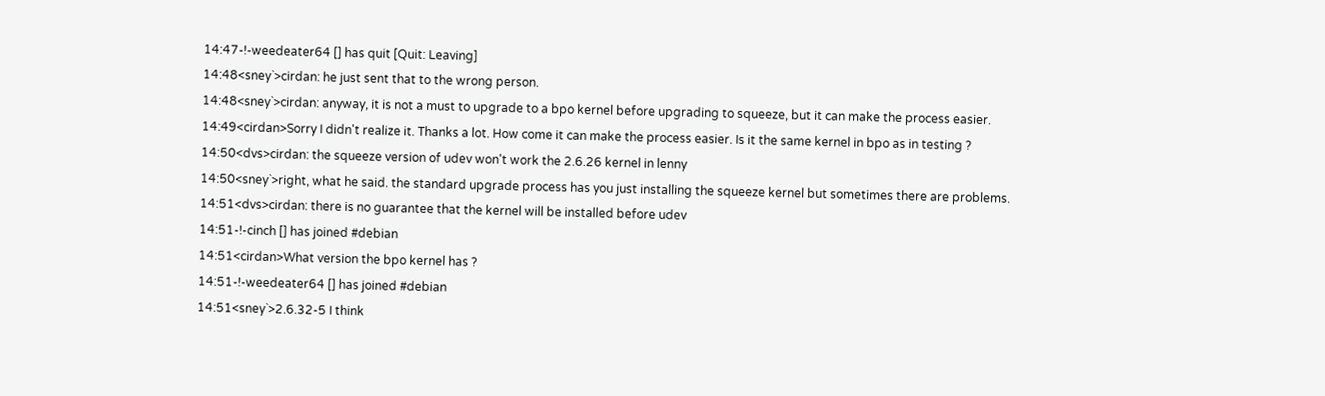14:47-!-weedeater64 [] has quit [Quit: Leaving]
14:48<sney`>cirdan: he just sent that to the wrong person.
14:48<sney`>cirdan: anyway, it is not a must to upgrade to a bpo kernel before upgrading to squeeze, but it can make the process easier.
14:49<cirdan>Sorry I didn't realize it. Thanks a lot. How come it can make the process easier. Is it the same kernel in bpo as in testing ?
14:50<dvs>cirdan: the squeeze version of udev won't work the 2.6.26 kernel in lenny
14:50<sney`>right, what he said. the standard upgrade process has you just installing the squeeze kernel but sometimes there are problems.
14:51<dvs>cirdan: there is no guarantee that the kernel will be installed before udev
14:51-!-cinch [] has joined #debian
14:51<cirdan>What version the bpo kernel has ?
14:51-!-weedeater64 [] has joined #debian
14:51<sney`>2.6.32-5 I think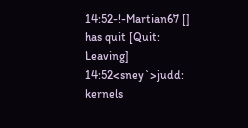14:52-!-Martian67 [] has quit [Quit: Leaving]
14:52<sney`>judd: kernels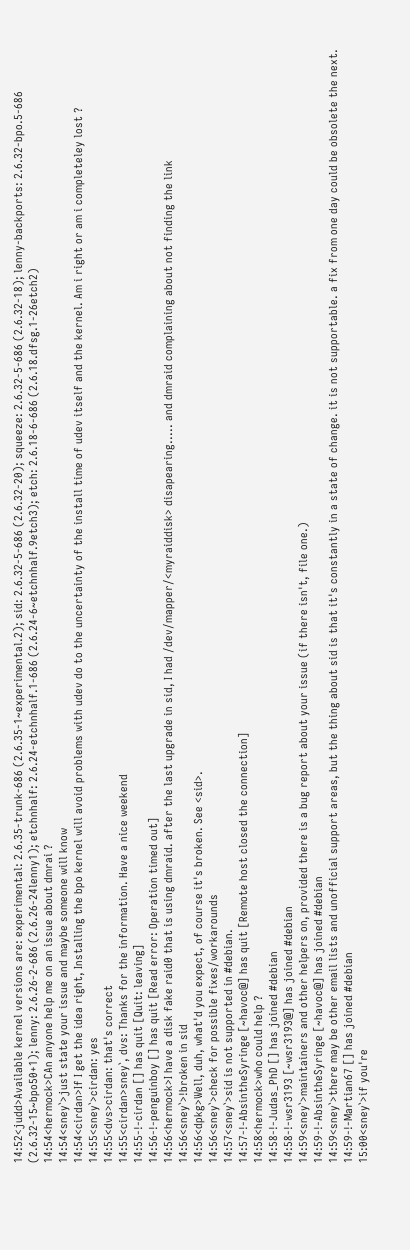14:52<judd>Available kernel versions are: experimental: 2.6.35-trunk-686 (2.6.35-1~experimental.2); sid: 2.6.32-5-686 (2.6.32-20); squeeze: 2.6.32-5-686 (2.6.32-18); lenny-backports: 2.6.32-bpo.5-686 (2.6.32-15~bpo50+1); lenny: 2.6.26-2-686 (2.6.26-24lenny1); etchnhalf: 2.6.24-etchnhalf.1-686 (2.6.24-6~etchnhalf.9etch3); etch: 2.6.18-6-686 (2.6.18.dfsg.1-26etch2)
14:54<hermock>CAn anyone help me on an issue about dmrai ?
14:54<sney`>just state your issue and maybe someone will know
14:54<cirdan>If I get the idea right, Installing the bpo kernel will avoid problems with udev do to the uncertainty of the install time of udev itself and the kernel. Am i right or am i completeley lost ?
14:55<sney`>cirdan: yes
14:55<dvs>cirdan: that's correct
14:55<cirdan>sney`, dvs: Thanks for the information. Have a nice weekend
14:55-!-cirdan [] has quit [Quit: leaving]
14:56-!-penguinboy [] has quit [Read error: Operation timed out]
14:56<hermock>I have a disk fake raid0 that is using dmraid. after the last upgrade in sid, I had /dev/mapper/<myraiddisk> disapearing..... and dmraid complaining about not finding the link
14:56<sney`>!broken in sid
14:56<dpkg>Well, duh, what'd you expect, of course it's broken. See <sid>.
14:56<sney`>check for possible fixes/workarounds
14:57<sney`>sid is not supported in #debian.
14:57-!-AbsintheSyringe [~havoc@] has quit [Remote host closed the connection]
14:58<hermock>who could help ?
14:58-!-Judas_PhD [] has joined #debian
14:58-!-wsr3193 [~wsr3193@] has joined #debian
14:59<sney`>maintainers and other helpers on, provided there is a bug report about your issue (if there isn't, file one.)
14:59-!-AbsintheSyringe [~havoc@] has joined #debian
14:59<sney`>there may be other email lists and unofficial support areas, but the thing about sid is that it's constantly in a state of change. it is not supportable. a fix from one day could be obsolete the next.
14:59-!-Martian67 [] has joined #debian
15:00<sney`>if you're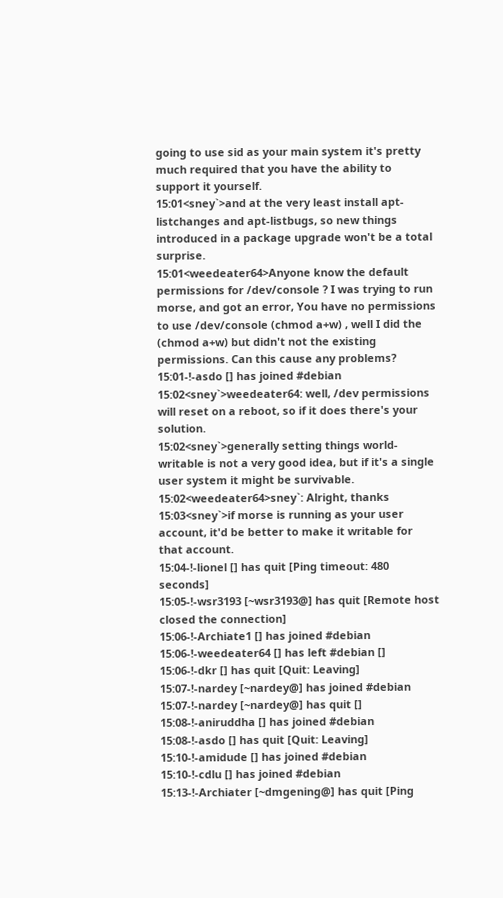going to use sid as your main system it's pretty much required that you have the ability to support it yourself.
15:01<sney`>and at the very least install apt-listchanges and apt-listbugs, so new things introduced in a package upgrade won't be a total surprise.
15:01<weedeater64>Anyone know the default permissions for /dev/console ? I was trying to run morse, and got an error, You have no permissions to use /dev/console (chmod a+w) , well I did the (chmod a+w) but didn't not the existing permissions. Can this cause any problems?
15:01-!-asdo [] has joined #debian
15:02<sney`>weedeater64: well, /dev permissions will reset on a reboot, so if it does there's your solution.
15:02<sney`>generally setting things world-writable is not a very good idea, but if it's a single user system it might be survivable.
15:02<weedeater64>sney`: Alright, thanks
15:03<sney`>if morse is running as your user account, it'd be better to make it writable for that account.
15:04-!-lionel [] has quit [Ping timeout: 480 seconds]
15:05-!-wsr3193 [~wsr3193@] has quit [Remote host closed the connection]
15:06-!-Archiate1 [] has joined #debian
15:06-!-weedeater64 [] has left #debian []
15:06-!-dkr [] has quit [Quit: Leaving]
15:07-!-nardey [~nardey@] has joined #debian
15:07-!-nardey [~nardey@] has quit []
15:08-!-aniruddha [] has joined #debian
15:08-!-asdo [] has quit [Quit: Leaving]
15:10-!-amidude [] has joined #debian
15:10-!-cdlu [] has joined #debian
15:13-!-Archiater [~dmgening@] has quit [Ping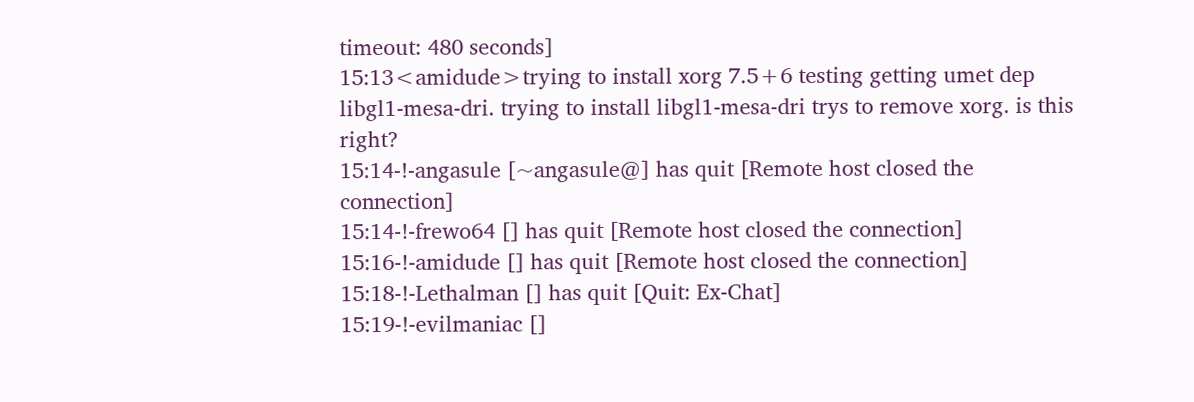timeout: 480 seconds]
15:13<amidude>trying to install xorg 7.5+6 testing getting umet dep libgl1-mesa-dri. trying to install libgl1-mesa-dri trys to remove xorg. is this right?
15:14-!-angasule [~angasule@] has quit [Remote host closed the connection]
15:14-!-frewo64 [] has quit [Remote host closed the connection]
15:16-!-amidude [] has quit [Remote host closed the connection]
15:18-!-Lethalman [] has quit [Quit: Ex-Chat]
15:19-!-evilmaniac []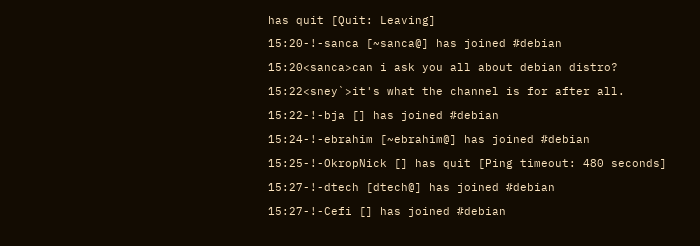has quit [Quit: Leaving]
15:20-!-sanca [~sanca@] has joined #debian
15:20<sanca>can i ask you all about debian distro?
15:22<sney`>it's what the channel is for after all.
15:22-!-bja [] has joined #debian
15:24-!-ebrahim [~ebrahim@] has joined #debian
15:25-!-OkropNick [] has quit [Ping timeout: 480 seconds]
15:27-!-dtech [dtech@] has joined #debian
15:27-!-Cefi [] has joined #debian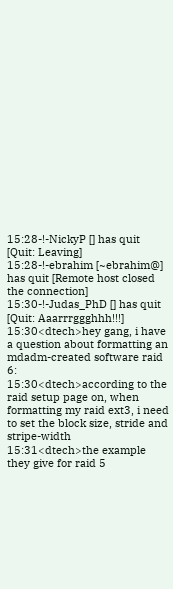15:28-!-NickyP [] has quit [Quit: Leaving]
15:28-!-ebrahim [~ebrahim@] has quit [Remote host closed the connection]
15:30-!-Judas_PhD [] has quit [Quit: Aaarrrggghhh!!!]
15:30<dtech>hey gang, i have a question about formatting an mdadm-created software raid 6:
15:30<dtech>according to the raid setup page on, when formatting my raid ext3, i need to set the block size, stride and stripe-width
15:31<dtech>the example they give for raid 5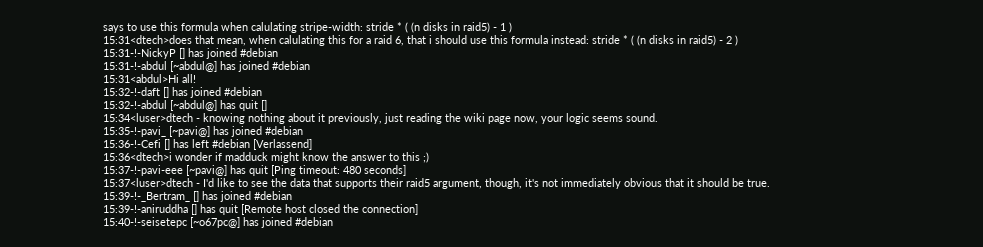says to use this formula when calulating stripe-width: stride * ( (n disks in raid5) - 1 )
15:31<dtech>does that mean, when calulating this for a raid 6, that i should use this formula instead: stride * ( (n disks in raid5) - 2 )
15:31-!-NickyP [] has joined #debian
15:31-!-abdul [~abdul@] has joined #debian
15:31<abdul>Hi all!
15:32-!-daft [] has joined #debian
15:32-!-abdul [~abdul@] has quit []
15:34<luser>dtech - knowing nothing about it previously, just reading the wiki page now, your logic seems sound.
15:35-!-pavi_ [~pavi@] has joined #debian
15:36-!-Cefi [] has left #debian [Verlassend]
15:36<dtech>i wonder if madduck might know the answer to this ;)
15:37-!-pavi-eee [~pavi@] has quit [Ping timeout: 480 seconds]
15:37<luser>dtech - I'd like to see the data that supports their raid5 argument, though, it's not immediately obvious that it should be true.
15:39-!-_Bertram_ [] has joined #debian
15:39-!-aniruddha [] has quit [Remote host closed the connection]
15:40-!-seisetepc [~o67pc@] has joined #debian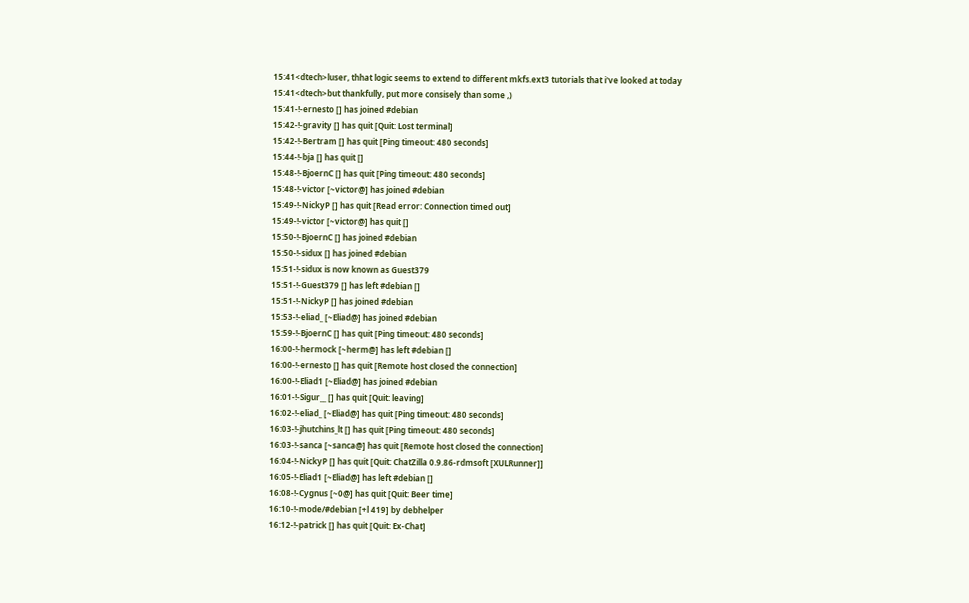15:41<dtech>luser, thhat logic seems to extend to different mkfs.ext3 tutorials that i've looked at today
15:41<dtech>but thankfully, put more consisely than some ,)
15:41-!-ernesto [] has joined #debian
15:42-!-gravity [] has quit [Quit: Lost terminal]
15:42-!-Bertram [] has quit [Ping timeout: 480 seconds]
15:44-!-bja [] has quit []
15:48-!-BjoernC [] has quit [Ping timeout: 480 seconds]
15:48-!-victor [~victor@] has joined #debian
15:49-!-NickyP [] has quit [Read error: Connection timed out]
15:49-!-victor [~victor@] has quit []
15:50-!-BjoernC [] has joined #debian
15:50-!-sidux [] has joined #debian
15:51-!-sidux is now known as Guest379
15:51-!-Guest379 [] has left #debian []
15:51-!-NickyP [] has joined #debian
15:53-!-eliad_ [~Eliad@] has joined #debian
15:59-!-BjoernC [] has quit [Ping timeout: 480 seconds]
16:00-!-hermock [~herm@] has left #debian []
16:00-!-ernesto [] has quit [Remote host closed the connection]
16:00-!-Eliad1 [~Eliad@] has joined #debian
16:01-!-Sigur__ [] has quit [Quit: leaving]
16:02-!-eliad_ [~Eliad@] has quit [Ping timeout: 480 seconds]
16:03-!-jhutchins_lt [] has quit [Ping timeout: 480 seconds]
16:03-!-sanca [~sanca@] has quit [Remote host closed the connection]
16:04-!-NickyP [] has quit [Quit: ChatZilla 0.9.86-rdmsoft [XULRunner]]
16:05-!-Eliad1 [~Eliad@] has left #debian []
16:08-!-Cygnus [~0@] has quit [Quit: Beer time]
16:10-!-mode/#debian [+l 419] by debhelper
16:12-!-patrick [] has quit [Quit: Ex-Chat]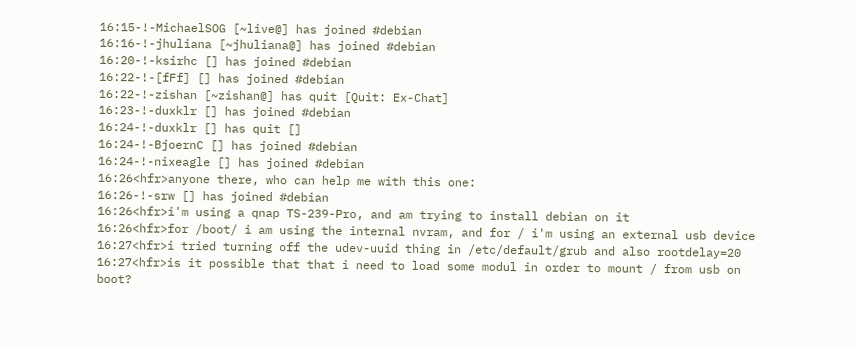16:15-!-MichaelSOG [~live@] has joined #debian
16:16-!-jhuliana [~jhuliana@] has joined #debian
16:20-!-ksirhc [] has joined #debian
16:22-!-[fFf] [] has joined #debian
16:22-!-zishan [~zishan@] has quit [Quit: Ex-Chat]
16:23-!-duxklr [] has joined #debian
16:24-!-duxklr [] has quit []
16:24-!-BjoernC [] has joined #debian
16:24-!-nixeagle [] has joined #debian
16:26<hfr>anyone there, who can help me with this one:
16:26-!-srw [] has joined #debian
16:26<hfr>i'm using a qnap TS-239-Pro, and am trying to install debian on it
16:26<hfr>for /boot/ i am using the internal nvram, and for / i'm using an external usb device
16:27<hfr>i tried turning off the udev-uuid thing in /etc/default/grub and also rootdelay=20
16:27<hfr>is it possible that that i need to load some modul in order to mount / from usb on boot?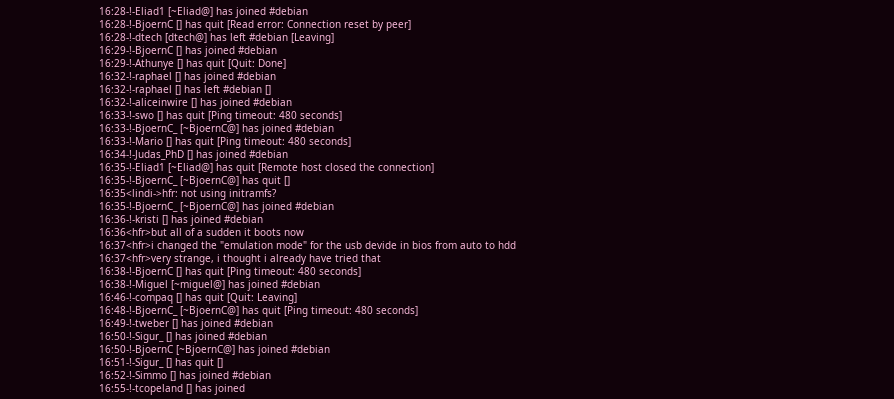16:28-!-Eliad1 [~Eliad@] has joined #debian
16:28-!-BjoernC [] has quit [Read error: Connection reset by peer]
16:28-!-dtech [dtech@] has left #debian [Leaving]
16:29-!-BjoernC [] has joined #debian
16:29-!-Athunye [] has quit [Quit: Done]
16:32-!-raphael [] has joined #debian
16:32-!-raphael [] has left #debian []
16:32-!-aliceinwire [] has joined #debian
16:33-!-swo [] has quit [Ping timeout: 480 seconds]
16:33-!-BjoernC_ [~BjoernC@] has joined #debian
16:33-!-Mario [] has quit [Ping timeout: 480 seconds]
16:34-!-Judas_PhD [] has joined #debian
16:35-!-Eliad1 [~Eliad@] has quit [Remote host closed the connection]
16:35-!-BjoernC_ [~BjoernC@] has quit []
16:35<lindi->hfr: not using initramfs?
16:35-!-BjoernC_ [~BjoernC@] has joined #debian
16:36-!-kristi [] has joined #debian
16:36<hfr>but all of a sudden it boots now
16:37<hfr>i changed the "emulation mode" for the usb devide in bios from auto to hdd
16:37<hfr>very strange, i thought i already have tried that
16:38-!-BjoernC [] has quit [Ping timeout: 480 seconds]
16:38-!-Miguel [~miguel@] has joined #debian
16:46-!-compaq [] has quit [Quit: Leaving]
16:48-!-BjoernC_ [~BjoernC@] has quit [Ping timeout: 480 seconds]
16:49-!-tweber [] has joined #debian
16:50-!-Sigur_ [] has joined #debian
16:50-!-BjoernC [~BjoernC@] has joined #debian
16:51-!-Sigur_ [] has quit []
16:52-!-Simmo [] has joined #debian
16:55-!-tcopeland [] has joined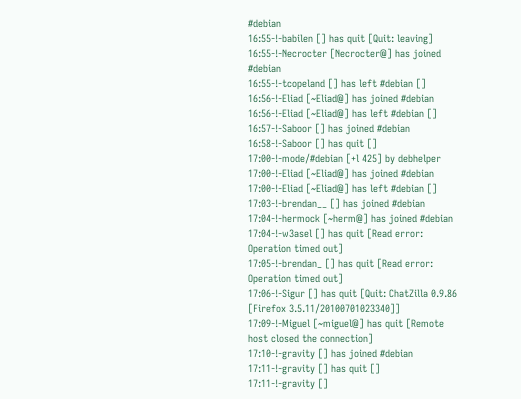#debian
16:55-!-babilen [] has quit [Quit: leaving]
16:55-!-Necrocter [Necrocter@] has joined #debian
16:55-!-tcopeland [] has left #debian []
16:56-!-Eliad [~Eliad@] has joined #debian
16:56-!-Eliad [~Eliad@] has left #debian []
16:57-!-Saboor [] has joined #debian
16:58-!-Saboor [] has quit []
17:00-!-mode/#debian [+l 425] by debhelper
17:00-!-Eliad [~Eliad@] has joined #debian
17:00-!-Eliad [~Eliad@] has left #debian []
17:03-!-brendan__ [] has joined #debian
17:04-!-hermock [~herm@] has joined #debian
17:04-!-w3asel [] has quit [Read error: Operation timed out]
17:05-!-brendan_ [] has quit [Read error: Operation timed out]
17:06-!-Sigur [] has quit [Quit: ChatZilla 0.9.86 [Firefox 3.5.11/20100701023340]]
17:09-!-Miguel [~miguel@] has quit [Remote host closed the connection]
17:10-!-gravity [] has joined #debian
17:11-!-gravity [] has quit []
17:11-!-gravity []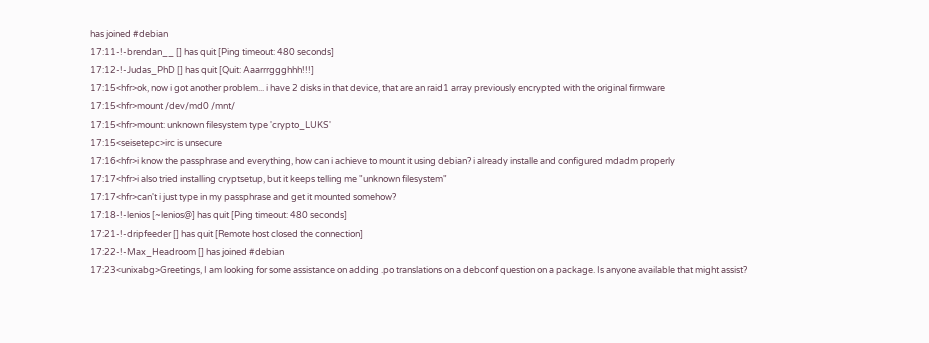has joined #debian
17:11-!-brendan__ [] has quit [Ping timeout: 480 seconds]
17:12-!-Judas_PhD [] has quit [Quit: Aaarrrggghhh!!!]
17:15<hfr>ok, now i got another problem... i have 2 disks in that device, that are an raid1 array previously encrypted with the original firmware
17:15<hfr>mount /dev/md0 /mnt/
17:15<hfr>mount: unknown filesystem type 'crypto_LUKS'
17:15<seisetepc>irc is unsecure
17:16<hfr>i know the passphrase and everything, how can i achieve to mount it using debian? i already installe and configured mdadm properly
17:17<hfr>i also tried installing cryptsetup, but it keeps telling me "unknown filesystem"
17:17<hfr>can't i just type in my passphrase and get it mounted somehow?
17:18-!-lenios [~lenios@] has quit [Ping timeout: 480 seconds]
17:21-!-dripfeeder [] has quit [Remote host closed the connection]
17:22-!-Max_Headroom [] has joined #debian
17:23<unixabg>Greetings, I am looking for some assistance on adding .po translations on a debconf question on a package. Is anyone available that might assist?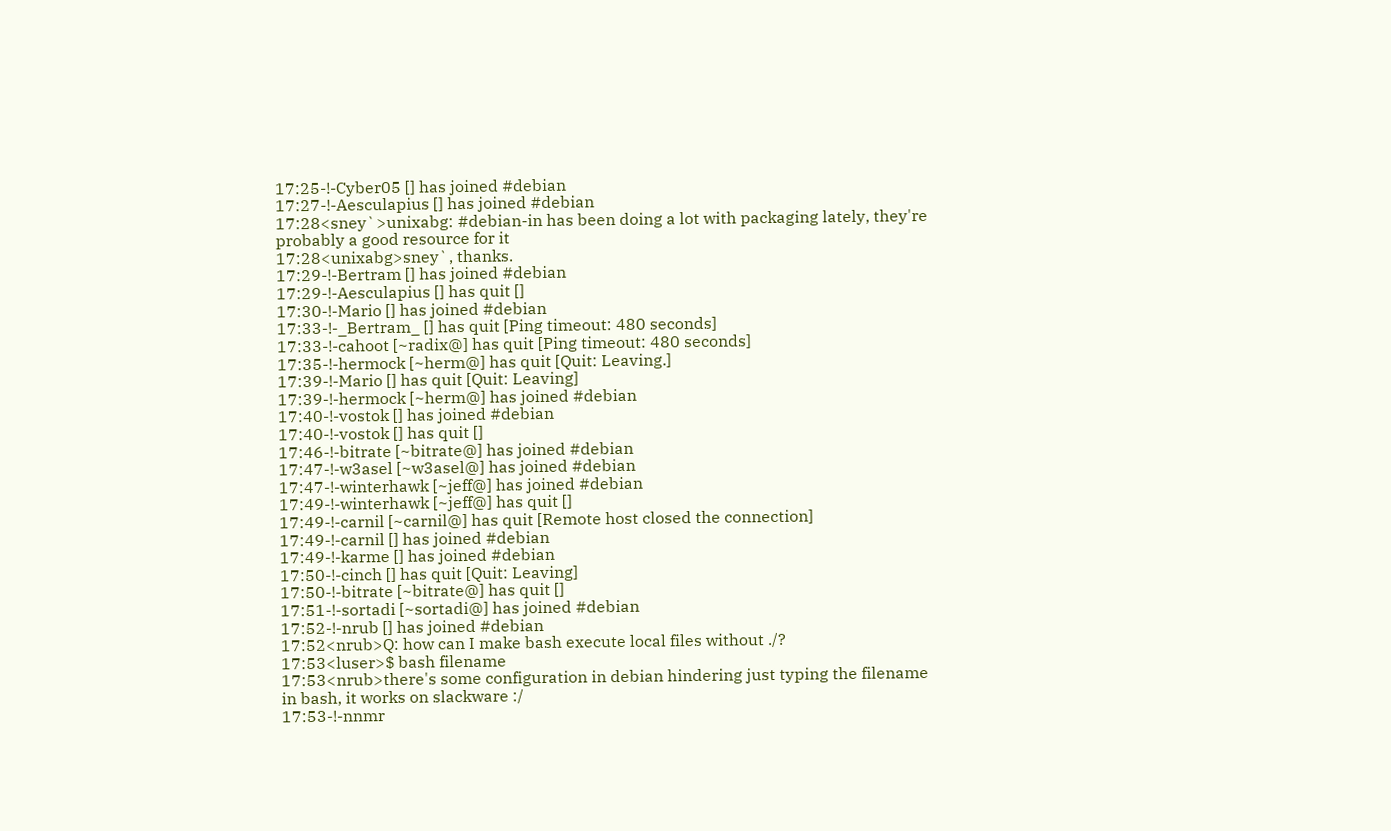17:25-!-Cyber05 [] has joined #debian
17:27-!-Aesculapius [] has joined #debian
17:28<sney`>unixabg: #debian-in has been doing a lot with packaging lately, they're probably a good resource for it
17:28<unixabg>sney`, thanks.
17:29-!-Bertram [] has joined #debian
17:29-!-Aesculapius [] has quit []
17:30-!-Mario [] has joined #debian
17:33-!-_Bertram_ [] has quit [Ping timeout: 480 seconds]
17:33-!-cahoot [~radix@] has quit [Ping timeout: 480 seconds]
17:35-!-hermock [~herm@] has quit [Quit: Leaving.]
17:39-!-Mario [] has quit [Quit: Leaving]
17:39-!-hermock [~herm@] has joined #debian
17:40-!-vostok [] has joined #debian
17:40-!-vostok [] has quit []
17:46-!-bitrate [~bitrate@] has joined #debian
17:47-!-w3asel [~w3asel@] has joined #debian
17:47-!-winterhawk [~jeff@] has joined #debian
17:49-!-winterhawk [~jeff@] has quit []
17:49-!-carnil [~carnil@] has quit [Remote host closed the connection]
17:49-!-carnil [] has joined #debian
17:49-!-karme [] has joined #debian
17:50-!-cinch [] has quit [Quit: Leaving]
17:50-!-bitrate [~bitrate@] has quit []
17:51-!-sortadi [~sortadi@] has joined #debian
17:52-!-nrub [] has joined #debian
17:52<nrub>Q: how can I make bash execute local files without ./?
17:53<luser>$ bash filename
17:53<nrub>there's some configuration in debian hindering just typing the filename in bash, it works on slackware :/
17:53-!-nnmr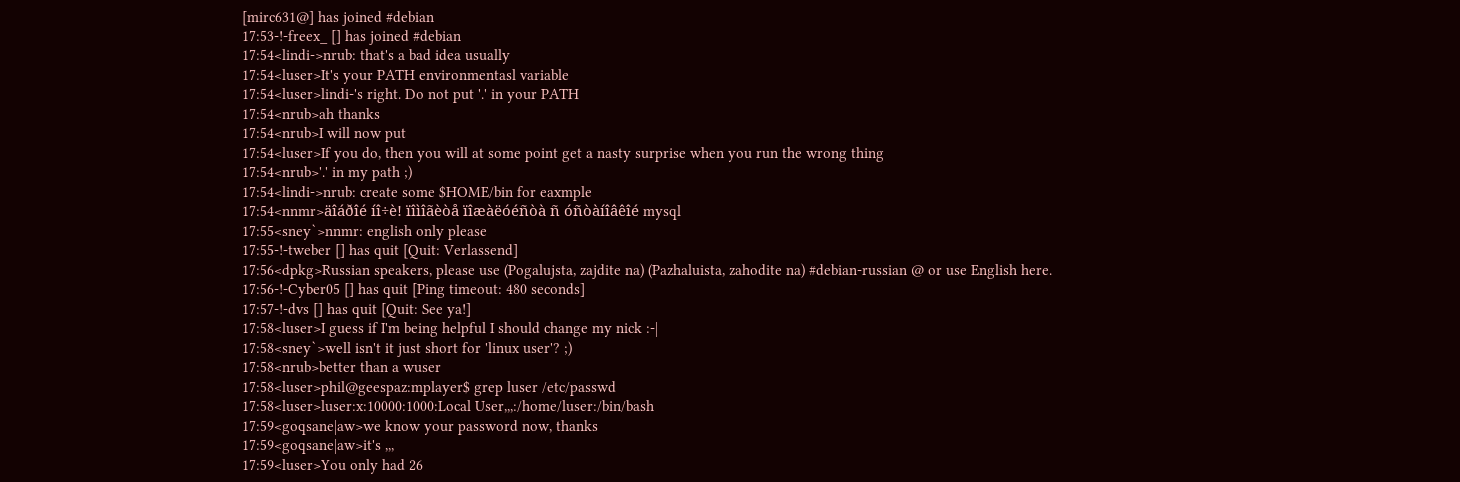[mirc631@] has joined #debian
17:53-!-freex_ [] has joined #debian
17:54<lindi->nrub: that's a bad idea usually
17:54<luser>It's your PATH environmentasl variable
17:54<luser>lindi-'s right. Do not put '.' in your PATH
17:54<nrub>ah thanks
17:54<nrub>I will now put
17:54<luser>If you do, then you will at some point get a nasty surprise when you run the wrong thing
17:54<nrub>'.' in my path ;)
17:54<lindi->nrub: create some $HOME/bin for eaxmple
17:54<nnmr>äîáðîé íî÷è! ïîìîãèòå ïîæàëóéñòà ñ óñòàíîâêîé mysql
17:55<sney`>nnmr: english only please
17:55-!-tweber [] has quit [Quit: Verlassend]
17:56<dpkg>Russian speakers, please use (Pogalujsta, zajdite na) (Pazhaluista, zahodite na) #debian-russian @ or use English here.
17:56-!-Cyber05 [] has quit [Ping timeout: 480 seconds]
17:57-!-dvs [] has quit [Quit: See ya!]
17:58<luser>I guess if I'm being helpful I should change my nick :-|
17:58<sney`>well isn't it just short for 'linux user'? ;)
17:58<nrub>better than a wuser
17:58<luser>phil@geespaz:mplayer$ grep luser /etc/passwd
17:58<luser>luser:x:10000:1000:Local User,,,:/home/luser:/bin/bash
17:59<goqsane|aw>we know your password now, thanks
17:59<goqsane|aw>it's ,,,
17:59<luser>You only had 26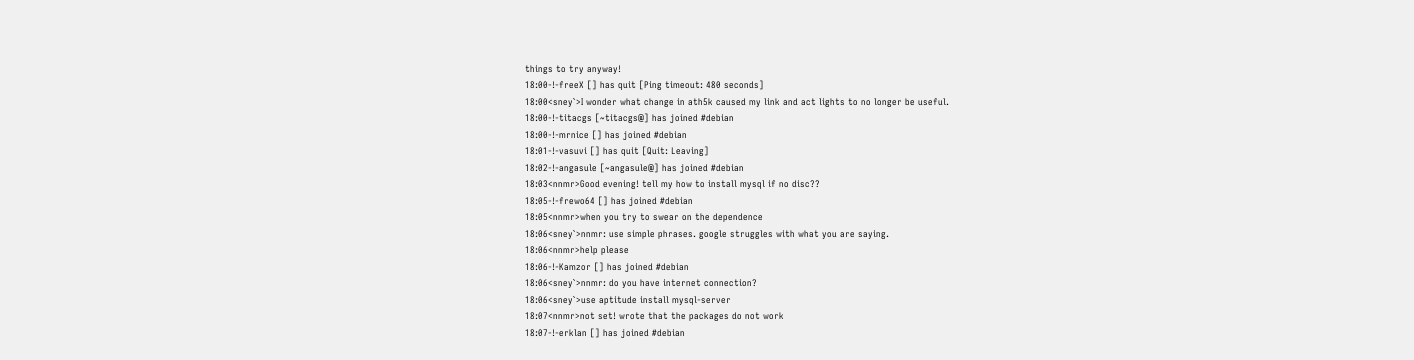things to try anyway!
18:00-!-freeX [] has quit [Ping timeout: 480 seconds]
18:00<sney`>I wonder what change in ath5k caused my link and act lights to no longer be useful.
18:00-!-titacgs [~titacgs@] has joined #debian
18:00-!-mrnice [] has joined #debian
18:01-!-vasuvi [] has quit [Quit: Leaving]
18:02-!-angasule [~angasule@] has joined #debian
18:03<nnmr>Good evening! tell my how to install mysql if no disc??
18:05-!-frewo64 [] has joined #debian
18:05<nnmr>when you try to swear on the dependence
18:06<sney`>nnmr: use simple phrases. google struggles with what you are saying.
18:06<nnmr>help please
18:06-!-Kamzor [] has joined #debian
18:06<sney`>nnmr: do you have internet connection?
18:06<sney`>use aptitude install mysql-server
18:07<nnmr>not set! wrote that the packages do not work
18:07-!-erklan [] has joined #debian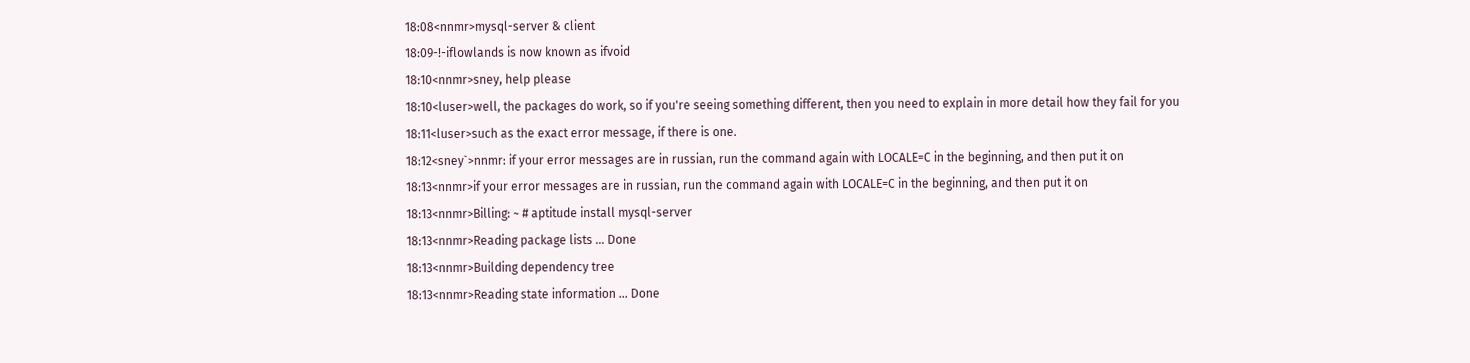18:08<nnmr>mysql-server & client
18:09-!-iflowlands is now known as ifvoid
18:10<nnmr>sney, help please
18:10<luser>well, the packages do work, so if you're seeing something different, then you need to explain in more detail how they fail for you
18:11<luser>such as the exact error message, if there is one.
18:12<sney`>nnmr: if your error messages are in russian, run the command again with LOCALE=C in the beginning, and then put it on
18:13<nnmr>if your error messages are in russian, run the command again with LOCALE=C in the beginning, and then put it on
18:13<nnmr>Billing: ~ # aptitude install mysql-server
18:13<nnmr>Reading package lists ... Done
18:13<nnmr>Building dependency tree
18:13<nnmr>Reading state information ... Done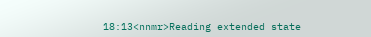18:13<nnmr>Reading extended state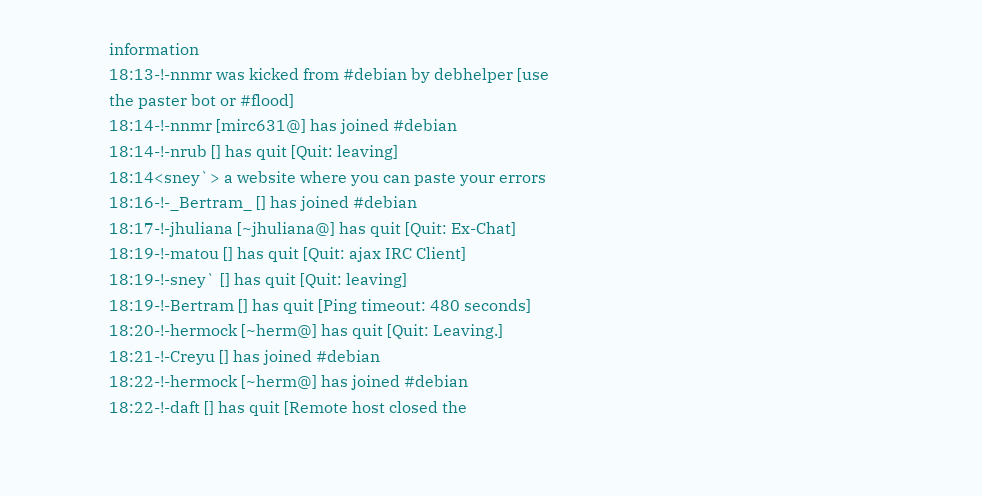information
18:13-!-nnmr was kicked from #debian by debhelper [use the paster bot or #flood]
18:14-!-nnmr [mirc631@] has joined #debian
18:14-!-nrub [] has quit [Quit: leaving]
18:14<sney`> a website where you can paste your errors
18:16-!-_Bertram_ [] has joined #debian
18:17-!-jhuliana [~jhuliana@] has quit [Quit: Ex-Chat]
18:19-!-matou [] has quit [Quit: ajax IRC Client]
18:19-!-sney` [] has quit [Quit: leaving]
18:19-!-Bertram [] has quit [Ping timeout: 480 seconds]
18:20-!-hermock [~herm@] has quit [Quit: Leaving.]
18:21-!-Creyu [] has joined #debian
18:22-!-hermock [~herm@] has joined #debian
18:22-!-daft [] has quit [Remote host closed the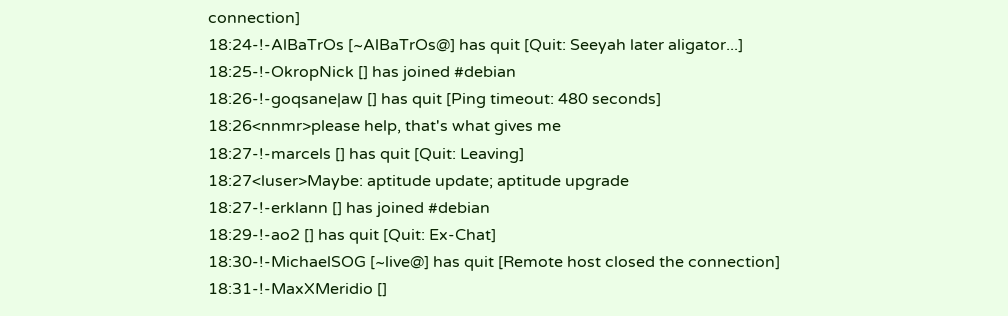connection]
18:24-!-AlBaTrOs [~AlBaTrOs@] has quit [Quit: Seeyah later aligator...]
18:25-!-OkropNick [] has joined #debian
18:26-!-goqsane|aw [] has quit [Ping timeout: 480 seconds]
18:26<nnmr>please help, that's what gives me
18:27-!-marcels [] has quit [Quit: Leaving]
18:27<luser>Maybe: aptitude update; aptitude upgrade
18:27-!-erklann [] has joined #debian
18:29-!-ao2 [] has quit [Quit: Ex-Chat]
18:30-!-MichaelSOG [~live@] has quit [Remote host closed the connection]
18:31-!-MaxXMeridio []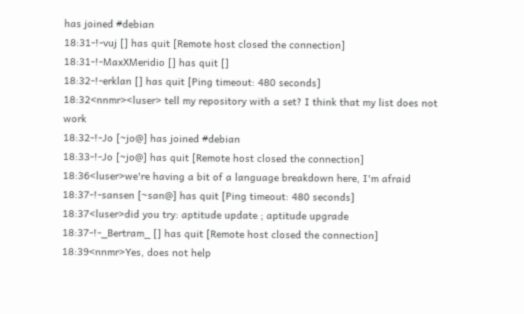has joined #debian
18:31-!-vuj [] has quit [Remote host closed the connection]
18:31-!-MaxXMeridio [] has quit []
18:32-!-erklan [] has quit [Ping timeout: 480 seconds]
18:32<nnmr><luser> tell my repository with a set? I think that my list does not work
18:32-!-Jo [~jo@] has joined #debian
18:33-!-Jo [~jo@] has quit [Remote host closed the connection]
18:36<luser>we're having a bit of a language breakdown here, I'm afraid
18:37-!-sansen [~san@] has quit [Ping timeout: 480 seconds]
18:37<luser>did you try: aptitude update ; aptitude upgrade
18:37-!-_Bertram_ [] has quit [Remote host closed the connection]
18:39<nnmr>Yes, does not help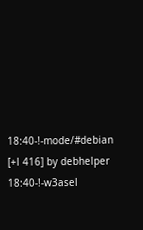18:40-!-mode/#debian [+l 416] by debhelper
18:40-!-w3asel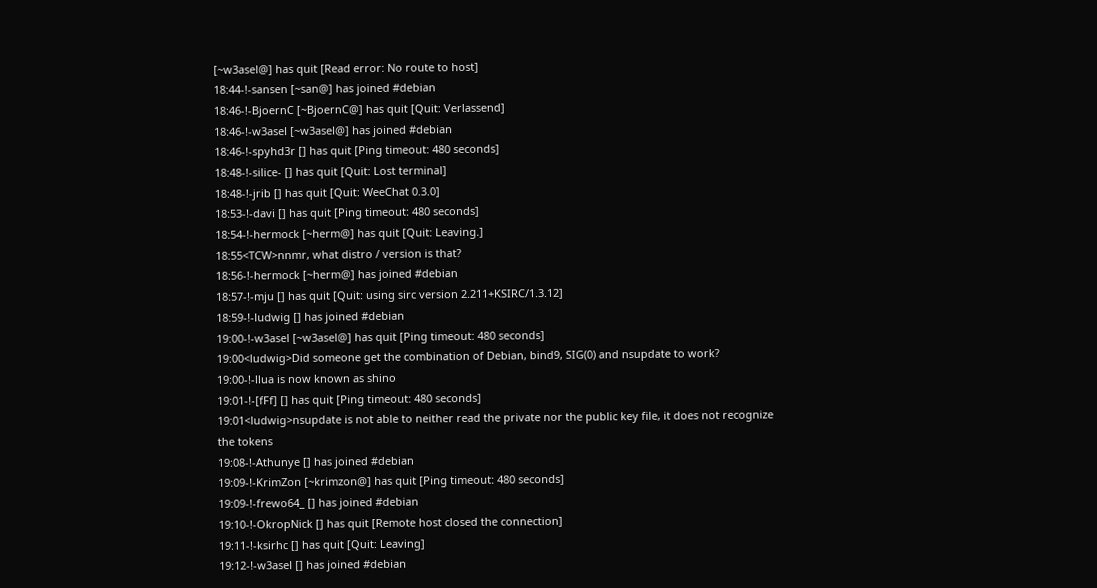[~w3asel@] has quit [Read error: No route to host]
18:44-!-sansen [~san@] has joined #debian
18:46-!-BjoernC [~BjoernC@] has quit [Quit: Verlassend]
18:46-!-w3asel [~w3asel@] has joined #debian
18:46-!-spyhd3r [] has quit [Ping timeout: 480 seconds]
18:48-!-silice- [] has quit [Quit: Lost terminal]
18:48-!-jrib [] has quit [Quit: WeeChat 0.3.0]
18:53-!-davi [] has quit [Ping timeout: 480 seconds]
18:54-!-hermock [~herm@] has quit [Quit: Leaving.]
18:55<TCW>nnmr, what distro / version is that?
18:56-!-hermock [~herm@] has joined #debian
18:57-!-mju [] has quit [Quit: using sirc version 2.211+KSIRC/1.3.12]
18:59-!-ludwig [] has joined #debian
19:00-!-w3asel [~w3asel@] has quit [Ping timeout: 480 seconds]
19:00<ludwig>Did someone get the combination of Debian, bind9, SIG(0) and nsupdate to work?
19:00-!-llua is now known as shino
19:01-!-[fFf] [] has quit [Ping timeout: 480 seconds]
19:01<ludwig>nsupdate is not able to neither read the private nor the public key file, it does not recognize the tokens
19:08-!-Athunye [] has joined #debian
19:09-!-KrimZon [~krimzon@] has quit [Ping timeout: 480 seconds]
19:09-!-frewo64_ [] has joined #debian
19:10-!-OkropNick [] has quit [Remote host closed the connection]
19:11-!-ksirhc [] has quit [Quit: Leaving]
19:12-!-w3asel [] has joined #debian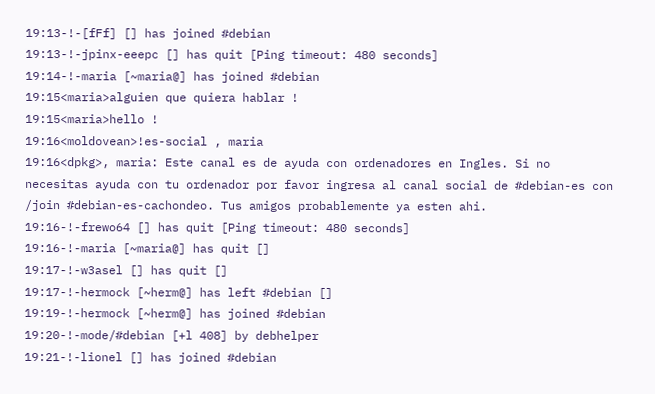19:13-!-[fFf] [] has joined #debian
19:13-!-jpinx-eeepc [] has quit [Ping timeout: 480 seconds]
19:14-!-maria [~maria@] has joined #debian
19:15<maria>alguien que quiera hablar !
19:15<maria>hello !
19:16<moldovean>!es-social , maria
19:16<dpkg>, maria: Este canal es de ayuda con ordenadores en Ingles. Si no necesitas ayuda con tu ordenador por favor ingresa al canal social de #debian-es con /join #debian-es-cachondeo. Tus amigos probablemente ya esten ahi.
19:16-!-frewo64 [] has quit [Ping timeout: 480 seconds]
19:16-!-maria [~maria@] has quit []
19:17-!-w3asel [] has quit []
19:17-!-hermock [~herm@] has left #debian []
19:19-!-hermock [~herm@] has joined #debian
19:20-!-mode/#debian [+l 408] by debhelper
19:21-!-lionel [] has joined #debian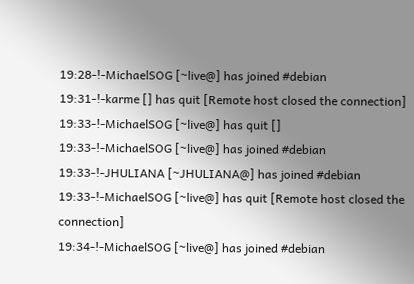19:28-!-MichaelSOG [~live@] has joined #debian
19:31-!-karme [] has quit [Remote host closed the connection]
19:33-!-MichaelSOG [~live@] has quit []
19:33-!-MichaelSOG [~live@] has joined #debian
19:33-!-JHULIANA [~JHULIANA@] has joined #debian
19:33-!-MichaelSOG [~live@] has quit [Remote host closed the connection]
19:34-!-MichaelSOG [~live@] has joined #debian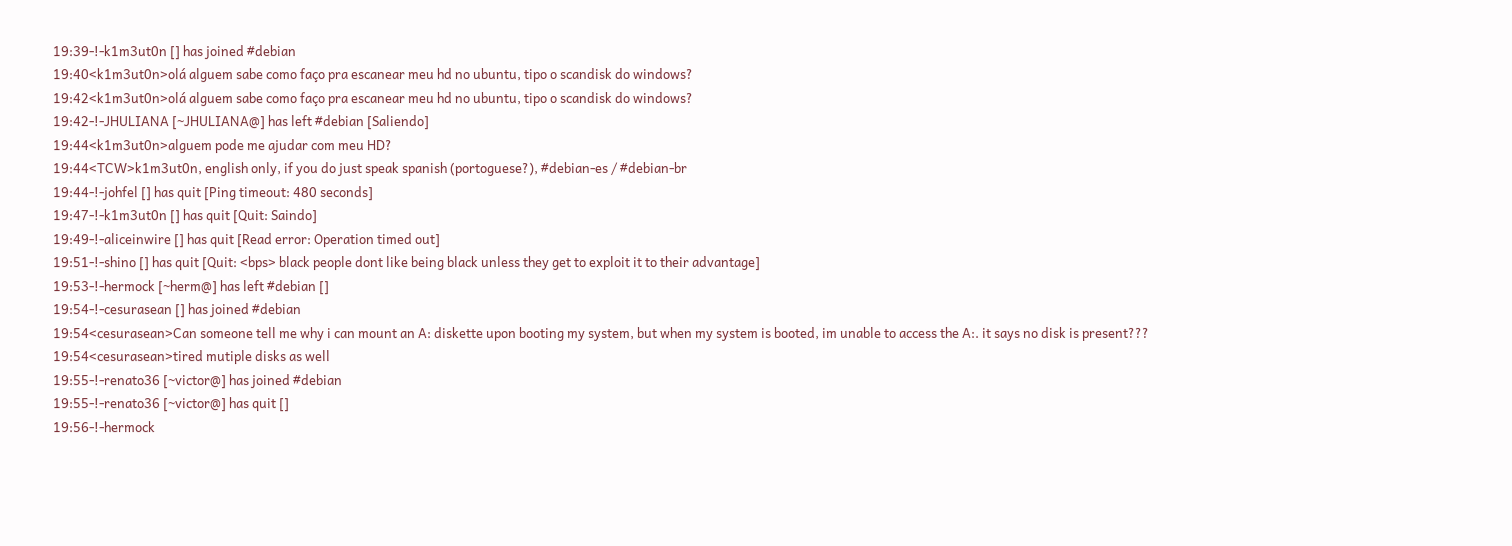19:39-!-k1m3ut0n [] has joined #debian
19:40<k1m3ut0n>olá alguem sabe como faço pra escanear meu hd no ubuntu, tipo o scandisk do windows?
19:42<k1m3ut0n>olá alguem sabe como faço pra escanear meu hd no ubuntu, tipo o scandisk do windows?
19:42-!-JHULIANA [~JHULIANA@] has left #debian [Saliendo]
19:44<k1m3ut0n>alguem pode me ajudar com meu HD?
19:44<TCW>k1m3ut0n, english only, if you do just speak spanish (portoguese?), #debian-es / #debian-br
19:44-!-johfel [] has quit [Ping timeout: 480 seconds]
19:47-!-k1m3ut0n [] has quit [Quit: Saindo]
19:49-!-aliceinwire [] has quit [Read error: Operation timed out]
19:51-!-shino [] has quit [Quit: <bps> black people dont like being black unless they get to exploit it to their advantage]
19:53-!-hermock [~herm@] has left #debian []
19:54-!-cesurasean [] has joined #debian
19:54<cesurasean>Can someone tell me why i can mount an A: diskette upon booting my system, but when my system is booted, im unable to access the A:. it says no disk is present???
19:54<cesurasean>tired mutiple disks as well
19:55-!-renato36 [~victor@] has joined #debian
19:55-!-renato36 [~victor@] has quit []
19:56-!-hermock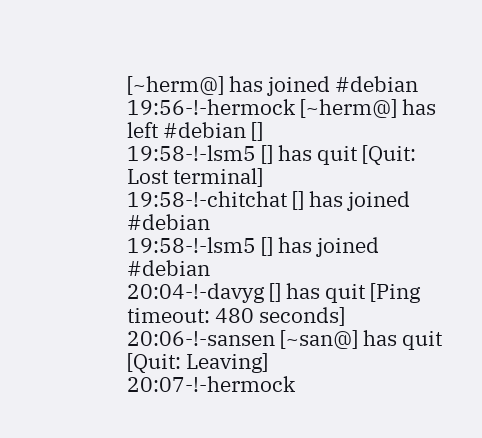[~herm@] has joined #debian
19:56-!-hermock [~herm@] has left #debian []
19:58-!-lsm5 [] has quit [Quit: Lost terminal]
19:58-!-chitchat [] has joined #debian
19:58-!-lsm5 [] has joined #debian
20:04-!-davyg [] has quit [Ping timeout: 480 seconds]
20:06-!-sansen [~san@] has quit [Quit: Leaving]
20:07-!-hermock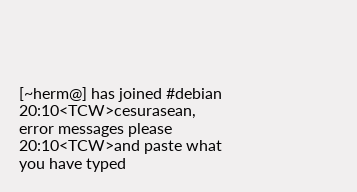[~herm@] has joined #debian
20:10<TCW>cesurasean, error messages please
20:10<TCW>and paste what you have typed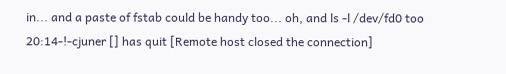in... and a paste of fstab could be handy too... oh, and ls -l /dev/fd0 too
20:14-!-cjuner [] has quit [Remote host closed the connection]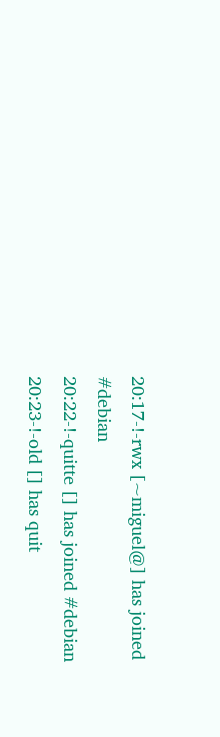20:17-!-rwx [~miguel@] has joined #debian
20:22-!-quitte [] has joined #debian
20:23-!-old [] has quit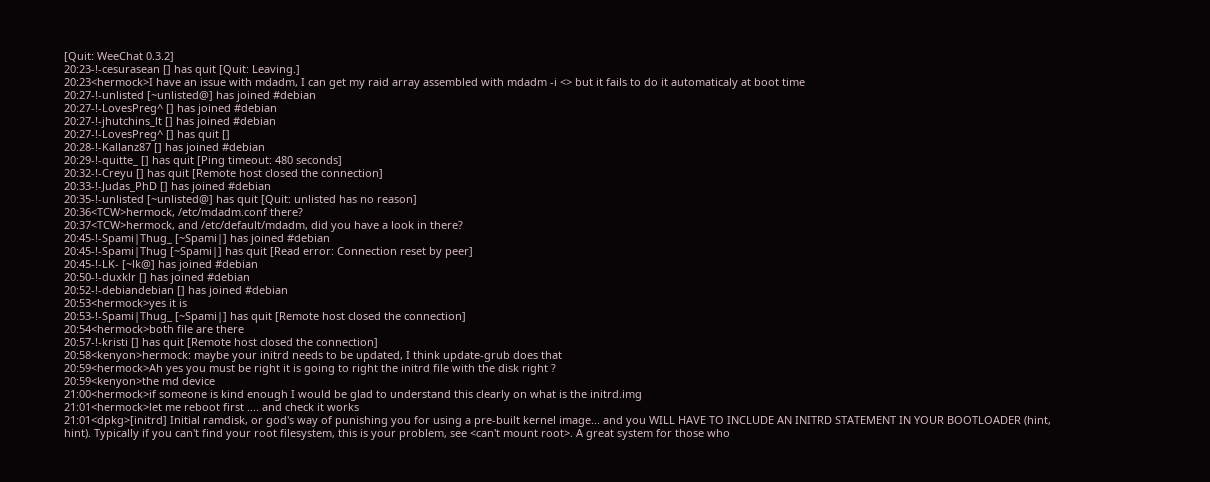[Quit: WeeChat 0.3.2]
20:23-!-cesurasean [] has quit [Quit: Leaving.]
20:23<hermock>I have an issue with mdadm, I can get my raid array assembled with mdadm -i <> but it fails to do it automaticaly at boot time
20:27-!-unlisted [~unlisted@] has joined #debian
20:27-!-LovesPreg^ [] has joined #debian
20:27-!-jhutchins_lt [] has joined #debian
20:27-!-LovesPreg^ [] has quit []
20:28-!-Kallanz87 [] has joined #debian
20:29-!-quitte_ [] has quit [Ping timeout: 480 seconds]
20:32-!-Creyu [] has quit [Remote host closed the connection]
20:33-!-Judas_PhD [] has joined #debian
20:35-!-unlisted [~unlisted@] has quit [Quit: unlisted has no reason]
20:36<TCW>hermock, /etc/mdadm.conf there?
20:37<TCW>hermock, and /etc/default/mdadm, did you have a look in there?
20:45-!-Spami|Thug_ [~Spami|] has joined #debian
20:45-!-Spami|Thug [~Spami|] has quit [Read error: Connection reset by peer]
20:45-!-LK- [~lk@] has joined #debian
20:50-!-duxklr [] has joined #debian
20:52-!-debiandebian [] has joined #debian
20:53<hermock>yes it is
20:53-!-Spami|Thug_ [~Spami|] has quit [Remote host closed the connection]
20:54<hermock>both file are there
20:57-!-kristi [] has quit [Remote host closed the connection]
20:58<kenyon>hermock: maybe your initrd needs to be updated, I think update-grub does that
20:59<hermock>Ah yes you must be right it is going to right the initrd file with the disk right ?
20:59<kenyon>the md device
21:00<hermock>if someone is kind enough I would be glad to understand this clearly on what is the initrd.img
21:01<hermock>let me reboot first .... and check it works
21:01<dpkg>[initrd] Initial ramdisk, or god's way of punishing you for using a pre-built kernel image... and you WILL HAVE TO INCLUDE AN INITRD STATEMENT IN YOUR BOOTLOADER (hint, hint). Typically if you can't find your root filesystem, this is your problem, see <can't mount root>. A great system for those who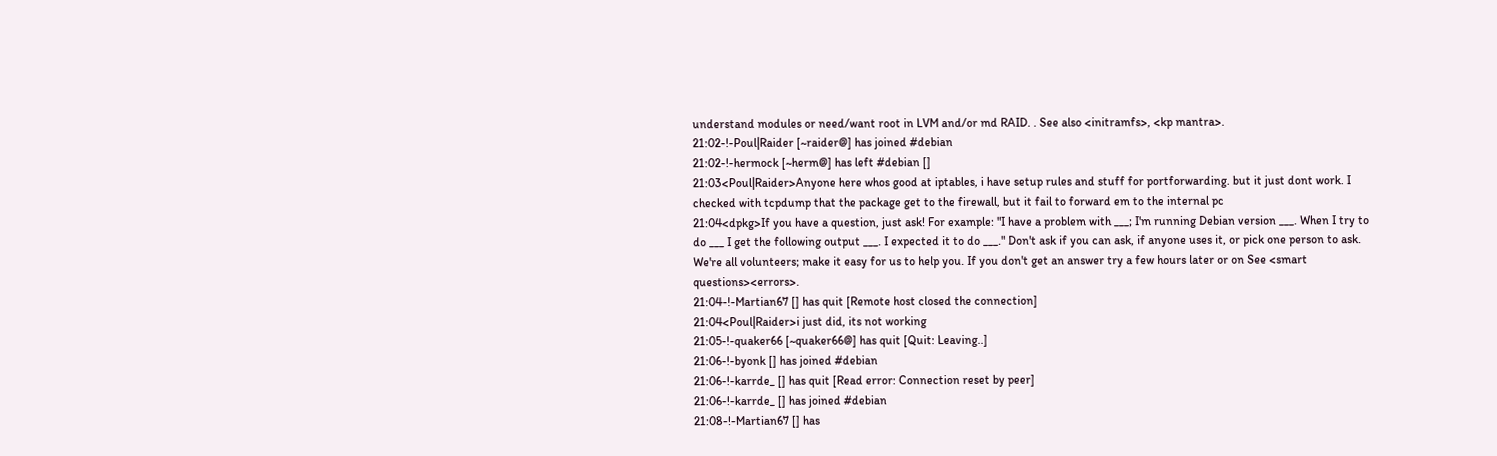understand modules or need/want root in LVM and/or md RAID. . See also <initramfs>, <kp mantra>.
21:02-!-Poul|Raider [~raider@] has joined #debian
21:02-!-hermock [~herm@] has left #debian []
21:03<Poul|Raider>Anyone here whos good at iptables, i have setup rules and stuff for portforwarding. but it just dont work. I checked with tcpdump that the package get to the firewall, but it fail to forward em to the internal pc
21:04<dpkg>If you have a question, just ask! For example: "I have a problem with ___; I'm running Debian version ___. When I try to do ___ I get the following output ___. I expected it to do ___." Don't ask if you can ask, if anyone uses it, or pick one person to ask. We're all volunteers; make it easy for us to help you. If you don't get an answer try a few hours later or on See <smart questions><errors>.
21:04-!-Martian67 [] has quit [Remote host closed the connection]
21:04<Poul|Raider>i just did, its not working
21:05-!-quaker66 [~quaker66@] has quit [Quit: Leaving..]
21:06-!-byonk [] has joined #debian
21:06-!-karrde_ [] has quit [Read error: Connection reset by peer]
21:06-!-karrde_ [] has joined #debian
21:08-!-Martian67 [] has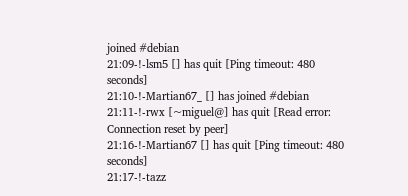joined #debian
21:09-!-lsm5 [] has quit [Ping timeout: 480 seconds]
21:10-!-Martian67_ [] has joined #debian
21:11-!-rwx [~miguel@] has quit [Read error: Connection reset by peer]
21:16-!-Martian67 [] has quit [Ping timeout: 480 seconds]
21:17-!-tazz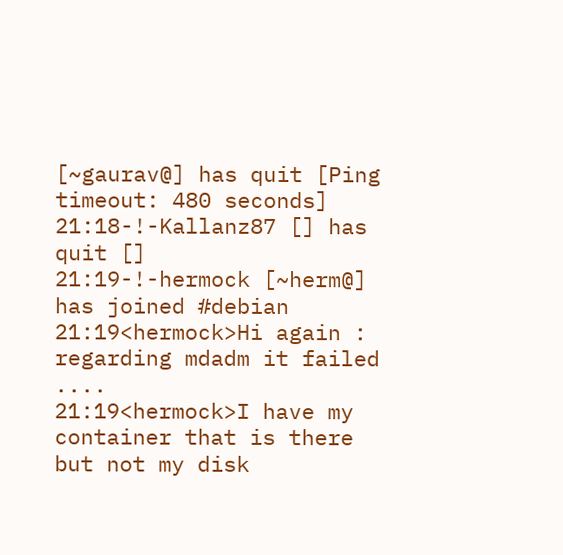[~gaurav@] has quit [Ping timeout: 480 seconds]
21:18-!-Kallanz87 [] has quit []
21:19-!-hermock [~herm@] has joined #debian
21:19<hermock>Hi again : regarding mdadm it failed ....
21:19<hermock>I have my container that is there but not my disk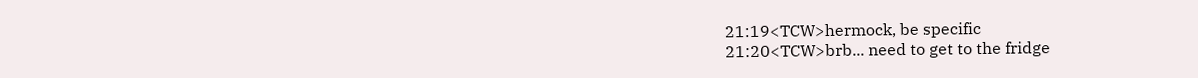21:19<TCW>hermock, be specific
21:20<TCW>brb... need to get to the fridge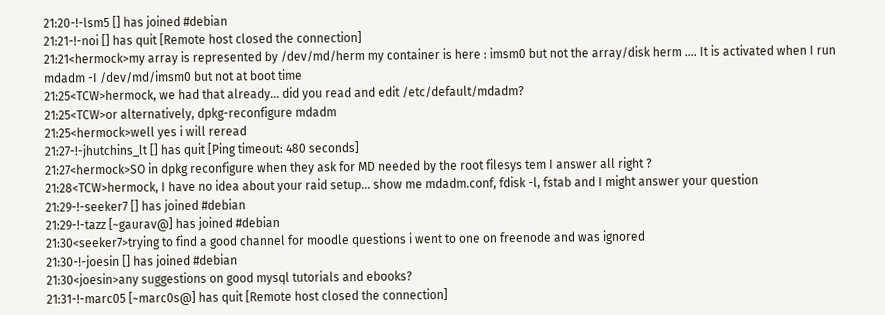21:20-!-lsm5 [] has joined #debian
21:21-!-noi [] has quit [Remote host closed the connection]
21:21<hermock>my array is represented by /dev/md/herm my container is here : imsm0 but not the array/disk herm .... It is activated when I run mdadm -I /dev/md/imsm0 but not at boot time
21:25<TCW>hermock, we had that already... did you read and edit /etc/default/mdadm?
21:25<TCW>or alternatively, dpkg-reconfigure mdadm
21:25<hermock>well yes i will reread
21:27-!-jhutchins_lt [] has quit [Ping timeout: 480 seconds]
21:27<hermock>SO in dpkg reconfigure when they ask for MD needed by the root filesys tem I answer all right ?
21:28<TCW>hermock, I have no idea about your raid setup... show me mdadm.conf, fdisk -l, fstab and I might answer your question
21:29-!-seeker7 [] has joined #debian
21:29-!-tazz [~gaurav@] has joined #debian
21:30<seeker7>trying to find a good channel for moodle questions i went to one on freenode and was ignored
21:30-!-joesin [] has joined #debian
21:30<joesin>any suggestions on good mysql tutorials and ebooks?
21:31-!-marc05 [~marc0s@] has quit [Remote host closed the connection]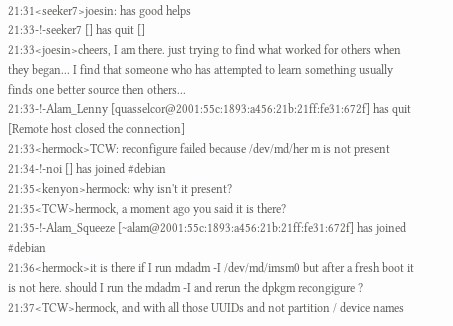21:31<seeker7>joesin: has good helps
21:33-!-seeker7 [] has quit []
21:33<joesin>cheers, I am there. just trying to find what worked for others when they began... I find that someone who has attempted to learn something usually finds one better source then others...
21:33-!-Alam_Lenny [quasselcor@2001:55c:1893:a456:21b:21ff:fe31:672f] has quit [Remote host closed the connection]
21:33<hermock>TCW: reconfigure failed because /dev/md/her m is not present
21:34-!-noi [] has joined #debian
21:35<kenyon>hermock: why isn't it present?
21:35<TCW>hermock, a moment ago you said it is there?
21:35-!-Alam_Squeeze [~alam@2001:55c:1893:a456:21b:21ff:fe31:672f] has joined #debian
21:36<hermock>it is there if I run mdadm -I /dev/md/imsm0 but after a fresh boot it is not here. should I run the mdadm -I and rerun the dpkgm recongigure ?
21:37<TCW>hermock, and with all those UUIDs and not partition / device names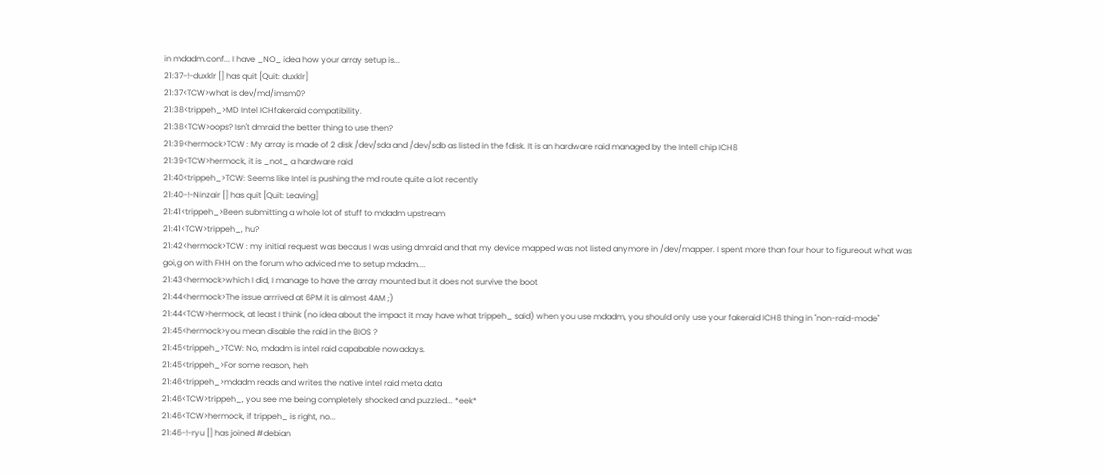in mdadm.conf... I have _NO_ idea how your array setup is...
21:37-!-duxklr [] has quit [Quit: duxklr]
21:37<TCW>what is dev/md/imsm0?
21:38<trippeh_>MD Intel ICHfakeraid compatibility.
21:38<TCW>oops? Isn't dmraid the better thing to use then?
21:39<hermock>TCW : My array is made of 2 disk /dev/sda and /dev/sdb as listed in the fdisk. It is an hardware raid managed by the Intell chip ICH8
21:39<TCW>hermock, it is _not_ a hardware raid
21:40<trippeh_>TCW: Seems like Intel is pushing the md route quite a lot recently
21:40-!-Ninzair [] has quit [Quit: Leaving]
21:41<trippeh_>Been submitting a whole lot of stuff to mdadm upstream
21:41<TCW>trippeh_, hu?
21:42<hermock>TCW : my initial request was becaus I was using dmraid and that my device mapped was not listed anymore in /dev/mapper. I spent more than four hour to figureout what was goi,g on with FHH on the forum who adviced me to setup mdadm....
21:43<hermock>which I did, I manage to have the array mounted but it does not survive the boot
21:44<hermock>The issue arrrived at 6PM it is almost 4AM ;)
21:44<TCW>hermock, at least I think (no idea about the impact it may have what trippeh_ said) when you use mdadm, you should only use your fakeraid ICH8 thing in "non-raid-mode"
21:45<hermock>you mean disable the raid in the BIOS ?
21:45<trippeh_>TCW: No, mdadm is intel raid capabable nowadays.
21:45<trippeh_>For some reason, heh
21:46<trippeh_>mdadm reads and writes the native intel raid meta data
21:46<TCW>trippeh_, you see me being completely shocked and puzzled... *eek*
21:46<TCW>hermock, if trippeh_ is right, no...
21:46-!-ryu [] has joined #debian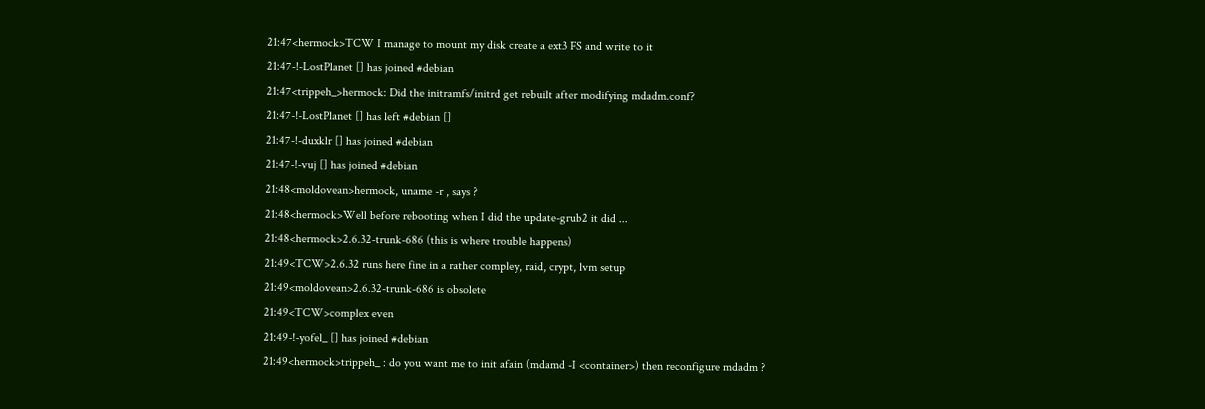21:47<hermock>TCW I manage to mount my disk create a ext3 FS and write to it
21:47-!-LostPlanet [] has joined #debian
21:47<trippeh_>hermock: Did the initramfs/initrd get rebuilt after modifying mdadm.conf?
21:47-!-LostPlanet [] has left #debian []
21:47-!-duxklr [] has joined #debian
21:47-!-vuj [] has joined #debian
21:48<moldovean>hermock, uname -r , says ?
21:48<hermock>Well before rebooting when I did the update-grub2 it did ...
21:48<hermock>2.6.32-trunk-686 (this is where trouble happens)
21:49<TCW>2.6.32 runs here fine in a rather compley, raid, crypt, lvm setup
21:49<moldovean>2.6.32-trunk-686 is obsolete
21:49<TCW>complex even
21:49-!-yofel_ [] has joined #debian
21:49<hermock>trippeh_ : do you want me to init afain (mdamd -I <container>) then reconfigure mdadm ?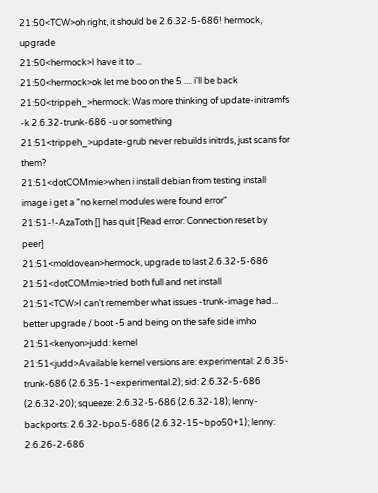21:50<TCW>oh right, it should be 2.6.32-5-686! hermock, upgrade
21:50<hermock>I have it to ...
21:50<hermock>ok let me boo on the 5 .... i'll be back
21:50<trippeh_>hermock: Was more thinking of update-initramfs -k 2.6.32-trunk-686 -u or something
21:51<trippeh_>update-grub never rebuilds initrds, just scans for them?
21:51<dotCOMmie>when i install debian from testing install image i get a "no kernel modules were found error"
21:51-!-AzaToth [] has quit [Read error: Connection reset by peer]
21:51<moldovean>hermock, upgrade to last 2.6.32-5-686
21:51<dotCOMmie>tried both full and net install
21:51<TCW>I can't remember what issues -trunk-image had... better upgrade / boot -5 and being on the safe side imho
21:51<kenyon>judd: kernel
21:51<judd>Available kernel versions are: experimental: 2.6.35-trunk-686 (2.6.35-1~experimental.2); sid: 2.6.32-5-686 (2.6.32-20); squeeze: 2.6.32-5-686 (2.6.32-18); lenny-backports: 2.6.32-bpo.5-686 (2.6.32-15~bpo50+1); lenny: 2.6.26-2-686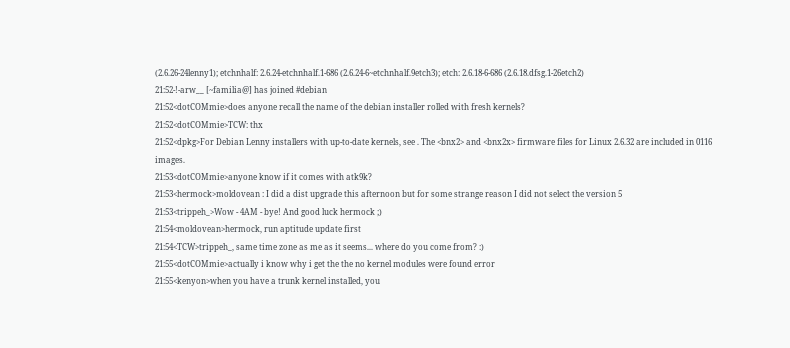(2.6.26-24lenny1); etchnhalf: 2.6.24-etchnhalf.1-686 (2.6.24-6~etchnhalf.9etch3); etch: 2.6.18-6-686 (2.6.18.dfsg.1-26etch2)
21:52-!-arw__ [~familia@] has joined #debian
21:52<dotCOMmie>does anyone recall the name of the debian installer rolled with fresh kernels?
21:52<dotCOMmie>TCW: thx
21:52<dpkg>For Debian Lenny installers with up-to-date kernels, see . The <bnx2> and <bnx2x> firmware files for Linux 2.6.32 are included in 0116 images.
21:53<dotCOMmie>anyone know if it comes with atk9k?
21:53<hermock>moldovean : I did a dist upgrade this afternoon but for some strange reason I did not select the version 5
21:53<trippeh_>Wow - 4AM - bye! And good luck hermock ;)
21:54<moldovean>hermock, run aptitude update first
21:54<TCW>trippeh_, same time zone as me as it seems... where do you come from? :)
21:55<dotCOMmie>actually i know why i get the the no kernel modules were found error
21:55<kenyon>when you have a trunk kernel installed, you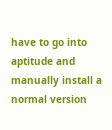have to go into aptitude and manually install a normal version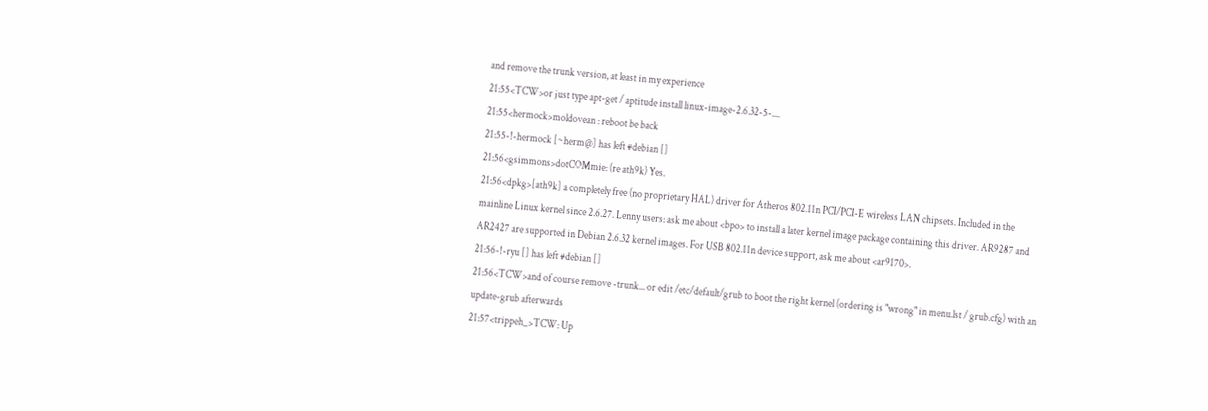and remove the trunk version, at least in my experience
21:55<TCW>or just type apt-get / aptitude install linux-image-2.6.32-5-....
21:55<hermock>moldovean : reboot be back
21:55-!-hermock [~herm@] has left #debian []
21:56<gsimmons>dotCOMmie: (re ath9k) Yes.
21:56<dpkg>[ath9k] a completely free (no proprietary HAL) driver for Atheros 802.11n PCI/PCI-E wireless LAN chipsets. Included in the mainline Linux kernel since 2.6.27. Lenny users: ask me about <bpo> to install a later kernel image package containing this driver. AR9287 and AR2427 are supported in Debian 2.6.32 kernel images. For USB 802.11n device support, ask me about <ar9170>.
21:56-!-ryu [] has left #debian []
21:56<TCW>and of course remove -trunk... or edit /etc/default/grub to boot the right kernel (ordering is "wrong" in menu.lst / grub.cfg) with an update-grub afterwards
21:57<trippeh_>TCW: Up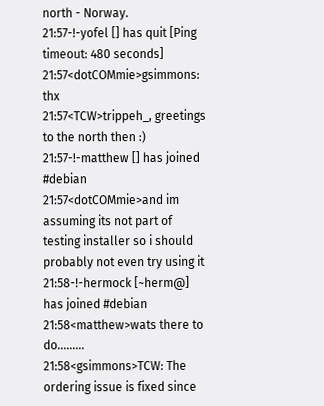north - Norway.
21:57-!-yofel [] has quit [Ping timeout: 480 seconds]
21:57<dotCOMmie>gsimmons: thx
21:57<TCW>trippeh_, greetings to the north then :)
21:57-!-matthew [] has joined #debian
21:57<dotCOMmie>and im assuming its not part of testing installer so i should probably not even try using it
21:58-!-hermock [~herm@] has joined #debian
21:58<matthew>wats there to do.........
21:58<gsimmons>TCW: The ordering issue is fixed since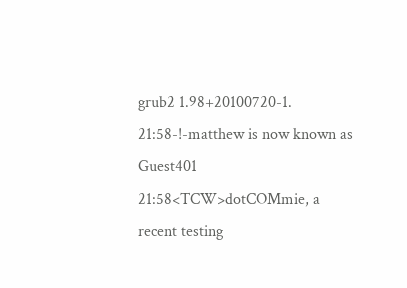grub2 1.98+20100720-1.
21:58-!-matthew is now known as Guest401
21:58<TCW>dotCOMmie, a recent testing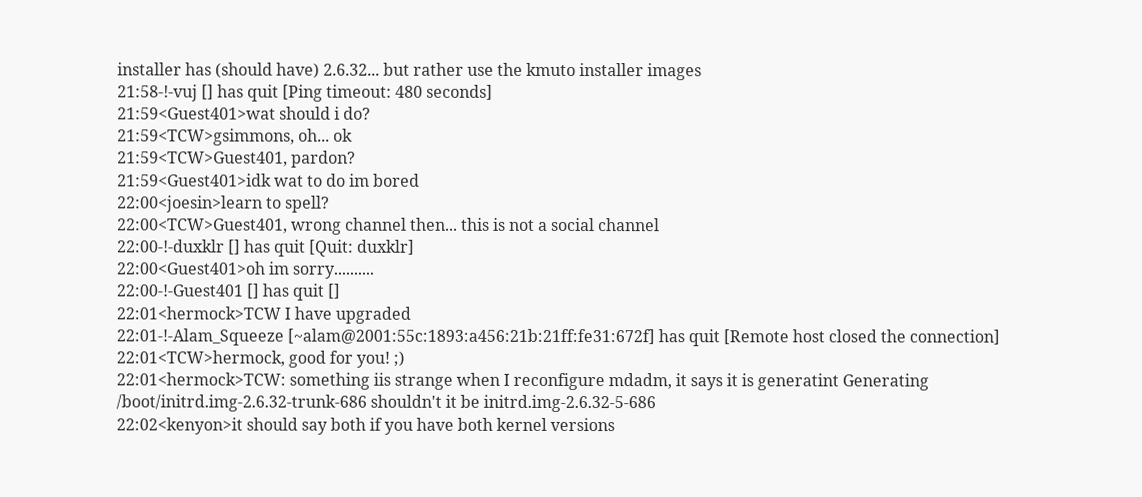installer has (should have) 2.6.32... but rather use the kmuto installer images
21:58-!-vuj [] has quit [Ping timeout: 480 seconds]
21:59<Guest401>wat should i do?
21:59<TCW>gsimmons, oh... ok
21:59<TCW>Guest401, pardon?
21:59<Guest401>idk wat to do im bored
22:00<joesin>learn to spell?
22:00<TCW>Guest401, wrong channel then... this is not a social channel
22:00-!-duxklr [] has quit [Quit: duxklr]
22:00<Guest401>oh im sorry..........
22:00-!-Guest401 [] has quit []
22:01<hermock>TCW I have upgraded
22:01-!-Alam_Squeeze [~alam@2001:55c:1893:a456:21b:21ff:fe31:672f] has quit [Remote host closed the connection]
22:01<TCW>hermock, good for you! ;)
22:01<hermock>TCW: something iis strange when I reconfigure mdadm, it says it is generatint Generating /boot/initrd.img-2.6.32-trunk-686 shouldn't it be initrd.img-2.6.32-5-686
22:02<kenyon>it should say both if you have both kernel versions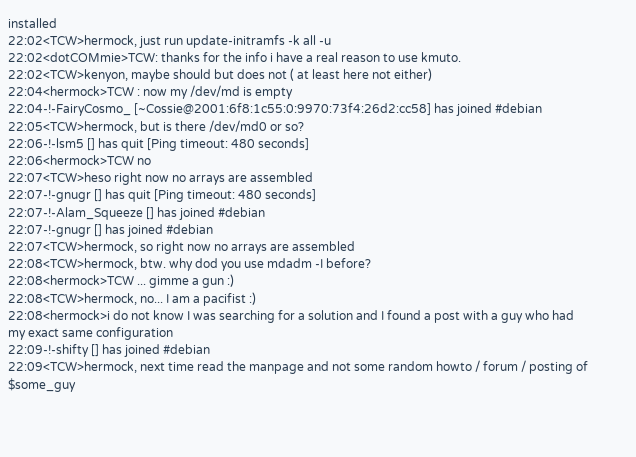installed
22:02<TCW>hermock, just run update-initramfs -k all -u
22:02<dotCOMmie>TCW: thanks for the info i have a real reason to use kmuto.
22:02<TCW>kenyon, maybe should but does not ( at least here not either)
22:04<hermock>TCW : now my /dev/md is empty
22:04-!-FairyCosmo_ [~Cossie@2001:6f8:1c55:0:9970:73f4:26d2:cc58] has joined #debian
22:05<TCW>hermock, but is there /dev/md0 or so?
22:06-!-lsm5 [] has quit [Ping timeout: 480 seconds]
22:06<hermock>TCW no
22:07<TCW>heso right now no arrays are assembled
22:07-!-gnugr [] has quit [Ping timeout: 480 seconds]
22:07-!-Alam_Squeeze [] has joined #debian
22:07-!-gnugr [] has joined #debian
22:07<TCW>hermock, so right now no arrays are assembled
22:08<TCW>hermock, btw. why dod you use mdadm -I before?
22:08<hermock>TCW ... gimme a gun :)
22:08<TCW>hermock, no... I am a pacifist :)
22:08<hermock>i do not know I was searching for a solution and I found a post with a guy who had my exact same configuration
22:09-!-shifty [] has joined #debian
22:09<TCW>hermock, next time read the manpage and not some random howto / forum / posting of $some_guy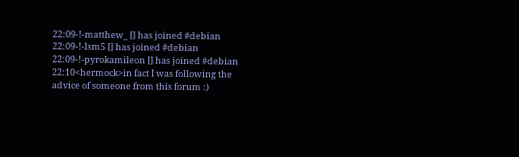22:09-!-matthew_ [] has joined #debian
22:09-!-lsm5 [] has joined #debian
22:09-!-pyrokamileon [] has joined #debian
22:10<hermock>in fact I was following the advice of someone from this forum :)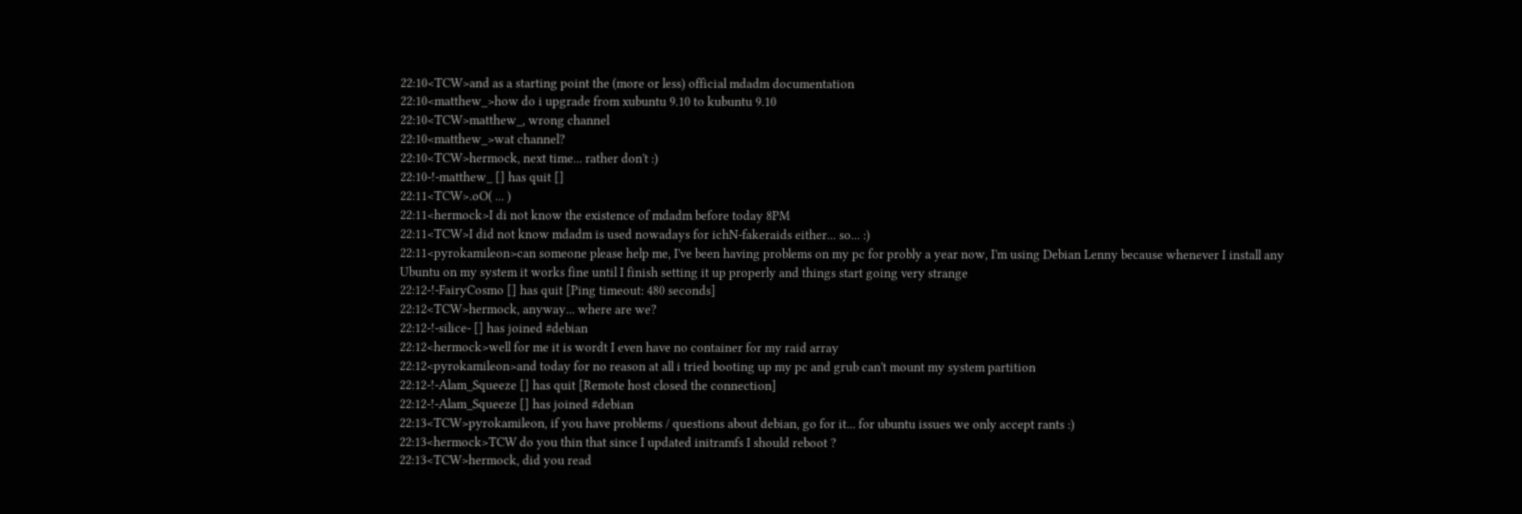22:10<TCW>and as a starting point the (more or less) official mdadm documentation
22:10<matthew_>how do i upgrade from xubuntu 9.10 to kubuntu 9.10
22:10<TCW>matthew_, wrong channel
22:10<matthew_>wat channel?
22:10<TCW>hermock, next time... rather don't :)
22:10-!-matthew_ [] has quit []
22:11<TCW>.oO( ... )
22:11<hermock>I di not know the existence of mdadm before today 8PM
22:11<TCW>I did not know mdadm is used nowadays for ichN-fakeraids either... so... :)
22:11<pyrokamileon>can someone please help me, I've been having problems on my pc for probly a year now, I'm using Debian Lenny because whenever I install any Ubuntu on my system it works fine until I finish setting it up properly and things start going very strange
22:12-!-FairyCosmo [] has quit [Ping timeout: 480 seconds]
22:12<TCW>hermock, anyway... where are we?
22:12-!-silice- [] has joined #debian
22:12<hermock>well for me it is wordt I even have no container for my raid array
22:12<pyrokamileon>and today for no reason at all i tried booting up my pc and grub can't mount my system partition
22:12-!-Alam_Squeeze [] has quit [Remote host closed the connection]
22:12-!-Alam_Squeeze [] has joined #debian
22:13<TCW>pyrokamileon, if you have problems / questions about debian, go for it... for ubuntu issues we only accept rants :)
22:13<hermock>TCW do you thin that since I updated initramfs I should reboot ?
22:13<TCW>hermock, did you read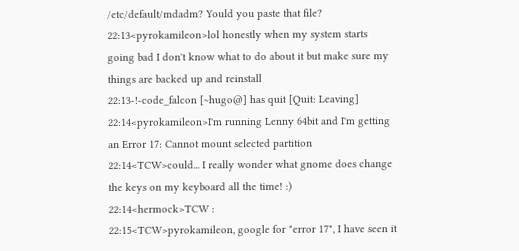/etc/default/mdadm? Yould you paste that file?
22:13<pyrokamileon>lol honestly when my system starts going bad I don't know what to do about it but make sure my things are backed up and reinstall
22:13-!-code_falcon [~hugo@] has quit [Quit: Leaving]
22:14<pyrokamileon>I'm running Lenny 64bit and I'm getting an Error 17: Cannot mount selected partition
22:14<TCW>could... I really wonder what gnome does change the keys on my keyboard all the time! :)
22:14<hermock>TCW :
22:15<TCW>pyrokamileon, google for "error 17", I have seen it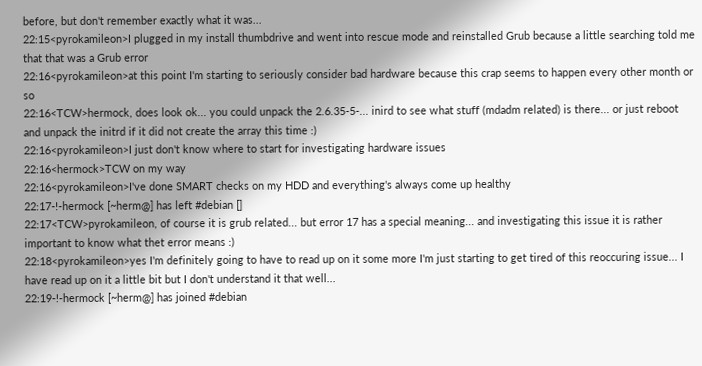before, but don't remember exactly what it was...
22:15<pyrokamileon>I plugged in my install thumbdrive and went into rescue mode and reinstalled Grub because a little searching told me that that was a Grub error
22:16<pyrokamileon>at this point I'm starting to seriously consider bad hardware because this crap seems to happen every other month or so
22:16<TCW>hermock, does look ok... you could unpack the 2.6.35-5-... inird to see what stuff (mdadm related) is there... or just reboot and unpack the initrd if it did not create the array this time :)
22:16<pyrokamileon>I just don't know where to start for investigating hardware issues
22:16<hermock>TCW on my way
22:16<pyrokamileon>I've done SMART checks on my HDD and everything's always come up healthy
22:17-!-hermock [~herm@] has left #debian []
22:17<TCW>pyrokamileon, of course it is grub related... but error 17 has a special meaning... and investigating this issue it is rather important to know what thet error means :)
22:18<pyrokamileon>yes I'm definitely going to have to read up on it some more I'm just starting to get tired of this reoccuring issue... I have read up on it a little bit but I don't understand it that well...
22:19-!-hermock [~herm@] has joined #debian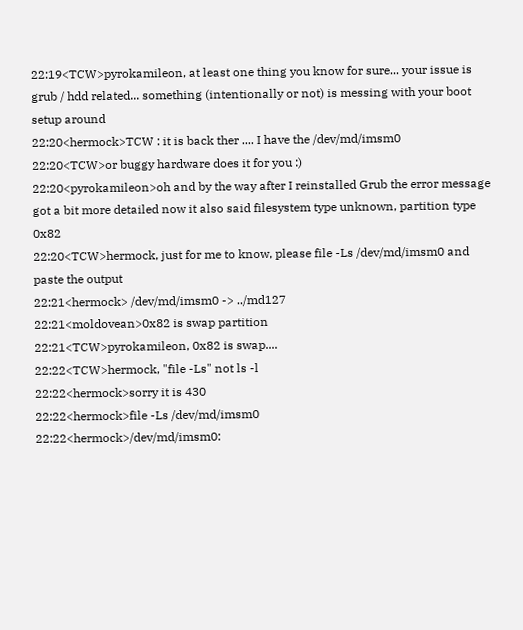22:19<TCW>pyrokamileon, at least one thing you know for sure... your issue is grub / hdd related... something (intentionally or not) is messing with your boot setup around
22:20<hermock>TCW : it is back ther .... I have the /dev/md/imsm0
22:20<TCW>or buggy hardware does it for you :)
22:20<pyrokamileon>oh and by the way after I reinstalled Grub the error message got a bit more detailed now it also said filesystem type unknown, partition type 0x82
22:20<TCW>hermock, just for me to know, please file -Ls /dev/md/imsm0 and paste the output
22:21<hermock> /dev/md/imsm0 -> ../md127
22:21<moldovean>0x82 is swap partition
22:21<TCW>pyrokamileon, 0x82 is swap....
22:22<TCW>hermock, "file -Ls" not ls -l
22:22<hermock>sorry it is 430
22:22<hermock>file -Ls /dev/md/imsm0
22:22<hermock>/dev/md/imsm0: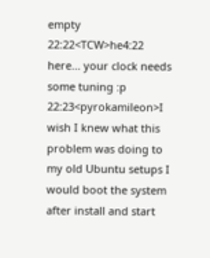empty
22:22<TCW>he4:22 here... your clock needs some tuning :p
22:23<pyrokamileon>I wish I knew what this problem was doing to my old Ubuntu setups I would boot the system after install and start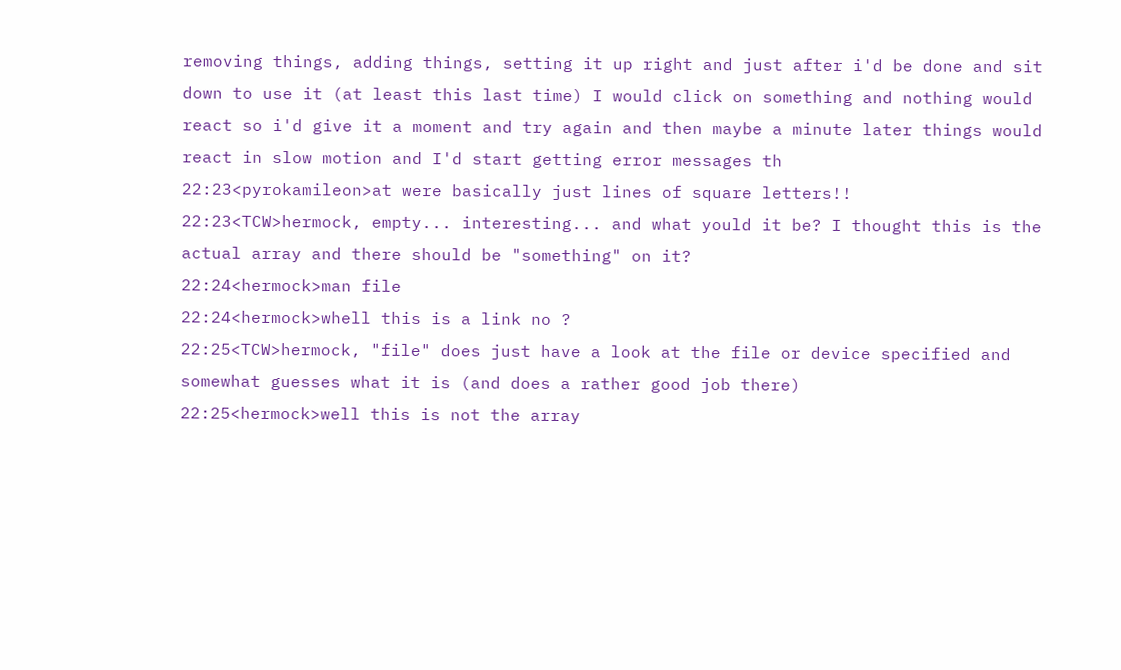removing things, adding things, setting it up right and just after i'd be done and sit down to use it (at least this last time) I would click on something and nothing would react so i'd give it a moment and try again and then maybe a minute later things would react in slow motion and I'd start getting error messages th
22:23<pyrokamileon>at were basically just lines of square letters!!
22:23<TCW>hermock, empty... interesting... and what yould it be? I thought this is the actual array and there should be "something" on it?
22:24<hermock>man file
22:24<hermock>whell this is a link no ?
22:25<TCW>hermock, "file" does just have a look at the file or device specified and somewhat guesses what it is (and does a rather good job there)
22:25<hermock>well this is not the array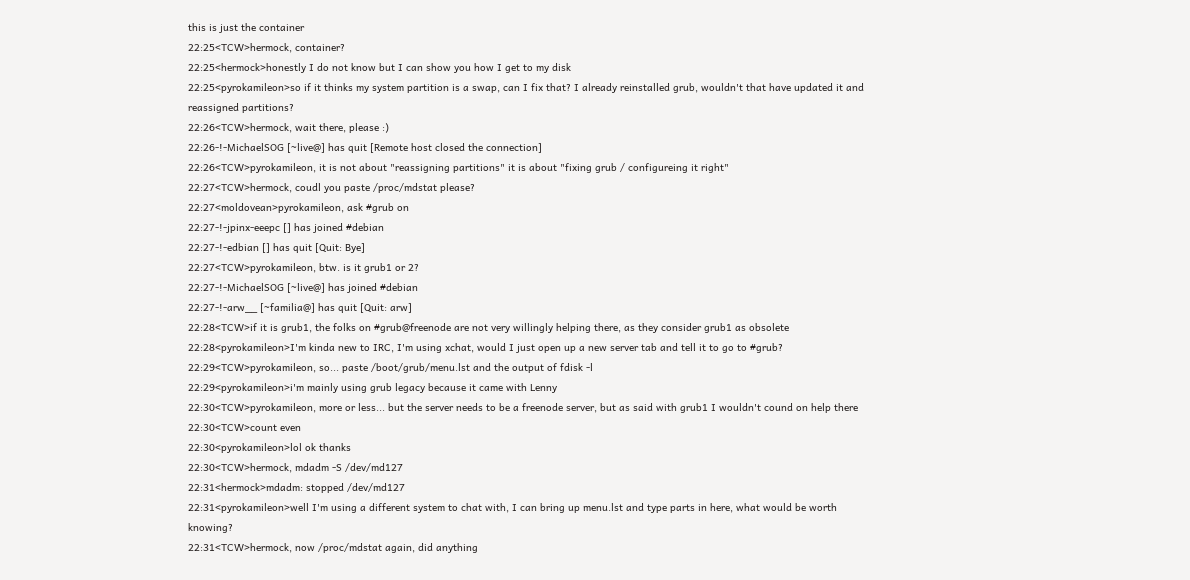this is just the container
22:25<TCW>hermock, container?
22:25<hermock>honestly I do not know but I can show you how I get to my disk
22:25<pyrokamileon>so if it thinks my system partition is a swap, can I fix that? I already reinstalled grub, wouldn't that have updated it and reassigned partitions?
22:26<TCW>hermock, wait there, please :)
22:26-!-MichaelSOG [~live@] has quit [Remote host closed the connection]
22:26<TCW>pyrokamileon, it is not about "reassigning partitions" it is about "fixing grub / configureing it right"
22:27<TCW>hermock, coudl you paste /proc/mdstat please?
22:27<moldovean>pyrokamileon, ask #grub on
22:27-!-jpinx-eeepc [] has joined #debian
22:27-!-edbian [] has quit [Quit: Bye]
22:27<TCW>pyrokamileon, btw. is it grub1 or 2?
22:27-!-MichaelSOG [~live@] has joined #debian
22:27-!-arw__ [~familia@] has quit [Quit: arw]
22:28<TCW>if it is grub1, the folks on #grub@freenode are not very willingly helping there, as they consider grub1 as obsolete
22:28<pyrokamileon>I'm kinda new to IRC, I'm using xchat, would I just open up a new server tab and tell it to go to #grub?
22:29<TCW>pyrokamileon, so... paste /boot/grub/menu.lst and the output of fdisk -l
22:29<pyrokamileon>i'm mainly using grub legacy because it came with Lenny
22:30<TCW>pyrokamileon, more or less... but the server needs to be a freenode server, but as said with grub1 I wouldn't cound on help there
22:30<TCW>count even
22:30<pyrokamileon>lol ok thanks
22:30<TCW>hermock, mdadm -S /dev/md127
22:31<hermock>mdadm: stopped /dev/md127
22:31<pyrokamileon>well I'm using a different system to chat with, I can bring up menu.lst and type parts in here, what would be worth knowing?
22:31<TCW>hermock, now /proc/mdstat again, did anything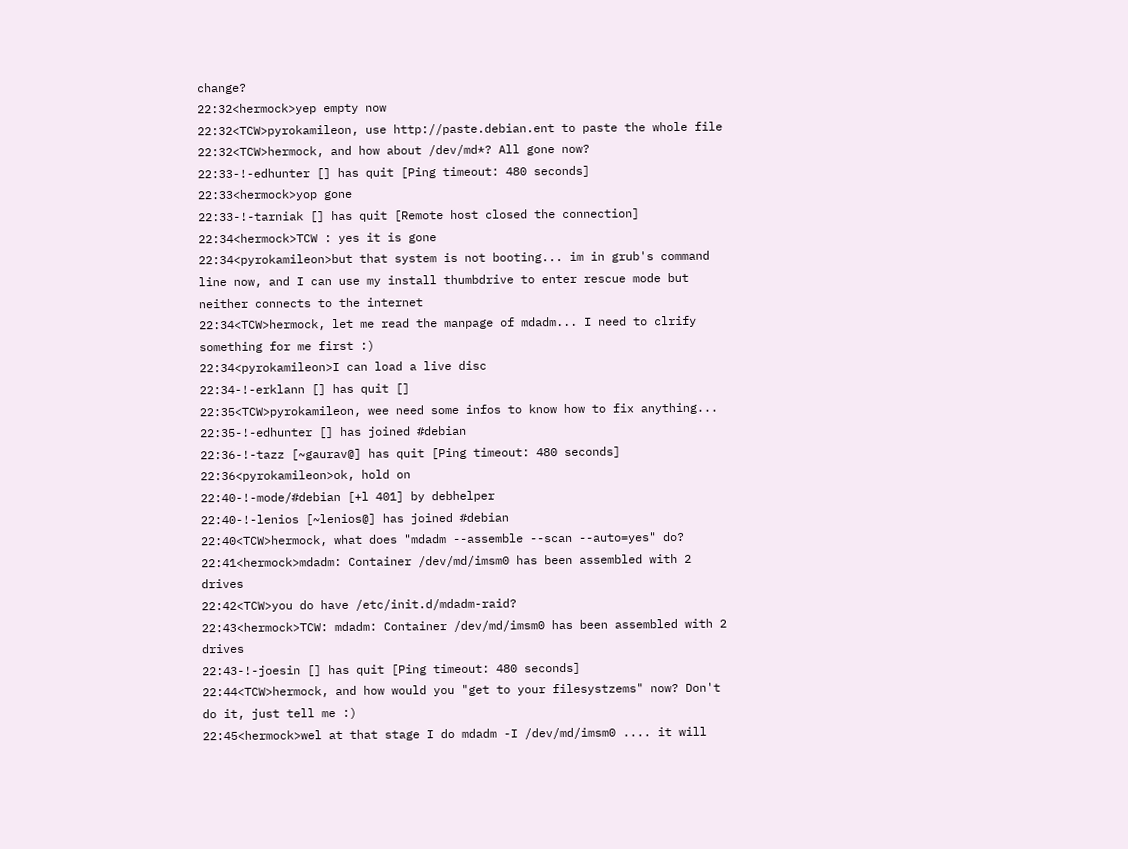change?
22:32<hermock>yep empty now
22:32<TCW>pyrokamileon, use http://paste.debian.ent to paste the whole file
22:32<TCW>hermock, and how about /dev/md*? All gone now?
22:33-!-edhunter [] has quit [Ping timeout: 480 seconds]
22:33<hermock>yop gone
22:33-!-tarniak [] has quit [Remote host closed the connection]
22:34<hermock>TCW : yes it is gone
22:34<pyrokamileon>but that system is not booting... im in grub's command line now, and I can use my install thumbdrive to enter rescue mode but neither connects to the internet
22:34<TCW>hermock, let me read the manpage of mdadm... I need to clrify something for me first :)
22:34<pyrokamileon>I can load a live disc
22:34-!-erklann [] has quit []
22:35<TCW>pyrokamileon, wee need some infos to know how to fix anything...
22:35-!-edhunter [] has joined #debian
22:36-!-tazz [~gaurav@] has quit [Ping timeout: 480 seconds]
22:36<pyrokamileon>ok, hold on
22:40-!-mode/#debian [+l 401] by debhelper
22:40-!-lenios [~lenios@] has joined #debian
22:40<TCW>hermock, what does "mdadm --assemble --scan --auto=yes" do?
22:41<hermock>mdadm: Container /dev/md/imsm0 has been assembled with 2 drives
22:42<TCW>you do have /etc/init.d/mdadm-raid?
22:43<hermock>TCW: mdadm: Container /dev/md/imsm0 has been assembled with 2 drives
22:43-!-joesin [] has quit [Ping timeout: 480 seconds]
22:44<TCW>hermock, and how would you "get to your filesystzems" now? Don't do it, just tell me :)
22:45<hermock>wel at that stage I do mdadm -I /dev/md/imsm0 .... it will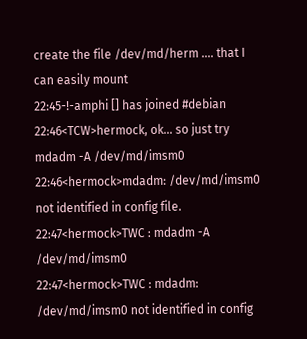create the file /dev/md/herm .... that I can easily mount
22:45-!-amphi [] has joined #debian
22:46<TCW>hermock, ok... so just try mdadm -A /dev/md/imsm0
22:46<hermock>mdadm: /dev/md/imsm0 not identified in config file.
22:47<hermock>TWC : mdadm -A /dev/md/imsm0
22:47<hermock>TWC : mdadm: /dev/md/imsm0 not identified in config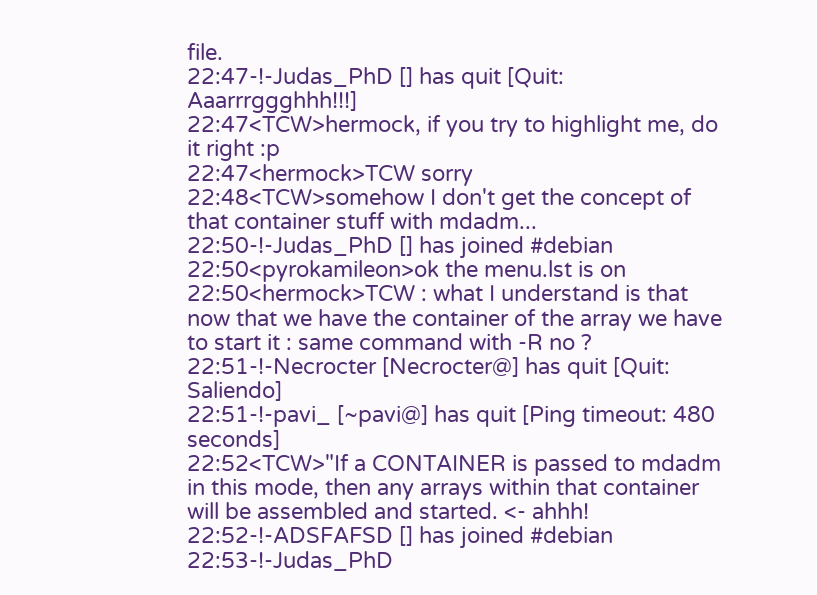file.
22:47-!-Judas_PhD [] has quit [Quit: Aaarrrggghhh!!!]
22:47<TCW>hermock, if you try to highlight me, do it right :p
22:47<hermock>TCW sorry
22:48<TCW>somehow I don't get the concept of that container stuff with mdadm...
22:50-!-Judas_PhD [] has joined #debian
22:50<pyrokamileon>ok the menu.lst is on
22:50<hermock>TCW : what I understand is that now that we have the container of the array we have to start it : same command with -R no ?
22:51-!-Necrocter [Necrocter@] has quit [Quit: Saliendo]
22:51-!-pavi_ [~pavi@] has quit [Ping timeout: 480 seconds]
22:52<TCW>"If a CONTAINER is passed to mdadm in this mode, then any arrays within that container will be assembled and started. <- ahhh!
22:52-!-ADSFAFSD [] has joined #debian
22:53-!-Judas_PhD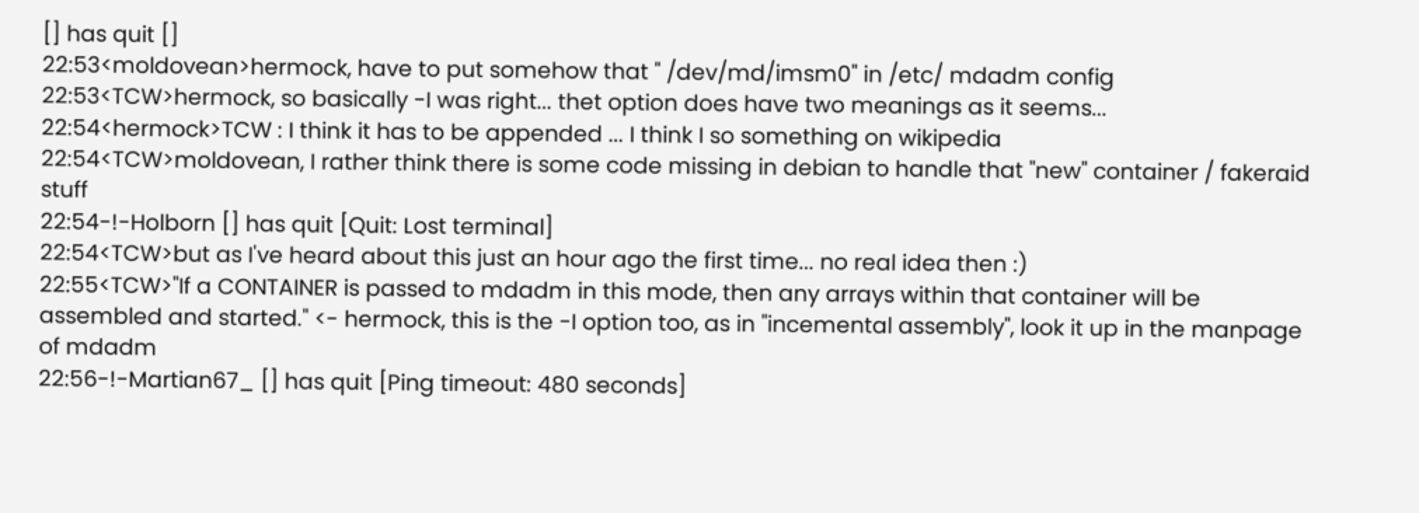[] has quit []
22:53<moldovean>hermock, have to put somehow that " /dev/md/imsm0" in /etc/ mdadm config
22:53<TCW>hermock, so basically -I was right... thet option does have two meanings as it seems...
22:54<hermock>TCW : I think it has to be appended ... I think I so something on wikipedia
22:54<TCW>moldovean, I rather think there is some code missing in debian to handle that "new" container / fakeraid stuff
22:54-!-Holborn [] has quit [Quit: Lost terminal]
22:54<TCW>but as I've heard about this just an hour ago the first time... no real idea then :)
22:55<TCW>"If a CONTAINER is passed to mdadm in this mode, then any arrays within that container will be assembled and started." <- hermock, this is the -I option too, as in "incemental assembly", look it up in the manpage of mdadm
22:56-!-Martian67_ [] has quit [Ping timeout: 480 seconds]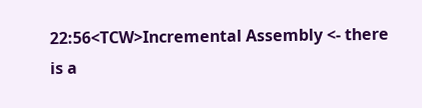22:56<TCW>Incremental Assembly <- there is a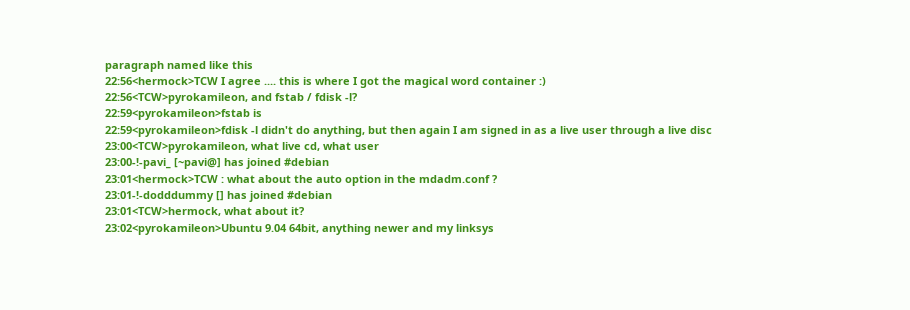paragraph named like this
22:56<hermock>TCW I agree .... this is where I got the magical word container :)
22:56<TCW>pyrokamileon, and fstab / fdisk -l?
22:59<pyrokamileon>fstab is
22:59<pyrokamileon>fdisk -l didn't do anything, but then again I am signed in as a live user through a live disc
23:00<TCW>pyrokamileon, what live cd, what user
23:00-!-pavi_ [~pavi@] has joined #debian
23:01<hermock>TCW : what about the auto option in the mdadm.conf ?
23:01-!-dodddummy [] has joined #debian
23:01<TCW>hermock, what about it?
23:02<pyrokamileon>Ubuntu 9.04 64bit, anything newer and my linksys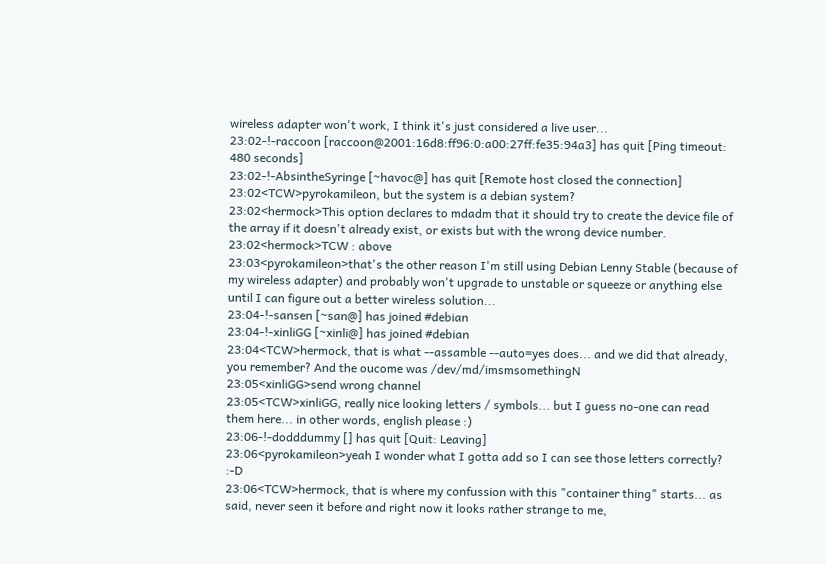wireless adapter won't work, I think it's just considered a live user...
23:02-!-raccoon [raccoon@2001:16d8:ff96:0:a00:27ff:fe35:94a3] has quit [Ping timeout: 480 seconds]
23:02-!-AbsintheSyringe [~havoc@] has quit [Remote host closed the connection]
23:02<TCW>pyrokamileon, but the system is a debian system?
23:02<hermock>This option declares to mdadm that it should try to create the device file of the array if it doesn't already exist, or exists but with the wrong device number.
23:02<hermock>TCW : above
23:03<pyrokamileon>that's the other reason I'm still using Debian Lenny Stable (because of my wireless adapter) and probably won't upgrade to unstable or squeeze or anything else until I can figure out a better wireless solution...
23:04-!-sansen [~san@] has joined #debian
23:04-!-xinliGG [~xinli@] has joined #debian
23:04<TCW>hermock, that is what --assamble --auto=yes does... and we did that already, you remember? And the oucome was /dev/md/imsmsomethingN
23:05<xinliGG>send wrong channel
23:05<TCW>xinliGG, really nice looking letters / symbols... but I guess no-one can read them here... in other words, english please :)
23:06-!-dodddummy [] has quit [Quit: Leaving]
23:06<pyrokamileon>yeah I wonder what I gotta add so I can see those letters correctly? :-D
23:06<TCW>hermock, that is where my confussion with this "container thing" starts... as said, never seen it before and right now it looks rather strange to me,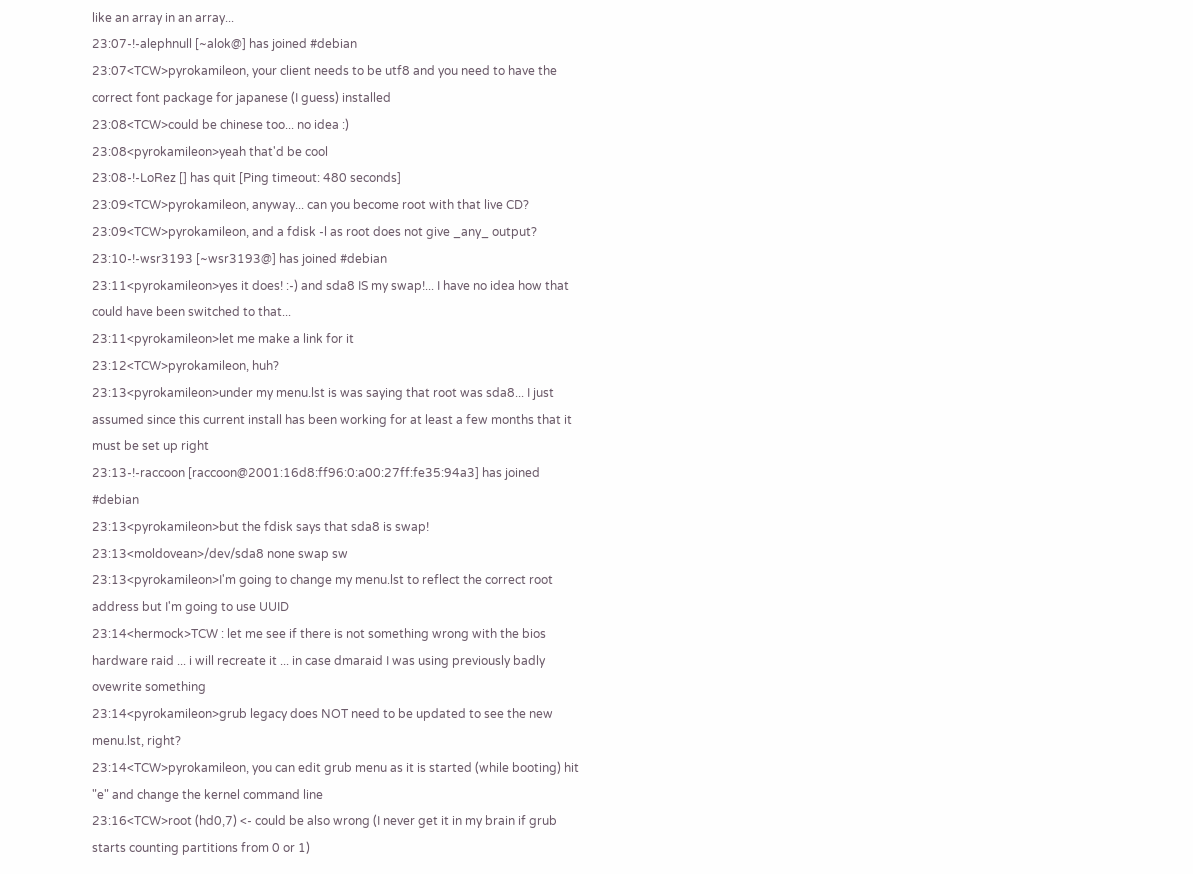like an array in an array...
23:07-!-alephnull [~alok@] has joined #debian
23:07<TCW>pyrokamileon, your client needs to be utf8 and you need to have the correct font package for japanese (I guess) installed
23:08<TCW>could be chinese too... no idea :)
23:08<pyrokamileon>yeah that'd be cool
23:08-!-LoRez [] has quit [Ping timeout: 480 seconds]
23:09<TCW>pyrokamileon, anyway... can you become root with that live CD?
23:09<TCW>pyrokamileon, and a fdisk -l as root does not give _any_ output?
23:10-!-wsr3193 [~wsr3193@] has joined #debian
23:11<pyrokamileon>yes it does! :-) and sda8 IS my swap!... I have no idea how that could have been switched to that...
23:11<pyrokamileon>let me make a link for it
23:12<TCW>pyrokamileon, huh?
23:13<pyrokamileon>under my menu.lst is was saying that root was sda8... I just assumed since this current install has been working for at least a few months that it must be set up right
23:13-!-raccoon [raccoon@2001:16d8:ff96:0:a00:27ff:fe35:94a3] has joined #debian
23:13<pyrokamileon>but the fdisk says that sda8 is swap!
23:13<moldovean>/dev/sda8 none swap sw
23:13<pyrokamileon>I'm going to change my menu.lst to reflect the correct root address but I'm going to use UUID
23:14<hermock>TCW : let me see if there is not something wrong with the bios hardware raid ... i will recreate it ... in case dmaraid I was using previously badly ovewrite something
23:14<pyrokamileon>grub legacy does NOT need to be updated to see the new menu.lst, right?
23:14<TCW>pyrokamileon, you can edit grub menu as it is started (while booting) hit "e" and change the kernel command line
23:16<TCW>root (hd0,7) <- could be also wrong (I never get it in my brain if grub starts counting partitions from 0 or 1)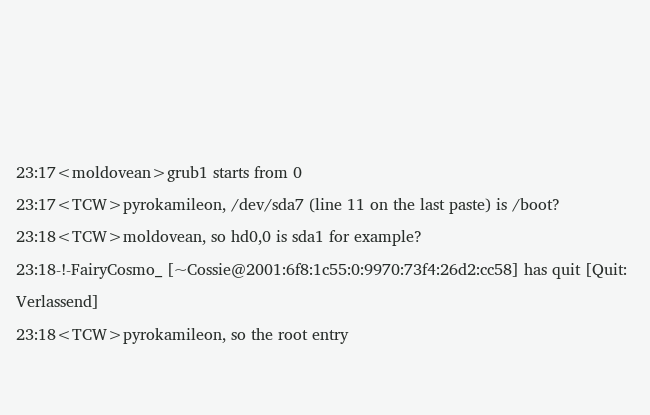23:17<moldovean>grub1 starts from 0
23:17<TCW>pyrokamileon, /dev/sda7 (line 11 on the last paste) is /boot?
23:18<TCW>moldovean, so hd0,0 is sda1 for example?
23:18-!-FairyCosmo_ [~Cossie@2001:6f8:1c55:0:9970:73f4:26d2:cc58] has quit [Quit: Verlassend]
23:18<TCW>pyrokamileon, so the root entry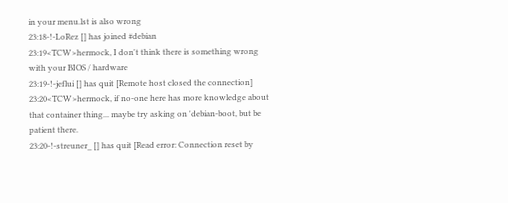in your menu.lst is also wrong
23:18-!-LoRez [] has joined #debian
23:19<TCW>hermock, I don't think there is something wrong with your BIOS / hardware
23:19-!-jeflui [] has quit [Remote host closed the connection]
23:20<TCW>hermock, if no-one here has more knowledge about that container thing... maybe try asking on 'debian-boot, but be patient there.
23:20-!-streuner_ [] has quit [Read error: Connection reset by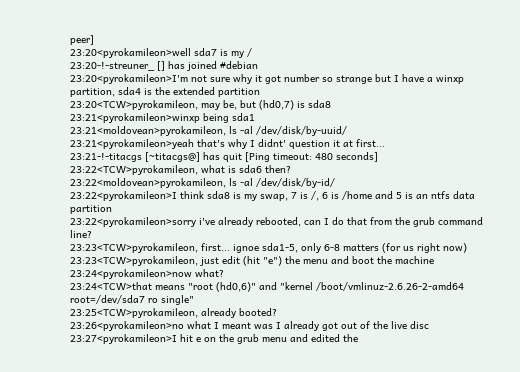peer]
23:20<pyrokamileon>well sda7 is my /
23:20-!-streuner_ [] has joined #debian
23:20<pyrokamileon>I'm not sure why it got number so strange but I have a winxp partition, sda4 is the extended partition
23:20<TCW>pyrokamileon, may be, but (hd0,7) is sda8
23:21<pyrokamileon>winxp being sda1
23:21<moldovean>pyrokamileon, ls -al /dev/disk/by-uuid/
23:21<pyrokamileon>yeah that's why I didnt' question it at first...
23:21-!-titacgs [~titacgs@] has quit [Ping timeout: 480 seconds]
23:22<TCW>pyrokamileon, what is sda6 then?
23:22<moldovean>pyrokamileon, ls -al /dev/disk/by-id/
23:22<pyrokamileon>I think sda8 is my swap, 7 is /, 6 is /home and 5 is an ntfs data partition
23:22<pyrokamileon>sorry i've already rebooted, can I do that from the grub command line?
23:23<TCW>pyrokamileon, first... ignoe sda1-5, only 6-8 matters (for us right now)
23:23<TCW>pyrokamileon, just edit (hit "e") the menu and boot the machine
23:24<pyrokamileon>now what?
23:24<TCW>that means "root (hd0,6)" and "kernel /boot/vmlinuz-2.6.26-2-amd64 root=/dev/sda7 ro single"
23:25<TCW>pyrokamileon, already booted?
23:26<pyrokamileon>no what I meant was I already got out of the live disc
23:27<pyrokamileon>I hit e on the grub menu and edited the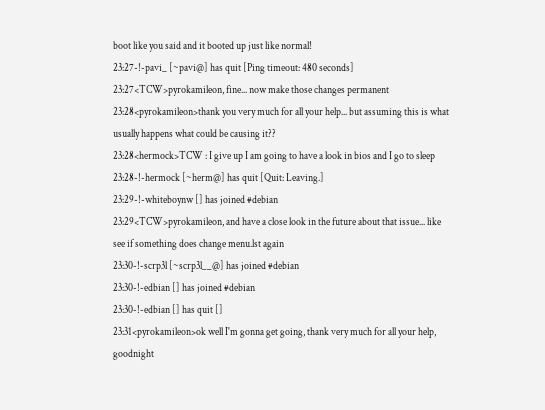boot like you said and it booted up just like normal!
23:27-!-pavi_ [~pavi@] has quit [Ping timeout: 480 seconds]
23:27<TCW>pyrokamileon, fine... now make those changes permanent
23:28<pyrokamileon>thank you very much for all your help... but assuming this is what usually happens what could be causing it??
23:28<hermock>TCW : I give up I am going to have a look in bios and I go to sleep
23:28-!-hermock [~herm@] has quit [Quit: Leaving.]
23:29-!-whiteboynw [] has joined #debian
23:29<TCW>pyrokamileon, and have a close look in the future about that issue... like see if something does change menu.lst again
23:30-!-scrp3l [~scrp3l__@] has joined #debian
23:30-!-edbian [] has joined #debian
23:30-!-edbian [] has quit []
23:31<pyrokamileon>ok well I'm gonna get going, thank very much for all your help, goodnight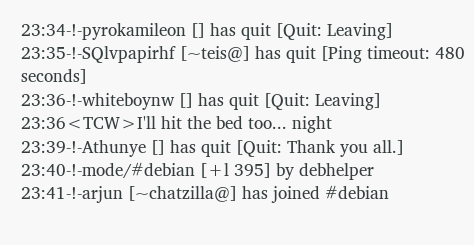23:34-!-pyrokamileon [] has quit [Quit: Leaving]
23:35-!-SQlvpapirhf [~teis@] has quit [Ping timeout: 480 seconds]
23:36-!-whiteboynw [] has quit [Quit: Leaving]
23:36<TCW>I'll hit the bed too... night
23:39-!-Athunye [] has quit [Quit: Thank you all.]
23:40-!-mode/#debian [+l 395] by debhelper
23:41-!-arjun [~chatzilla@] has joined #debian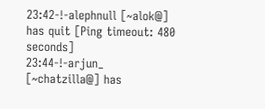23:42-!-alephnull [~alok@] has quit [Ping timeout: 480 seconds]
23:44-!-arjun_ [~chatzilla@] has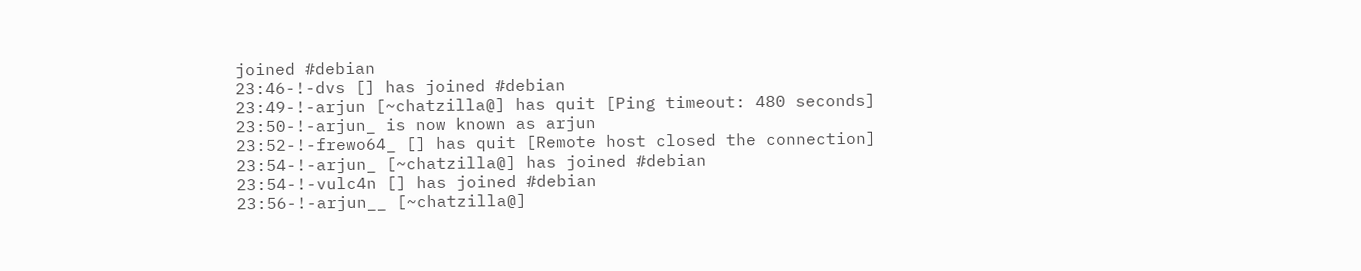joined #debian
23:46-!-dvs [] has joined #debian
23:49-!-arjun [~chatzilla@] has quit [Ping timeout: 480 seconds]
23:50-!-arjun_ is now known as arjun
23:52-!-frewo64_ [] has quit [Remote host closed the connection]
23:54-!-arjun_ [~chatzilla@] has joined #debian
23:54-!-vulc4n [] has joined #debian
23:56-!-arjun__ [~chatzilla@]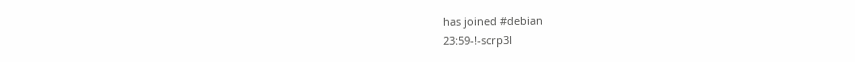has joined #debian
23:59-!-scrp3l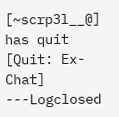[~scrp3l__@] has quit [Quit: Ex-Chat]
---Logclosed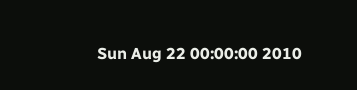Sun Aug 22 00:00:00 2010